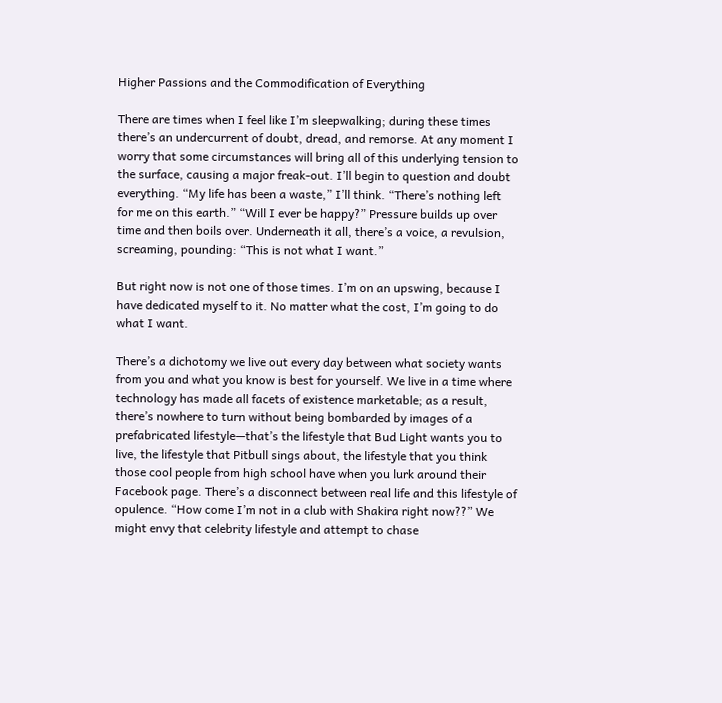Higher Passions and the Commodification of Everything

There are times when I feel like I’m sleepwalking; during these times there’s an undercurrent of doubt, dread, and remorse. At any moment I worry that some circumstances will bring all of this underlying tension to the surface, causing a major freak-out. I’ll begin to question and doubt everything. “My life has been a waste,” I’ll think. “There’s nothing left for me on this earth.” “Will I ever be happy?” Pressure builds up over time and then boils over. Underneath it all, there’s a voice, a revulsion, screaming, pounding: “This is not what I want.”

But right now is not one of those times. I’m on an upswing, because I have dedicated myself to it. No matter what the cost, I’m going to do what I want.

There’s a dichotomy we live out every day between what society wants from you and what you know is best for yourself. We live in a time where technology has made all facets of existence marketable; as a result, there’s nowhere to turn without being bombarded by images of a prefabricated lifestyle—that’s the lifestyle that Bud Light wants you to live, the lifestyle that Pitbull sings about, the lifestyle that you think those cool people from high school have when you lurk around their Facebook page. There’s a disconnect between real life and this lifestyle of opulence. “How come I’m not in a club with Shakira right now??” We might envy that celebrity lifestyle and attempt to chase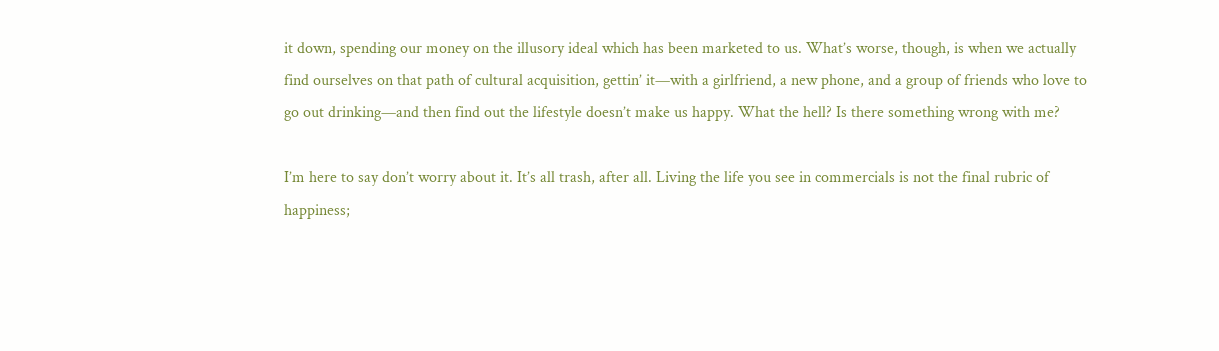it down, spending our money on the illusory ideal which has been marketed to us. What’s worse, though, is when we actually find ourselves on that path of cultural acquisition, gettin’ it—with a girlfriend, a new phone, and a group of friends who love to go out drinking—and then find out the lifestyle doesn’t make us happy. What the hell? Is there something wrong with me?

I’m here to say don’t worry about it. It’s all trash, after all. Living the life you see in commercials is not the final rubric of happiness;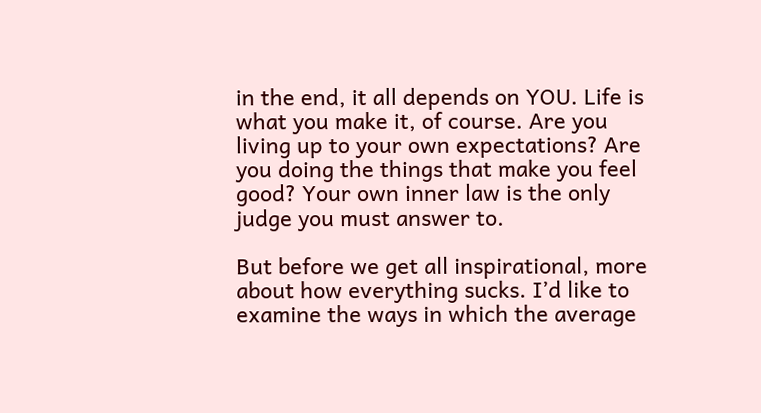in the end, it all depends on YOU. Life is what you make it, of course. Are you living up to your own expectations? Are you doing the things that make you feel good? Your own inner law is the only judge you must answer to.

But before we get all inspirational, more about how everything sucks. I’d like to examine the ways in which the average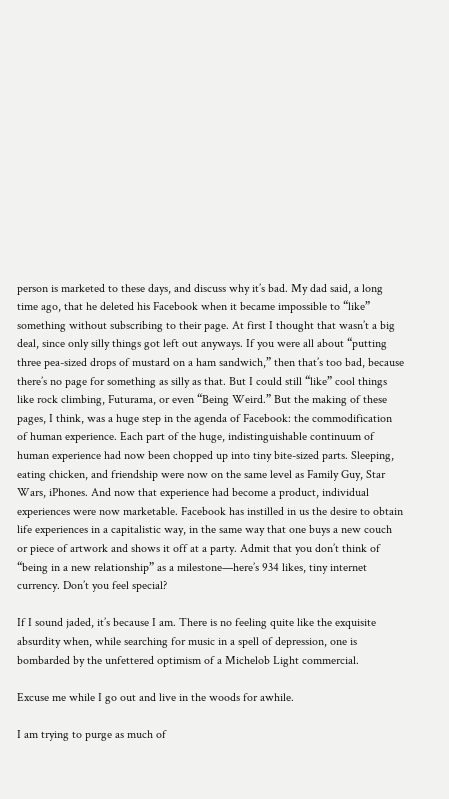person is marketed to these days, and discuss why it’s bad. My dad said, a long time ago, that he deleted his Facebook when it became impossible to “like” something without subscribing to their page. At first I thought that wasn’t a big deal, since only silly things got left out anyways. If you were all about “putting three pea-sized drops of mustard on a ham sandwich,” then that’s too bad, because there’s no page for something as silly as that. But I could still “like” cool things like rock climbing, Futurama, or even “Being Weird.” But the making of these pages, I think, was a huge step in the agenda of Facebook: the commodification of human experience. Each part of the huge, indistinguishable continuum of human experience had now been chopped up into tiny bite-sized parts. Sleeping, eating chicken, and friendship were now on the same level as Family Guy, Star Wars, iPhones. And now that experience had become a product, individual experiences were now marketable. Facebook has instilled in us the desire to obtain life experiences in a capitalistic way, in the same way that one buys a new couch or piece of artwork and shows it off at a party. Admit that you don’t think of “being in a new relationship” as a milestone—here’s 934 likes, tiny internet currency. Don’t you feel special?

If I sound jaded, it’s because I am. There is no feeling quite like the exquisite absurdity when, while searching for music in a spell of depression, one is bombarded by the unfettered optimism of a Michelob Light commercial.

Excuse me while I go out and live in the woods for awhile.

I am trying to purge as much of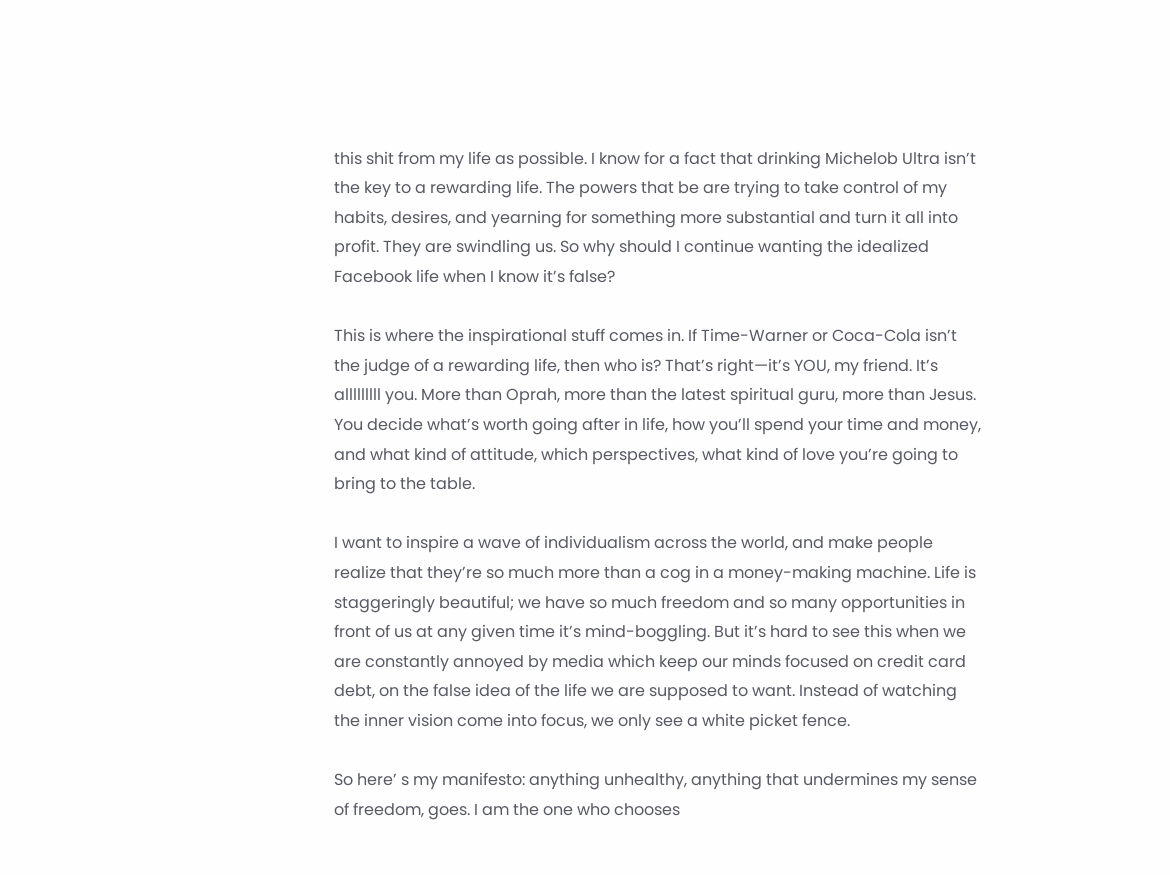this shit from my life as possible. I know for a fact that drinking Michelob Ultra isn’t the key to a rewarding life. The powers that be are trying to take control of my habits, desires, and yearning for something more substantial and turn it all into profit. They are swindling us. So why should I continue wanting the idealized Facebook life when I know it’s false?

This is where the inspirational stuff comes in. If Time-Warner or Coca-Cola isn’t the judge of a rewarding life, then who is? That’s right—it’s YOU, my friend. It’s alllllllll you. More than Oprah, more than the latest spiritual guru, more than Jesus. You decide what’s worth going after in life, how you’ll spend your time and money, and what kind of attitude, which perspectives, what kind of love you’re going to bring to the table.

I want to inspire a wave of individualism across the world, and make people realize that they’re so much more than a cog in a money-making machine. Life is staggeringly beautiful; we have so much freedom and so many opportunities in front of us at any given time it’s mind-boggling. But it’s hard to see this when we are constantly annoyed by media which keep our minds focused on credit card debt, on the false idea of the life we are supposed to want. Instead of watching the inner vision come into focus, we only see a white picket fence.

So here’ s my manifesto: anything unhealthy, anything that undermines my sense of freedom, goes. I am the one who chooses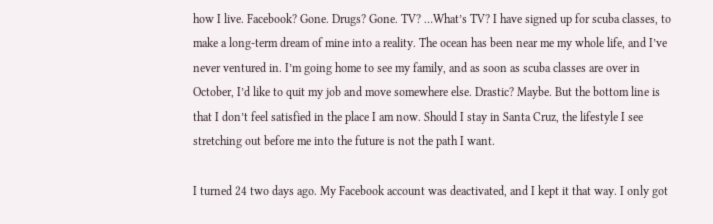how I live. Facebook? Gone. Drugs? Gone. TV? …What’s TV? I have signed up for scuba classes, to make a long-term dream of mine into a reality. The ocean has been near me my whole life, and I’ve never ventured in. I’m going home to see my family, and as soon as scuba classes are over in October, I’d like to quit my job and move somewhere else. Drastic? Maybe. But the bottom line is that I don’t feel satisfied in the place I am now. Should I stay in Santa Cruz, the lifestyle I see stretching out before me into the future is not the path I want.

I turned 24 two days ago. My Facebook account was deactivated, and I kept it that way. I only got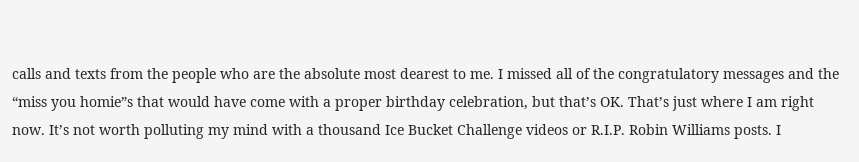calls and texts from the people who are the absolute most dearest to me. I missed all of the congratulatory messages and the “miss you homie”s that would have come with a proper birthday celebration, but that’s OK. That’s just where I am right now. It’s not worth polluting my mind with a thousand Ice Bucket Challenge videos or R.I.P. Robin Williams posts. I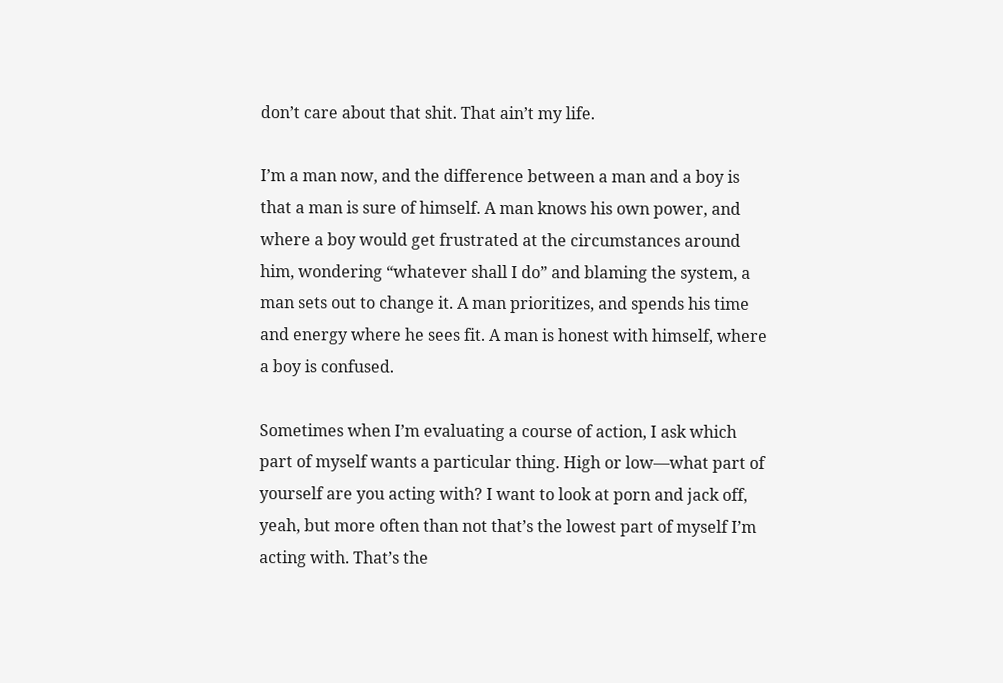don’t care about that shit. That ain’t my life.

I’m a man now, and the difference between a man and a boy is that a man is sure of himself. A man knows his own power, and where a boy would get frustrated at the circumstances around him, wondering “whatever shall I do” and blaming the system, a man sets out to change it. A man prioritizes, and spends his time and energy where he sees fit. A man is honest with himself, where a boy is confused.

Sometimes when I’m evaluating a course of action, I ask which part of myself wants a particular thing. High or low—what part of yourself are you acting with? I want to look at porn and jack off, yeah, but more often than not that’s the lowest part of myself I’m acting with. That’s the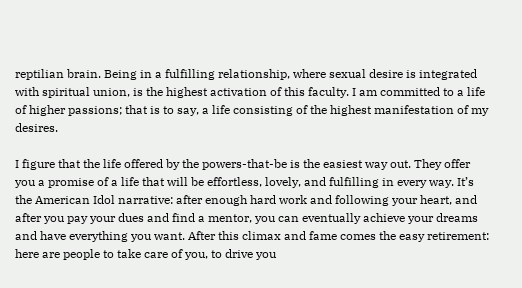reptilian brain. Being in a fulfilling relationship, where sexual desire is integrated with spiritual union, is the highest activation of this faculty. I am committed to a life of higher passions; that is to say, a life consisting of the highest manifestation of my desires.

I figure that the life offered by the powers-that-be is the easiest way out. They offer you a promise of a life that will be effortless, lovely, and fulfilling in every way. It’s the American Idol narrative: after enough hard work and following your heart, and after you pay your dues and find a mentor, you can eventually achieve your dreams and have everything you want. After this climax and fame comes the easy retirement: here are people to take care of you, to drive you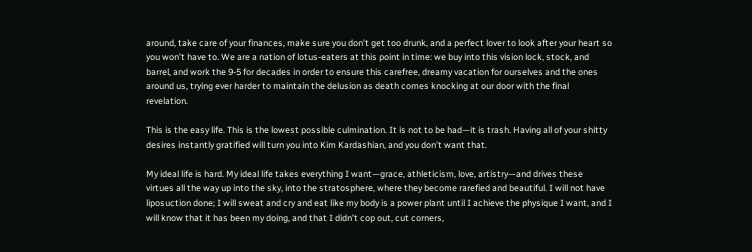around, take care of your finances, make sure you don’t get too drunk, and a perfect lover to look after your heart so you won’t have to. We are a nation of lotus-eaters at this point in time: we buy into this vision lock, stock, and barrel, and work the 9-5 for decades in order to ensure this carefree, dreamy vacation for ourselves and the ones around us, trying ever harder to maintain the delusion as death comes knocking at our door with the final revelation.

This is the easy life. This is the lowest possible culmination. It is not to be had—it is trash. Having all of your shitty desires instantly gratified will turn you into Kim Kardashian, and you don’t want that.

My ideal life is hard. My ideal life takes everything I want—grace, athleticism, love, artistry—and drives these virtues all the way up into the sky, into the stratosphere, where they become rarefied and beautiful. I will not have liposuction done; I will sweat and cry and eat like my body is a power plant until I achieve the physique I want, and I will know that it has been my doing, and that I didn’t cop out, cut corners,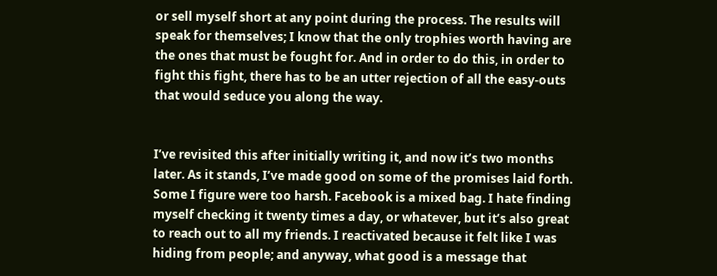or sell myself short at any point during the process. The results will speak for themselves; I know that the only trophies worth having are the ones that must be fought for. And in order to do this, in order to fight this fight, there has to be an utter rejection of all the easy-outs that would seduce you along the way.


I’ve revisited this after initially writing it, and now it’s two months later. As it stands, I’ve made good on some of the promises laid forth. Some I figure were too harsh. Facebook is a mixed bag. I hate finding myself checking it twenty times a day, or whatever, but it’s also great to reach out to all my friends. I reactivated because it felt like I was hiding from people; and anyway, what good is a message that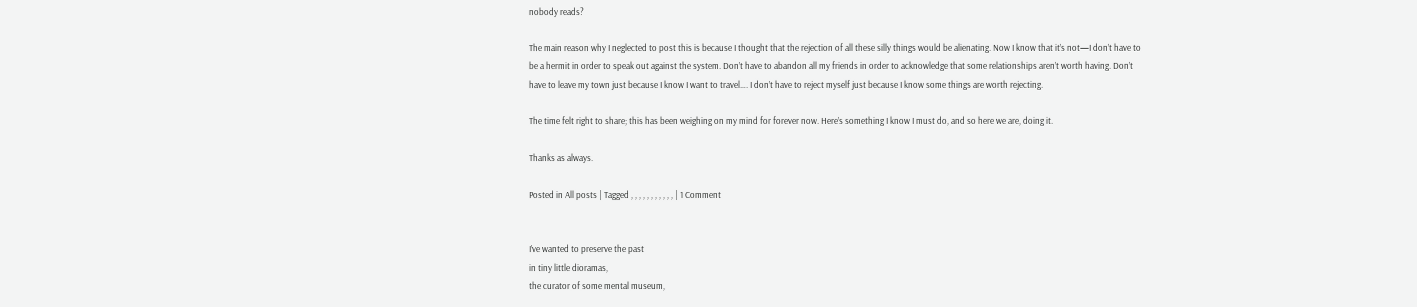nobody reads?

The main reason why I neglected to post this is because I thought that the rejection of all these silly things would be alienating. Now I know that it’s not—I don’t have to be a hermit in order to speak out against the system. Don’t have to abandon all my friends in order to acknowledge that some relationships aren’t worth having. Don’t have to leave my town just because I know I want to travel…. I don’t have to reject myself just because I know some things are worth rejecting.

The time felt right to share; this has been weighing on my mind for forever now. Here’s something I know I must do, and so here we are, doing it.

Thanks as always.

Posted in All posts | Tagged , , , , , , , , , , , | 1 Comment


I’ve wanted to preserve the past
in tiny little dioramas,
the curator of some mental museum,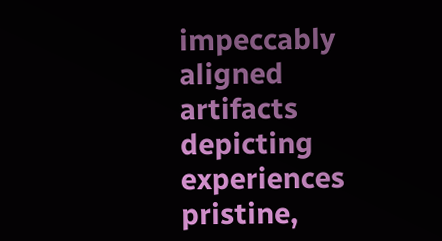impeccably aligned artifacts depicting experiences pristine,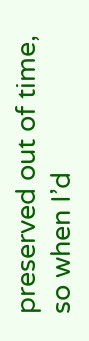preserved out of time,
so when I’d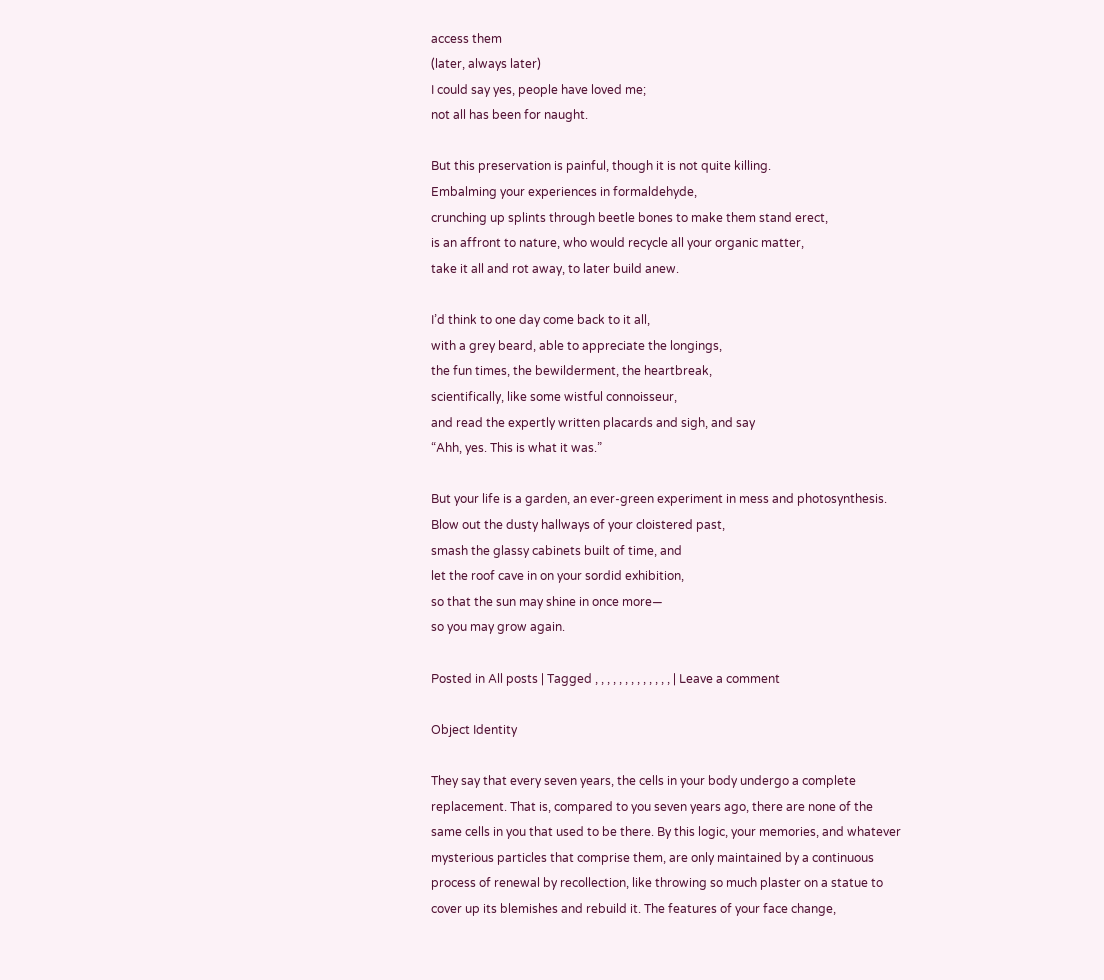access them
(later, always later)
I could say yes, people have loved me;
not all has been for naught.

But this preservation is painful, though it is not quite killing.
Embalming your experiences in formaldehyde,
crunching up splints through beetle bones to make them stand erect,
is an affront to nature, who would recycle all your organic matter,
take it all and rot away, to later build anew.

I’d think to one day come back to it all,
with a grey beard, able to appreciate the longings,
the fun times, the bewilderment, the heartbreak,
scientifically, like some wistful connoisseur,
and read the expertly written placards and sigh, and say
“Ahh, yes. This is what it was.”

But your life is a garden, an ever-green experiment in mess and photosynthesis.
Blow out the dusty hallways of your cloistered past,
smash the glassy cabinets built of time, and
let the roof cave in on your sordid exhibition,
so that the sun may shine in once more—
so you may grow again.

Posted in All posts | Tagged , , , , , , , , , , , , , | Leave a comment

Object Identity

They say that every seven years, the cells in your body undergo a complete replacement. That is, compared to you seven years ago, there are none of the same cells in you that used to be there. By this logic, your memories, and whatever mysterious particles that comprise them, are only maintained by a continuous process of renewal by recollection, like throwing so much plaster on a statue to cover up its blemishes and rebuild it. The features of your face change,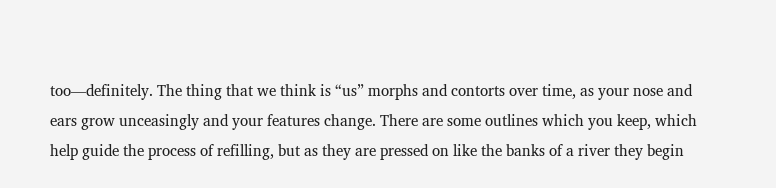too—definitely. The thing that we think is “us” morphs and contorts over time, as your nose and ears grow unceasingly and your features change. There are some outlines which you keep, which help guide the process of refilling, but as they are pressed on like the banks of a river they begin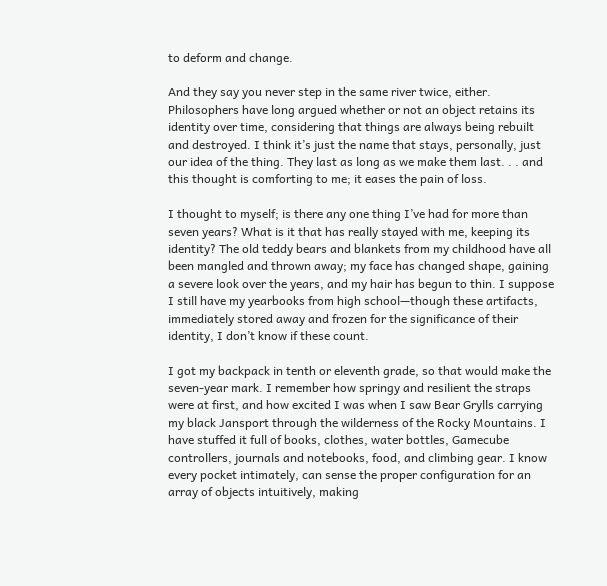to deform and change.

And they say you never step in the same river twice, either. Philosophers have long argued whether or not an object retains its identity over time, considering that things are always being rebuilt and destroyed. I think it’s just the name that stays, personally, just our idea of the thing. They last as long as we make them last. . . and this thought is comforting to me; it eases the pain of loss.

I thought to myself; is there any one thing I’ve had for more than seven years? What is it that has really stayed with me, keeping its identity? The old teddy bears and blankets from my childhood have all been mangled and thrown away; my face has changed shape, gaining a severe look over the years, and my hair has begun to thin. I suppose I still have my yearbooks from high school—though these artifacts, immediately stored away and frozen for the significance of their identity, I don’t know if these count.

I got my backpack in tenth or eleventh grade, so that would make the seven-year mark. I remember how springy and resilient the straps were at first, and how excited I was when I saw Bear Grylls carrying my black Jansport through the wilderness of the Rocky Mountains. I have stuffed it full of books, clothes, water bottles, Gamecube controllers, journals and notebooks, food, and climbing gear. I know every pocket intimately, can sense the proper configuration for an array of objects intuitively, making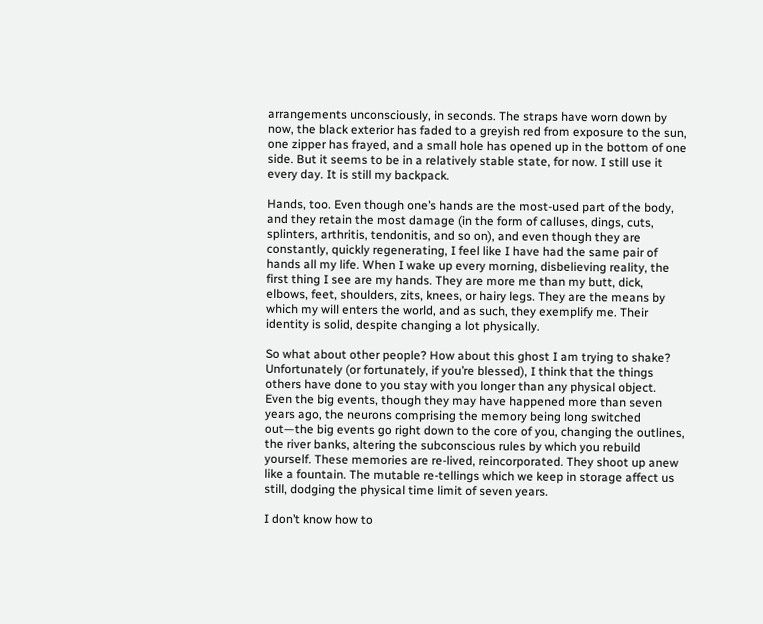arrangements unconsciously, in seconds. The straps have worn down by now, the black exterior has faded to a greyish red from exposure to the sun, one zipper has frayed, and a small hole has opened up in the bottom of one side. But it seems to be in a relatively stable state, for now. I still use it every day. It is still my backpack.

Hands, too. Even though one’s hands are the most-used part of the body, and they retain the most damage (in the form of calluses, dings, cuts, splinters, arthritis, tendonitis, and so on), and even though they are constantly, quickly regenerating, I feel like I have had the same pair of hands all my life. When I wake up every morning, disbelieving reality, the first thing I see are my hands. They are more me than my butt, dick, elbows, feet, shoulders, zits, knees, or hairy legs. They are the means by which my will enters the world, and as such, they exemplify me. Their identity is solid, despite changing a lot physically.

So what about other people? How about this ghost I am trying to shake? Unfortunately (or fortunately, if you’re blessed), I think that the things others have done to you stay with you longer than any physical object. Even the big events, though they may have happened more than seven years ago, the neurons comprising the memory being long switched out—the big events go right down to the core of you, changing the outlines, the river banks, altering the subconscious rules by which you rebuild yourself. These memories are re-lived, reincorporated. They shoot up anew like a fountain. The mutable re-tellings which we keep in storage affect us still, dodging the physical time limit of seven years.

I don’t know how to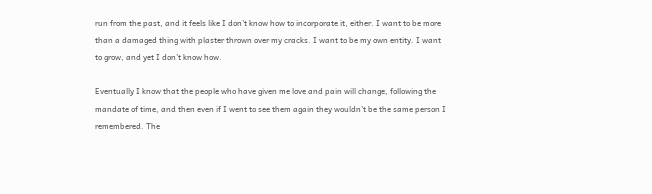run from the past, and it feels like I don’t know how to incorporate it, either. I want to be more than a damaged thing with plaster thrown over my cracks. I want to be my own entity. I want to grow, and yet I don’t know how.

Eventually I know that the people who have given me love and pain will change, following the mandate of time, and then even if I went to see them again they wouldn’t be the same person I remembered. The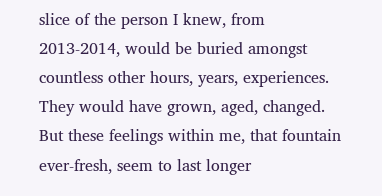slice of the person I knew, from 2013-2014, would be buried amongst countless other hours, years, experiences. They would have grown, aged, changed. But these feelings within me, that fountain ever-fresh, seem to last longer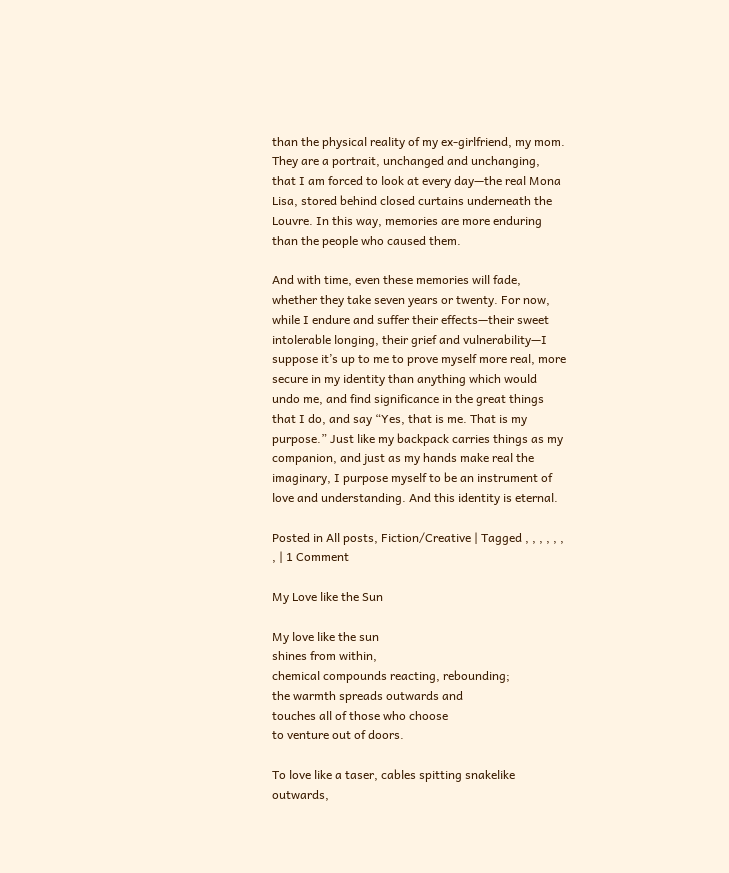than the physical reality of my ex-girlfriend, my mom. They are a portrait, unchanged and unchanging, that I am forced to look at every day—the real Mona Lisa, stored behind closed curtains underneath the Louvre. In this way, memories are more enduring than the people who caused them.

And with time, even these memories will fade, whether they take seven years or twenty. For now, while I endure and suffer their effects—their sweet intolerable longing, their grief and vulnerability—I suppose it’s up to me to prove myself more real, more secure in my identity than anything which would undo me, and find significance in the great things that I do, and say “Yes, that is me. That is my purpose.” Just like my backpack carries things as my companion, and just as my hands make real the imaginary, I purpose myself to be an instrument of love and understanding. And this identity is eternal.

Posted in All posts, Fiction/Creative | Tagged , , , , , , , | 1 Comment

My Love like the Sun

My love like the sun
shines from within,
chemical compounds reacting, rebounding;
the warmth spreads outwards and
touches all of those who choose
to venture out of doors.

To love like a taser, cables spitting snakelike outwards,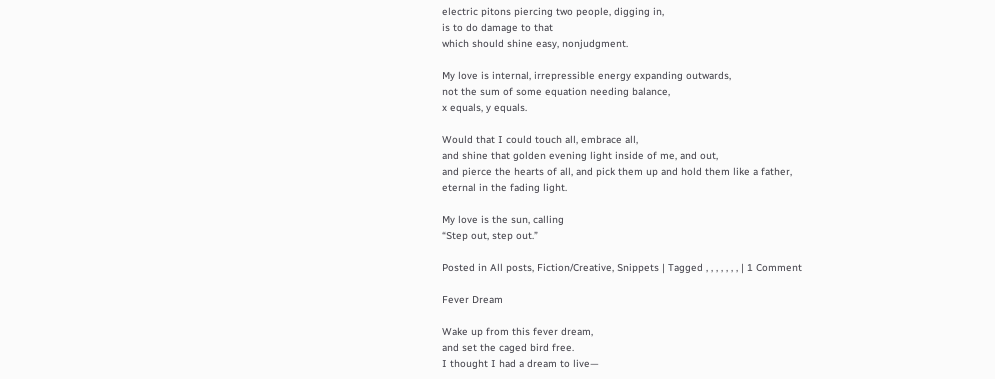electric pitons piercing two people, digging in,
is to do damage to that
which should shine easy, nonjudgment.

My love is internal, irrepressible energy expanding outwards,
not the sum of some equation needing balance,
x equals, y equals.

Would that I could touch all, embrace all,
and shine that golden evening light inside of me, and out,
and pierce the hearts of all, and pick them up and hold them like a father,
eternal in the fading light.

My love is the sun, calling
“Step out, step out.”

Posted in All posts, Fiction/Creative, Snippets | Tagged , , , , , , , | 1 Comment

Fever Dream

Wake up from this fever dream,
and set the caged bird free.
I thought I had a dream to live—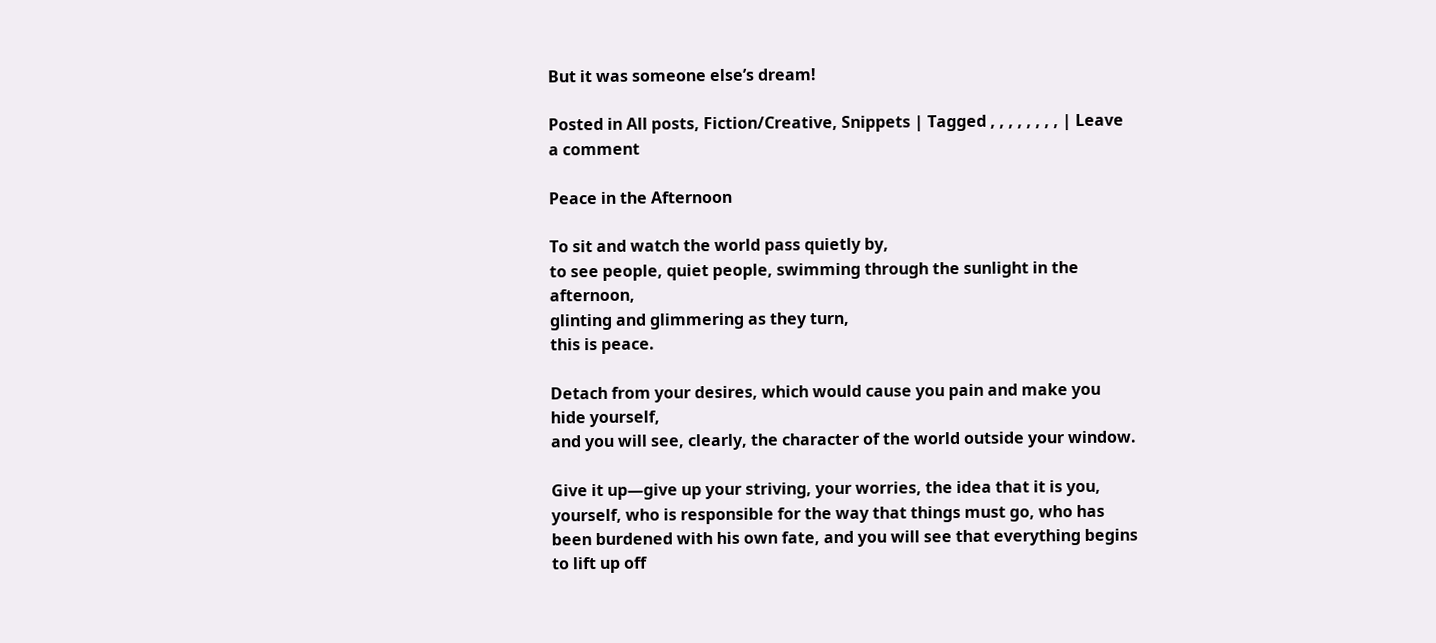But it was someone else’s dream!

Posted in All posts, Fiction/Creative, Snippets | Tagged , , , , , , , , | Leave a comment

Peace in the Afternoon

To sit and watch the world pass quietly by,
to see people, quiet people, swimming through the sunlight in the afternoon,
glinting and glimmering as they turn,
this is peace.

Detach from your desires, which would cause you pain and make you hide yourself,
and you will see, clearly, the character of the world outside your window.

Give it up—give up your striving, your worries, the idea that it is you, yourself, who is responsible for the way that things must go, who has been burdened with his own fate, and you will see that everything begins to lift up off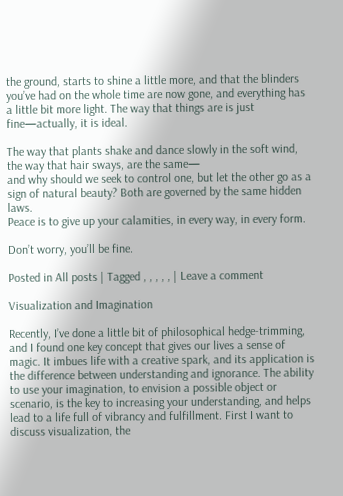the ground, starts to shine a little more, and that the blinders you’ve had on the whole time are now gone, and everything has a little bit more light. The way that things are is just fine—actually, it is ideal.

The way that plants shake and dance slowly in the soft wind, the way that hair sways, are the same—
and why should we seek to control one, but let the other go as a sign of natural beauty? Both are governed by the same hidden laws.
Peace is to give up your calamities, in every way, in every form.

Don’t worry, you’ll be fine.

Posted in All posts | Tagged , , , , , | Leave a comment

Visualization and Imagination

Recently, I’ve done a little bit of philosophical hedge-trimming, and I found one key concept that gives our lives a sense of magic. It imbues life with a creative spark, and its application is the difference between understanding and ignorance. The ability to use your imagination, to envision a possible object or scenario, is the key to increasing your understanding, and helps lead to a life full of vibrancy and fulfillment. First I want to discuss visualization, the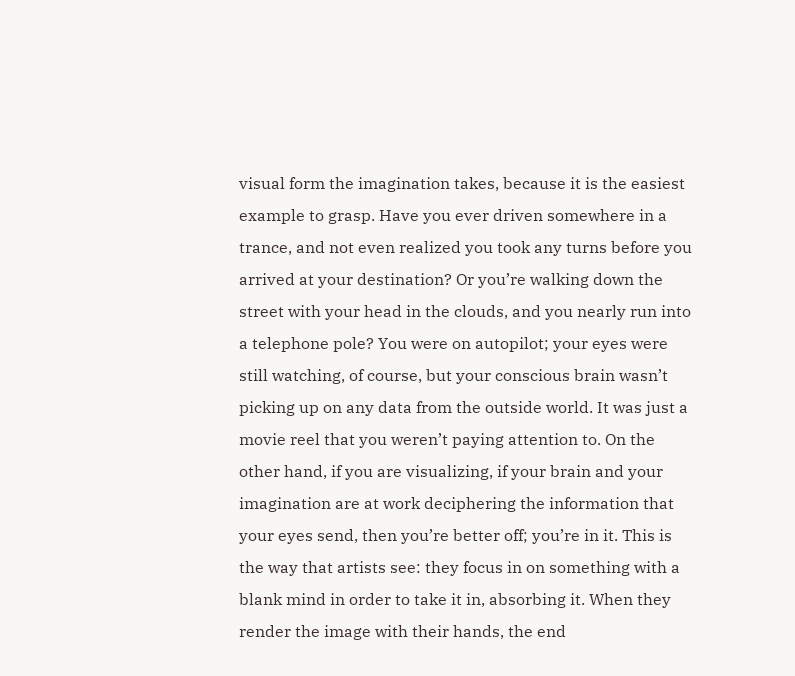visual form the imagination takes, because it is the easiest example to grasp. Have you ever driven somewhere in a trance, and not even realized you took any turns before you arrived at your destination? Or you’re walking down the street with your head in the clouds, and you nearly run into a telephone pole? You were on autopilot; your eyes were still watching, of course, but your conscious brain wasn’t picking up on any data from the outside world. It was just a movie reel that you weren’t paying attention to. On the other hand, if you are visualizing, if your brain and your imagination are at work deciphering the information that your eyes send, then you’re better off; you’re in it. This is the way that artists see: they focus in on something with a blank mind in order to take it in, absorbing it. When they render the image with their hands, the end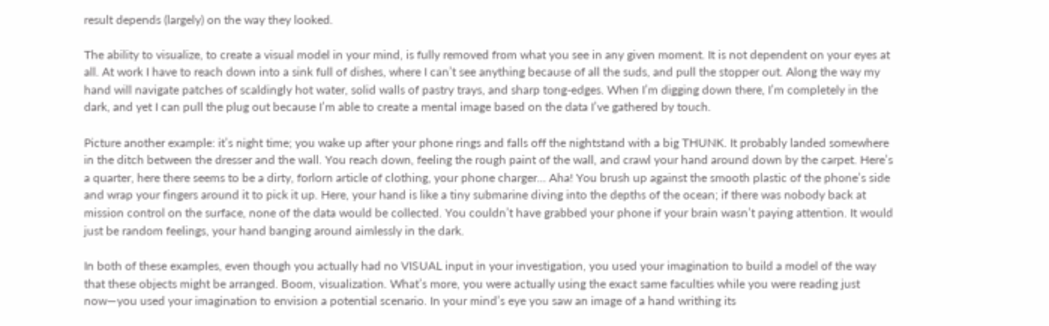result depends (largely) on the way they looked.

The ability to visualize, to create a visual model in your mind, is fully removed from what you see in any given moment. It is not dependent on your eyes at all. At work I have to reach down into a sink full of dishes, where I can’t see anything because of all the suds, and pull the stopper out. Along the way my hand will navigate patches of scaldingly hot water, solid walls of pastry trays, and sharp tong-edges. When I’m digging down there, I’m completely in the dark, and yet I can pull the plug out because I’m able to create a mental image based on the data I’ve gathered by touch.

Picture another example: it’s night time; you wake up after your phone rings and falls off the nightstand with a big THUNK. It probably landed somewhere in the ditch between the dresser and the wall. You reach down, feeling the rough paint of the wall, and crawl your hand around down by the carpet. Here’s a quarter, here there seems to be a dirty, forlorn article of clothing, your phone charger… Aha! You brush up against the smooth plastic of the phone’s side and wrap your fingers around it to pick it up. Here, your hand is like a tiny submarine diving into the depths of the ocean; if there was nobody back at mission control on the surface, none of the data would be collected. You couldn’t have grabbed your phone if your brain wasn’t paying attention. It would just be random feelings, your hand banging around aimlessly in the dark.

In both of these examples, even though you actually had no VISUAL input in your investigation, you used your imagination to build a model of the way that these objects might be arranged. Boom, visualization. What’s more, you were actually using the exact same faculties while you were reading just now—you used your imagination to envision a potential scenario. In your mind’s eye you saw an image of a hand writhing its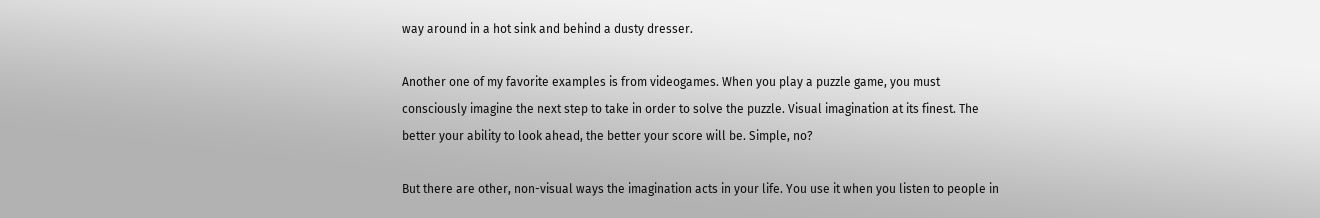way around in a hot sink and behind a dusty dresser.

Another one of my favorite examples is from videogames. When you play a puzzle game, you must consciously imagine the next step to take in order to solve the puzzle. Visual imagination at its finest. The better your ability to look ahead, the better your score will be. Simple, no?

But there are other, non-visual ways the imagination acts in your life. You use it when you listen to people in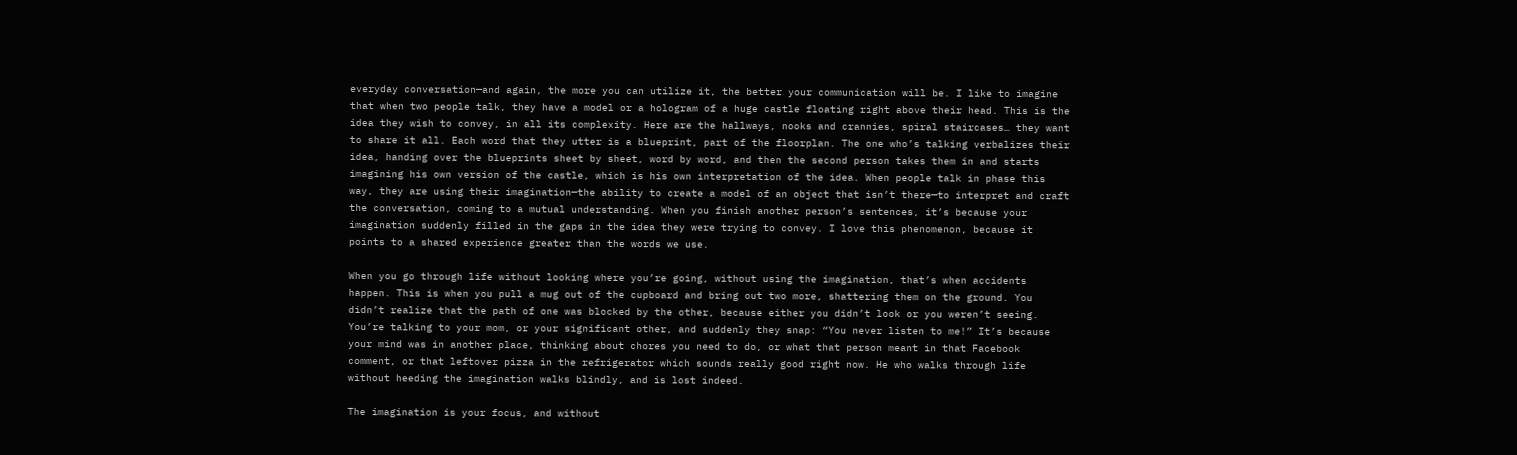everyday conversation—and again, the more you can utilize it, the better your communication will be. I like to imagine that when two people talk, they have a model or a hologram of a huge castle floating right above their head. This is the idea they wish to convey, in all its complexity. Here are the hallways, nooks and crannies, spiral staircases… they want to share it all. Each word that they utter is a blueprint, part of the floorplan. The one who’s talking verbalizes their idea, handing over the blueprints sheet by sheet, word by word, and then the second person takes them in and starts imagining his own version of the castle, which is his own interpretation of the idea. When people talk in phase this way, they are using their imagination—the ability to create a model of an object that isn’t there—to interpret and craft the conversation, coming to a mutual understanding. When you finish another person’s sentences, it’s because your imagination suddenly filled in the gaps in the idea they were trying to convey. I love this phenomenon, because it points to a shared experience greater than the words we use.

When you go through life without looking where you’re going, without using the imagination, that’s when accidents happen. This is when you pull a mug out of the cupboard and bring out two more, shattering them on the ground. You didn’t realize that the path of one was blocked by the other, because either you didn’t look or you weren’t seeing. You’re talking to your mom, or your significant other, and suddenly they snap: “You never listen to me!” It’s because your mind was in another place, thinking about chores you need to do, or what that person meant in that Facebook comment, or that leftover pizza in the refrigerator which sounds really good right now. He who walks through life without heeding the imagination walks blindly, and is lost indeed.

The imagination is your focus, and without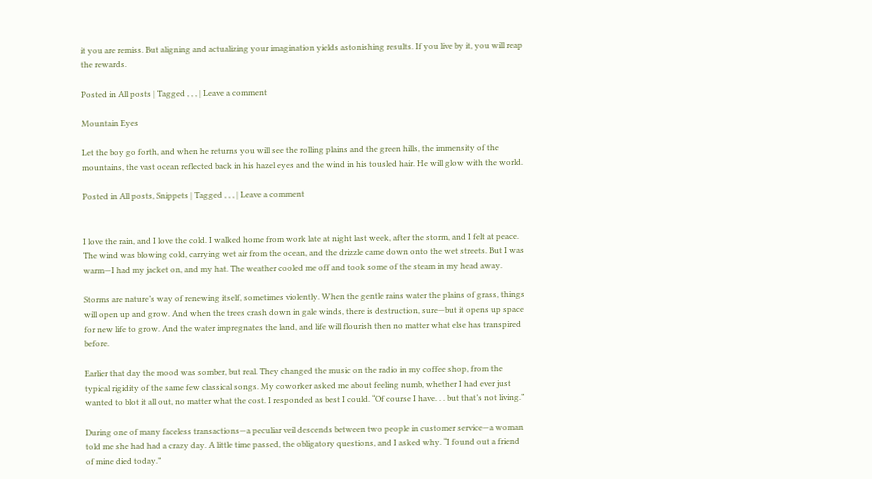it you are remiss. But aligning and actualizing your imagination yields astonishing results. If you live by it, you will reap the rewards.

Posted in All posts | Tagged , , , | Leave a comment

Mountain Eyes

Let the boy go forth, and when he returns you will see the rolling plains and the green hills, the immensity of the mountains, the vast ocean reflected back in his hazel eyes and the wind in his tousled hair. He will glow with the world.

Posted in All posts, Snippets | Tagged , , , | Leave a comment


I love the rain, and I love the cold. I walked home from work late at night last week, after the storm, and I felt at peace. The wind was blowing cold, carrying wet air from the ocean, and the drizzle came down onto the wet streets. But I was warm—I had my jacket on, and my hat. The weather cooled me off and took some of the steam in my head away.

Storms are nature’s way of renewing itself, sometimes violently. When the gentle rains water the plains of grass, things will open up and grow. And when the trees crash down in gale winds, there is destruction, sure—but it opens up space for new life to grow. And the water impregnates the land, and life will flourish then no matter what else has transpired before.

Earlier that day the mood was somber, but real. They changed the music on the radio in my coffee shop, from the typical rigidity of the same few classical songs. My coworker asked me about feeling numb, whether I had ever just wanted to blot it all out, no matter what the cost. I responded as best I could. “Of course I have. . . but that’s not living.”

During one of many faceless transactions—a peculiar veil descends between two people in customer service—a woman told me she had had a crazy day. A little time passed, the obligatory questions, and I asked why. “I found out a friend of mine died today.”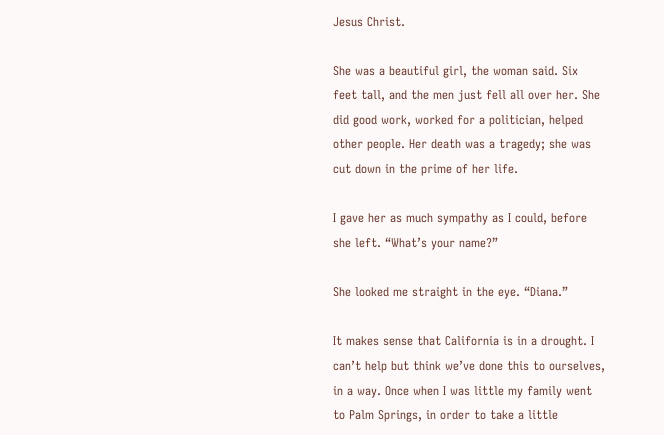Jesus Christ.

She was a beautiful girl, the woman said. Six feet tall, and the men just fell all over her. She did good work, worked for a politician, helped other people. Her death was a tragedy; she was cut down in the prime of her life.

I gave her as much sympathy as I could, before she left. “What’s your name?”

She looked me straight in the eye. “Diana.”

It makes sense that California is in a drought. I can’t help but think we’ve done this to ourselves, in a way. Once when I was little my family went to Palm Springs, in order to take a little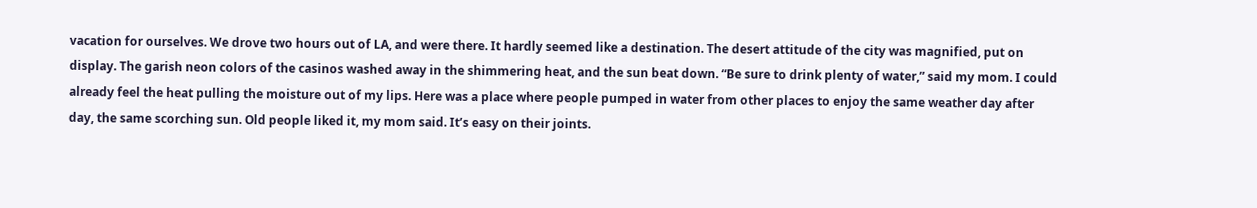vacation for ourselves. We drove two hours out of LA, and were there. It hardly seemed like a destination. The desert attitude of the city was magnified, put on display. The garish neon colors of the casinos washed away in the shimmering heat, and the sun beat down. “Be sure to drink plenty of water,” said my mom. I could already feel the heat pulling the moisture out of my lips. Here was a place where people pumped in water from other places to enjoy the same weather day after day, the same scorching sun. Old people liked it, my mom said. It’s easy on their joints.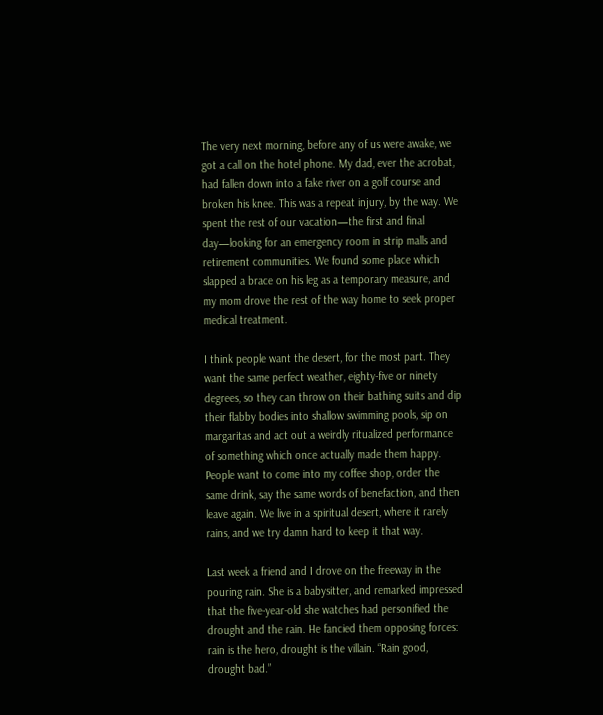The very next morning, before any of us were awake, we got a call on the hotel phone. My dad, ever the acrobat, had fallen down into a fake river on a golf course and broken his knee. This was a repeat injury, by the way. We spent the rest of our vacation—the first and final day—looking for an emergency room in strip malls and retirement communities. We found some place which slapped a brace on his leg as a temporary measure, and my mom drove the rest of the way home to seek proper medical treatment.

I think people want the desert, for the most part. They want the same perfect weather, eighty-five or ninety degrees, so they can throw on their bathing suits and dip their flabby bodies into shallow swimming pools, sip on margaritas and act out a weirdly ritualized performance of something which once actually made them happy. People want to come into my coffee shop, order the same drink, say the same words of benefaction, and then leave again. We live in a spiritual desert, where it rarely rains, and we try damn hard to keep it that way.

Last week a friend and I drove on the freeway in the pouring rain. She is a babysitter, and remarked impressed that the five-year-old she watches had personified the drought and the rain. He fancied them opposing forces: rain is the hero, drought is the villain. “Rain good, drought bad.”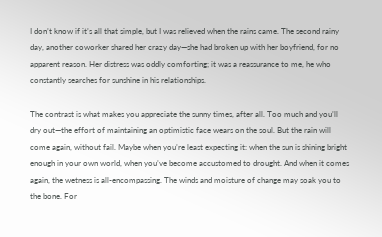I don’t know if it’s all that simple, but I was relieved when the rains came. The second rainy day, another coworker shared her crazy day—she had broken up with her boyfriend, for no apparent reason. Her distress was oddly comforting; it was a reassurance to me, he who constantly searches for sunshine in his relationships.

The contrast is what makes you appreciate the sunny times, after all. Too much and you’ll dry out—the effort of maintaining an optimistic face wears on the soul. But the rain will come again, without fail. Maybe when you’re least expecting it: when the sun is shining bright enough in your own world, when you’ve become accustomed to drought. And when it comes again, the wetness is all-encompassing. The winds and moisture of change may soak you to the bone. For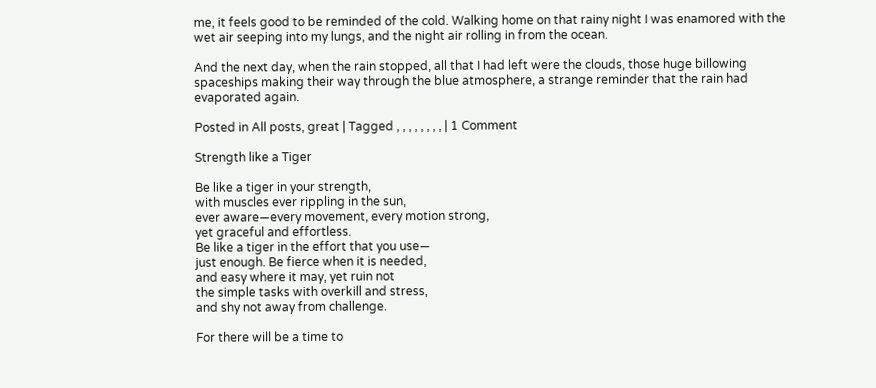me, it feels good to be reminded of the cold. Walking home on that rainy night I was enamored with the wet air seeping into my lungs, and the night air rolling in from the ocean.

And the next day, when the rain stopped, all that I had left were the clouds, those huge billowing spaceships making their way through the blue atmosphere, a strange reminder that the rain had evaporated again.

Posted in All posts, great | Tagged , , , , , , , , | 1 Comment

Strength like a Tiger

Be like a tiger in your strength,
with muscles ever rippling in the sun,
ever aware—every movement, every motion strong,
yet graceful and effortless.
Be like a tiger in the effort that you use—
just enough. Be fierce when it is needed,
and easy where it may, yet ruin not
the simple tasks with overkill and stress,
and shy not away from challenge.

For there will be a time to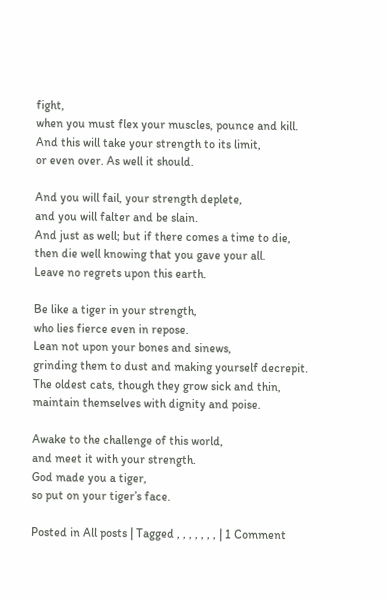fight,
when you must flex your muscles, pounce and kill.
And this will take your strength to its limit,
or even over. As well it should.

And you will fail, your strength deplete,
and you will falter and be slain.
And just as well; but if there comes a time to die,
then die well knowing that you gave your all.
Leave no regrets upon this earth.

Be like a tiger in your strength,
who lies fierce even in repose.
Lean not upon your bones and sinews,
grinding them to dust and making yourself decrepit.
The oldest cats, though they grow sick and thin,
maintain themselves with dignity and poise.

Awake to the challenge of this world,
and meet it with your strength.
God made you a tiger,
so put on your tiger’s face.

Posted in All posts | Tagged , , , , , , , | 1 Comment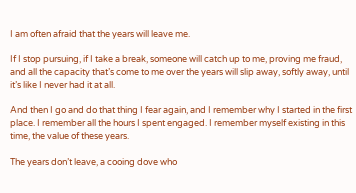I am often afraid that the years will leave me.

If I stop pursuing, if I take a break, someone will catch up to me, proving me fraud, and all the capacity that’s come to me over the years will slip away, softly away, until it’s like I never had it at all.

And then I go and do that thing I fear again, and I remember why I started in the first place. I remember all the hours I spent engaged. I remember myself existing in this time, the value of these years.

The years don’t leave, a cooing dove who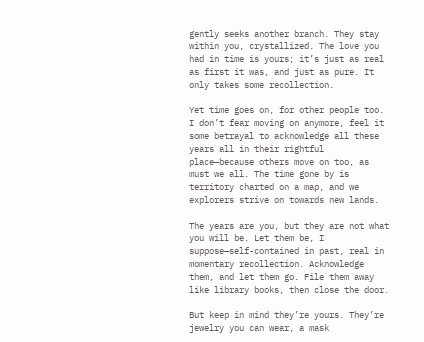gently seeks another branch. They stay within you, crystallized. The love you had in time is yours; it’s just as real as first it was, and just as pure. It only takes some recollection.

Yet time goes on, for other people too. I don’t fear moving on anymore, feel it some betrayal to acknowledge all these years all in their rightful place—because others move on too, as must we all. The time gone by is territory charted on a map, and we explorers strive on towards new lands.

The years are you, but they are not what you will be. Let them be, I suppose—self-contained in past, real in momentary recollection. Acknowledge them, and let them go. File them away like library books, then close the door.

But keep in mind they’re yours. They’re jewelry you can wear, a mask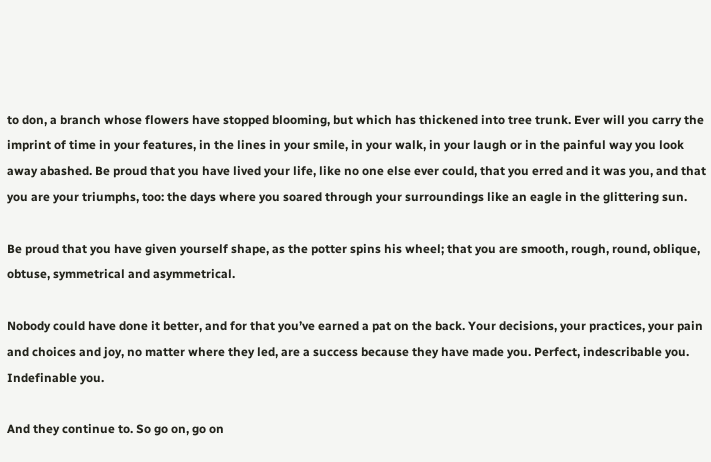to don, a branch whose flowers have stopped blooming, but which has thickened into tree trunk. Ever will you carry the imprint of time in your features, in the lines in your smile, in your walk, in your laugh or in the painful way you look away abashed. Be proud that you have lived your life, like no one else ever could, that you erred and it was you, and that you are your triumphs, too: the days where you soared through your surroundings like an eagle in the glittering sun.

Be proud that you have given yourself shape, as the potter spins his wheel; that you are smooth, rough, round, oblique, obtuse, symmetrical and asymmetrical.

Nobody could have done it better, and for that you’ve earned a pat on the back. Your decisions, your practices, your pain and choices and joy, no matter where they led, are a success because they have made you. Perfect, indescribable you. Indefinable you.

And they continue to. So go on, go on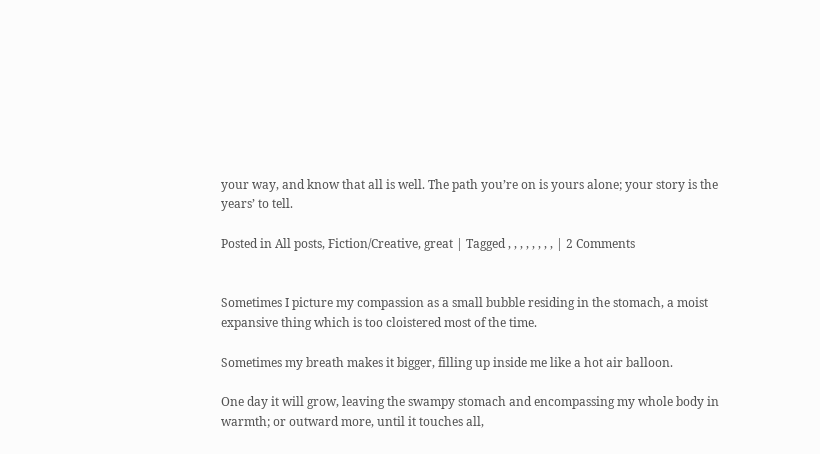your way, and know that all is well. The path you’re on is yours alone; your story is the years’ to tell.

Posted in All posts, Fiction/Creative, great | Tagged , , , , , , , , | 2 Comments


Sometimes I picture my compassion as a small bubble residing in the stomach, a moist expansive thing which is too cloistered most of the time.

Sometimes my breath makes it bigger, filling up inside me like a hot air balloon.

One day it will grow, leaving the swampy stomach and encompassing my whole body in warmth; or outward more, until it touches all,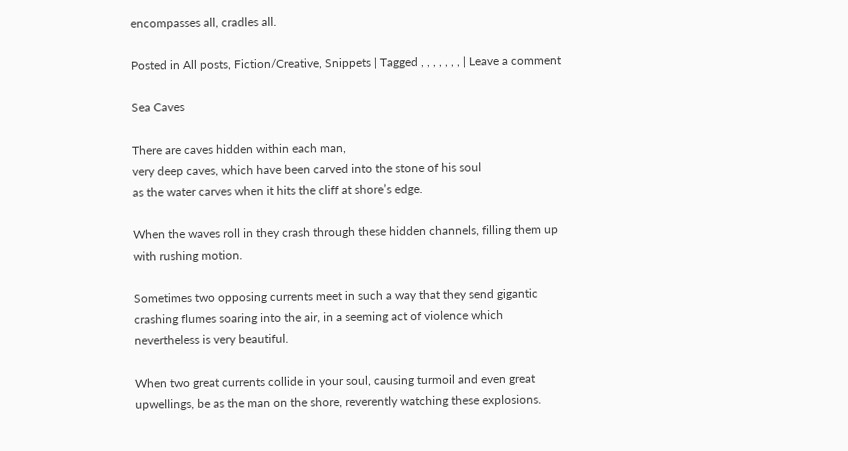encompasses all, cradles all.

Posted in All posts, Fiction/Creative, Snippets | Tagged , , , , , , , | Leave a comment

Sea Caves

There are caves hidden within each man,
very deep caves, which have been carved into the stone of his soul
as the water carves when it hits the cliff at shore’s edge.

When the waves roll in they crash through these hidden channels, filling them up with rushing motion.

Sometimes two opposing currents meet in such a way that they send gigantic crashing flumes soaring into the air, in a seeming act of violence which nevertheless is very beautiful.

When two great currents collide in your soul, causing turmoil and even great upwellings, be as the man on the shore, reverently watching these explosions.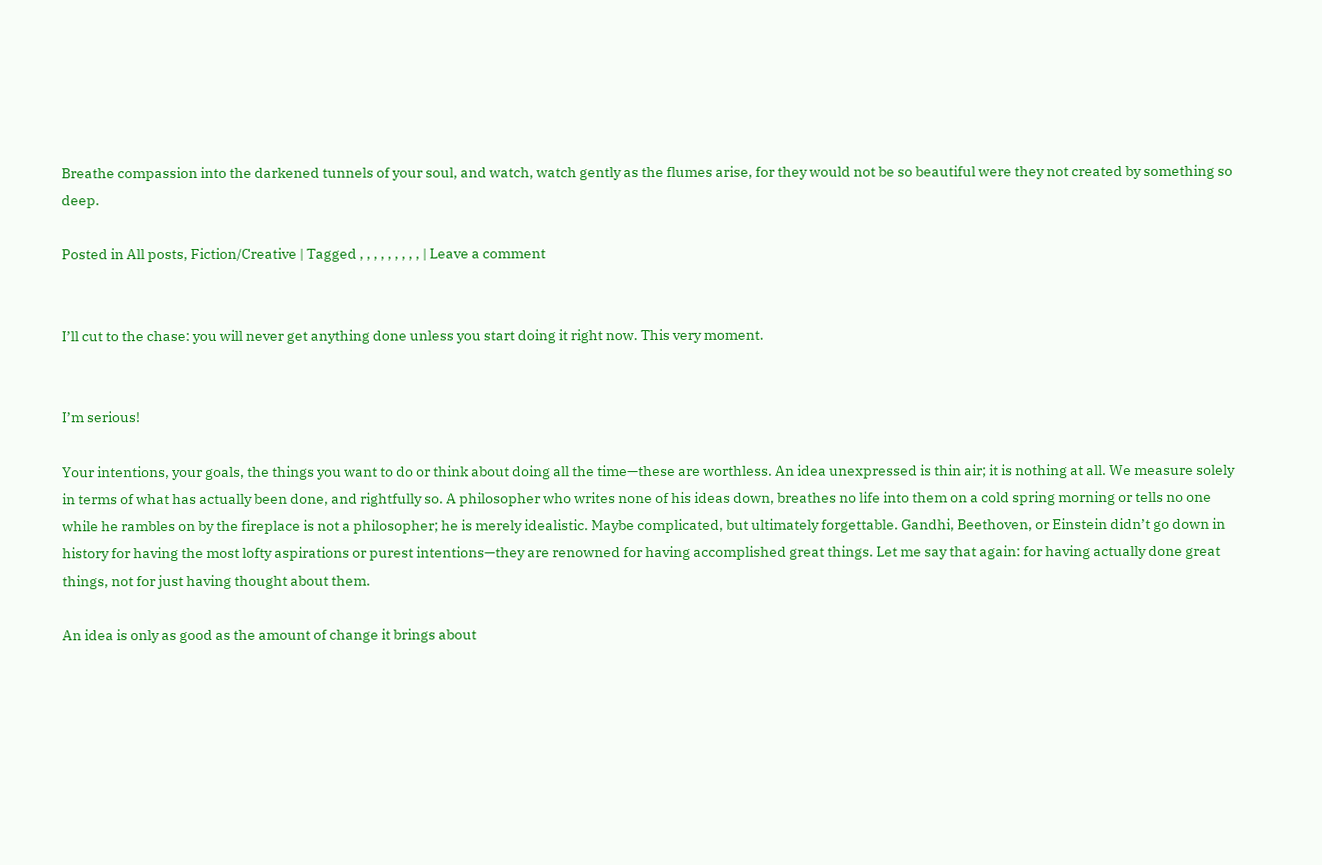Breathe compassion into the darkened tunnels of your soul, and watch, watch gently as the flumes arise, for they would not be so beautiful were they not created by something so deep.

Posted in All posts, Fiction/Creative | Tagged , , , , , , , , , | Leave a comment


I’ll cut to the chase: you will never get anything done unless you start doing it right now. This very moment.


I’m serious!

Your intentions, your goals, the things you want to do or think about doing all the time—these are worthless. An idea unexpressed is thin air; it is nothing at all. We measure solely in terms of what has actually been done, and rightfully so. A philosopher who writes none of his ideas down, breathes no life into them on a cold spring morning or tells no one while he rambles on by the fireplace is not a philosopher; he is merely idealistic. Maybe complicated, but ultimately forgettable. Gandhi, Beethoven, or Einstein didn’t go down in history for having the most lofty aspirations or purest intentions—they are renowned for having accomplished great things. Let me say that again: for having actually done great things, not for just having thought about them.

An idea is only as good as the amount of change it brings about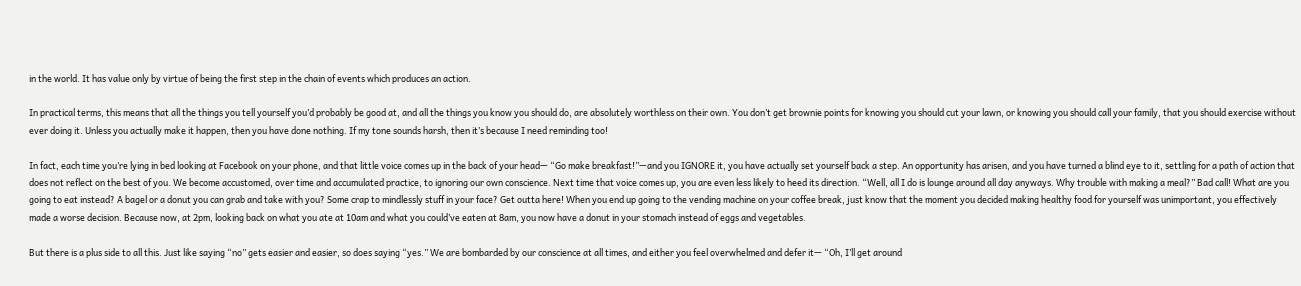in the world. It has value only by virtue of being the first step in the chain of events which produces an action.

In practical terms, this means that all the things you tell yourself you’d probably be good at, and all the things you know you should do, are absolutely worthless on their own. You don’t get brownie points for knowing you should cut your lawn, or knowing you should call your family, that you should exercise without ever doing it. Unless you actually make it happen, then you have done nothing. If my tone sounds harsh, then it’s because I need reminding too!

In fact, each time you’re lying in bed looking at Facebook on your phone, and that little voice comes up in the back of your head— “Go make breakfast!”—and you IGNORE it, you have actually set yourself back a step. An opportunity has arisen, and you have turned a blind eye to it, settling for a path of action that does not reflect on the best of you. We become accustomed, over time and accumulated practice, to ignoring our own conscience. Next time that voice comes up, you are even less likely to heed its direction. “Well, all I do is lounge around all day anyways. Why trouble with making a meal?” Bad call! What are you going to eat instead? A bagel or a donut you can grab and take with you? Some crap to mindlessly stuff in your face? Get outta here! When you end up going to the vending machine on your coffee break, just know that the moment you decided making healthy food for yourself was unimportant, you effectively made a worse decision. Because now, at 2pm, looking back on what you ate at 10am and what you could’ve eaten at 8am, you now have a donut in your stomach instead of eggs and vegetables.

But there is a plus side to all this. Just like saying “no” gets easier and easier, so does saying “yes.” We are bombarded by our conscience at all times, and either you feel overwhelmed and defer it— “Oh, I’ll get around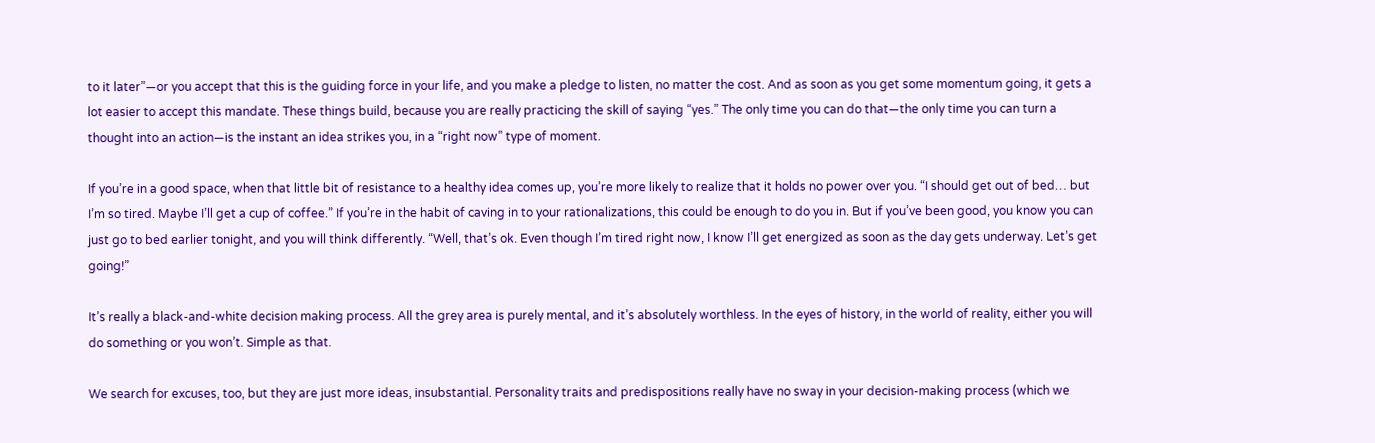to it later”—or you accept that this is the guiding force in your life, and you make a pledge to listen, no matter the cost. And as soon as you get some momentum going, it gets a lot easier to accept this mandate. These things build, because you are really practicing the skill of saying “yes.” The only time you can do that—the only time you can turn a thought into an action—is the instant an idea strikes you, in a “right now” type of moment.

If you’re in a good space, when that little bit of resistance to a healthy idea comes up, you’re more likely to realize that it holds no power over you. “I should get out of bed… but I’m so tired. Maybe I’ll get a cup of coffee.” If you’re in the habit of caving in to your rationalizations, this could be enough to do you in. But if you’ve been good, you know you can just go to bed earlier tonight, and you will think differently. “Well, that’s ok. Even though I’m tired right now, I know I’ll get energized as soon as the day gets underway. Let’s get going!”

It’s really a black-and-white decision making process. All the grey area is purely mental, and it’s absolutely worthless. In the eyes of history, in the world of reality, either you will do something or you won’t. Simple as that.

We search for excuses, too, but they are just more ideas, insubstantial. Personality traits and predispositions really have no sway in your decision-making process (which we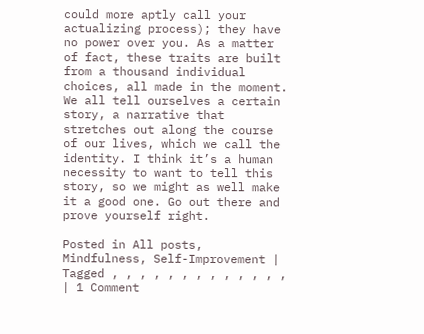could more aptly call your actualizing process); they have no power over you. As a matter of fact, these traits are built from a thousand individual choices, all made in the moment. We all tell ourselves a certain story, a narrative that stretches out along the course of our lives, which we call the identity. I think it’s a human necessity to want to tell this story, so we might as well make it a good one. Go out there and prove yourself right.

Posted in All posts, Mindfulness, Self-Improvement | Tagged , , , , , , , , , , , , , | 1 Comment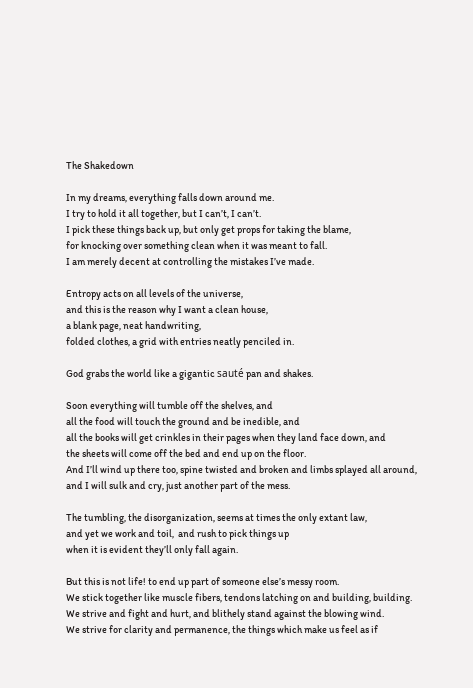The Shakedown

In my dreams, everything falls down around me.
I try to hold it all together, but I can’t, I can’t.
I pick these things back up, but only get props for taking the blame,
for knocking over something clean when it was meant to fall.
I am merely decent at controlling the mistakes I’ve made.

Entropy acts on all levels of the universe,
and this is the reason why I want a clean house,
a blank page, neat handwriting,
folded clothes, a grid with entries neatly penciled in.

God grabs the world like a gigantic sauté pan and shakes.

Soon everything will tumble off the shelves, and
all the food will touch the ground and be inedible, and
all the books will get crinkles in their pages when they land face down, and
the sheets will come off the bed and end up on the floor.
And I’ll wind up there too, spine twisted and broken and limbs splayed all around,
and I will sulk and cry, just another part of the mess.

The tumbling, the disorganization, seems at times the only extant law,
and yet we work and toil,  and rush to pick things up
when it is evident they’ll only fall again.

But this is not life! to end up part of someone else’s messy room.
We stick together like muscle fibers, tendons latching on and building, building.
We strive and fight and hurt, and blithely stand against the blowing wind.
We strive for clarity and permanence, the things which make us feel as if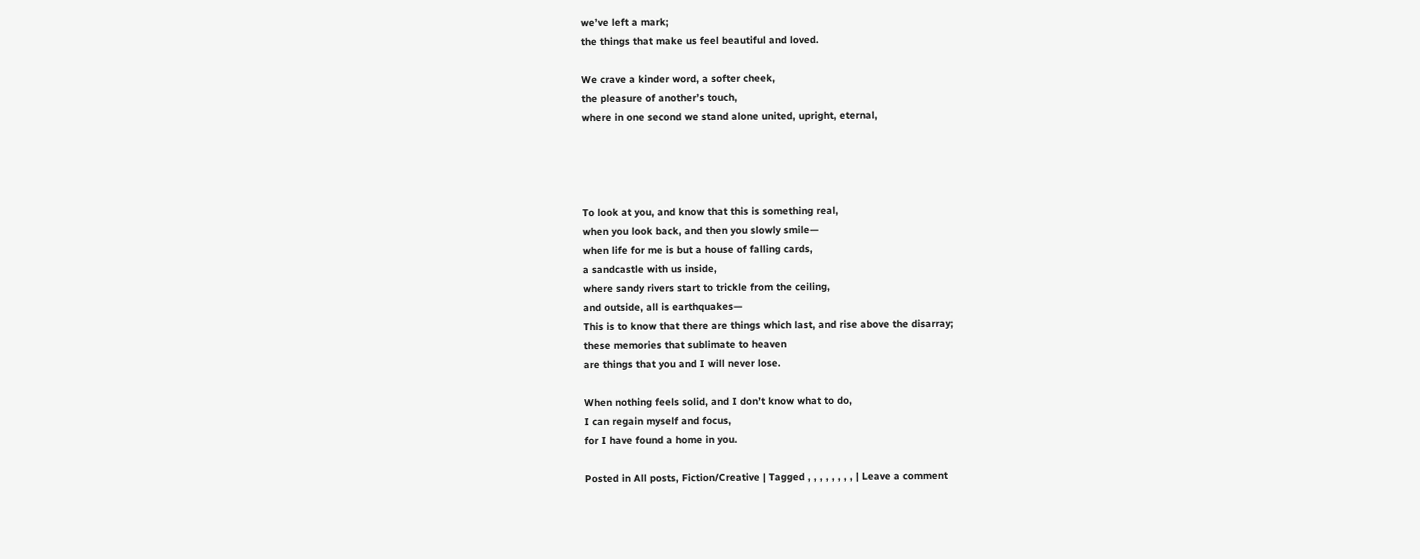we’ve left a mark;
the things that make us feel beautiful and loved.

We crave a kinder word, a softer cheek,
the pleasure of another’s touch,
where in one second we stand alone united, upright, eternal,




To look at you, and know that this is something real,
when you look back, and then you slowly smile—
when life for me is but a house of falling cards,
a sandcastle with us inside,
where sandy rivers start to trickle from the ceiling,
and outside, all is earthquakes—
This is to know that there are things which last, and rise above the disarray;
these memories that sublimate to heaven
are things that you and I will never lose.

When nothing feels solid, and I don’t know what to do,
I can regain myself and focus,
for I have found a home in you.

Posted in All posts, Fiction/Creative | Tagged , , , , , , , , | Leave a comment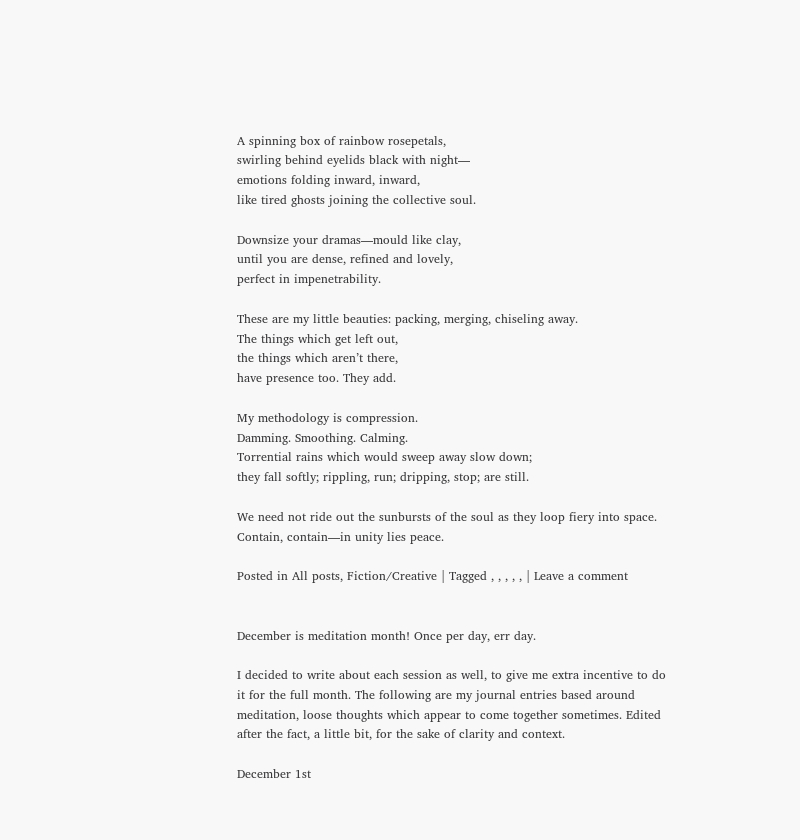A spinning box of rainbow rosepetals,
swirling behind eyelids black with night—
emotions folding inward, inward,
like tired ghosts joining the collective soul.

Downsize your dramas—mould like clay,
until you are dense, refined and lovely,
perfect in impenetrability.

These are my little beauties: packing, merging, chiseling away.
The things which get left out,
the things which aren’t there,
have presence too. They add.

My methodology is compression.
Damming. Smoothing. Calming.
Torrential rains which would sweep away slow down;
they fall softly; rippling, run; dripping, stop; are still.

We need not ride out the sunbursts of the soul as they loop fiery into space.
Contain, contain—in unity lies peace.

Posted in All posts, Fiction/Creative | Tagged , , , , , | Leave a comment


December is meditation month! Once per day, err day.

I decided to write about each session as well, to give me extra incentive to do it for the full month. The following are my journal entries based around meditation, loose thoughts which appear to come together sometimes. Edited after the fact, a little bit, for the sake of clarity and context.

December 1st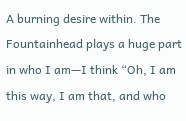A burning desire within. The Fountainhead plays a huge part in who I am—I think “Oh, I am this way, I am that, and who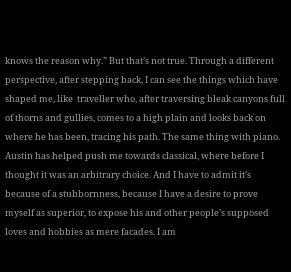knows the reason why.” But that’s not true. Through a different perspective, after stepping back, I can see the things which have shaped me, like  traveller who, after traversing bleak canyons full of thorns and gullies, comes to a high plain and looks back on where he has been, tracing his path. The same thing with piano. Austin has helped push me towards classical, where before I thought it was an arbitrary choice. And I have to admit it’s because of a stubbornness, because I have a desire to prove myself as superior, to expose his and other people’s supposed loves and hobbies as mere facades. I am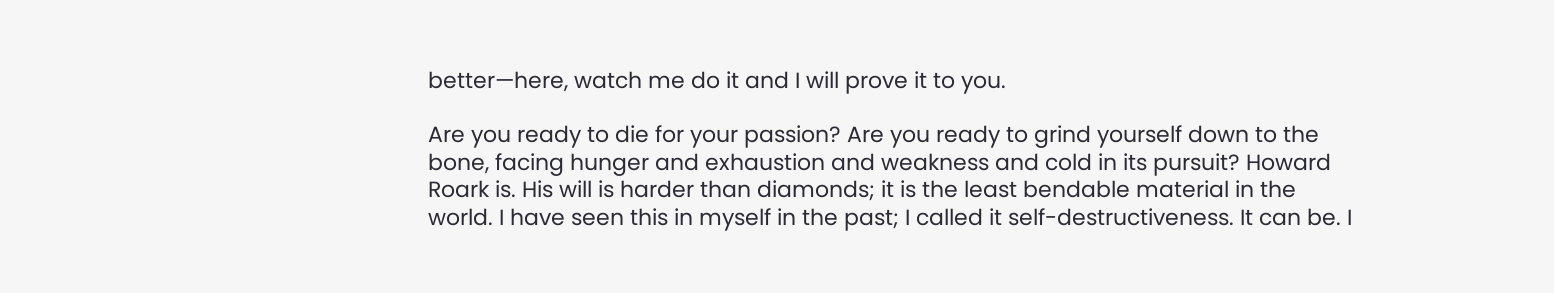better—here, watch me do it and I will prove it to you.

Are you ready to die for your passion? Are you ready to grind yourself down to the bone, facing hunger and exhaustion and weakness and cold in its pursuit? Howard Roark is. His will is harder than diamonds; it is the least bendable material in the world. I have seen this in myself in the past; I called it self-destructiveness. It can be. I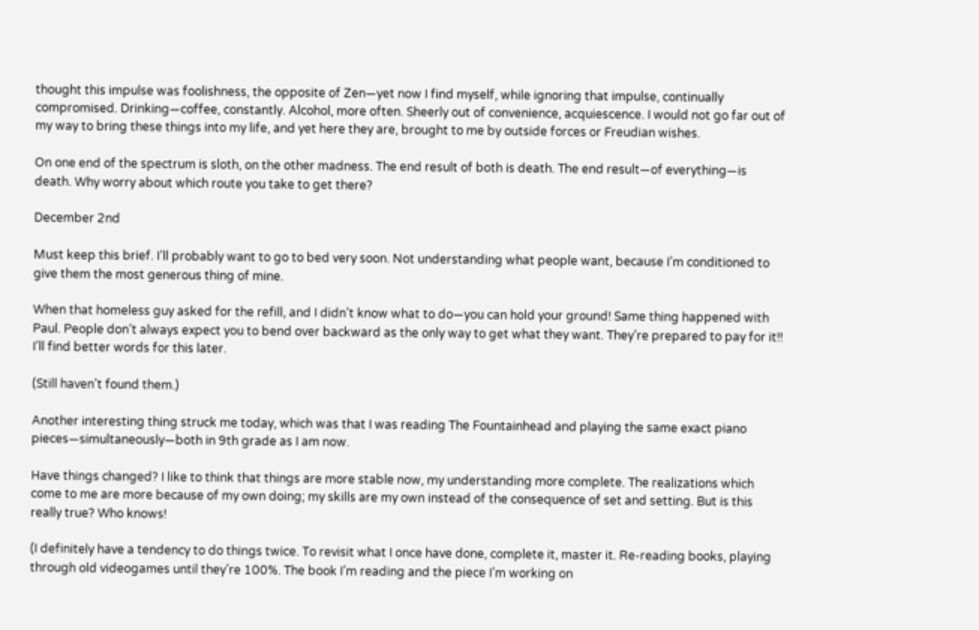thought this impulse was foolishness, the opposite of Zen—yet now I find myself, while ignoring that impulse, continually compromised. Drinking—coffee, constantly. Alcohol, more often. Sheerly out of convenience, acquiescence. I would not go far out of my way to bring these things into my life, and yet here they are, brought to me by outside forces or Freudian wishes.

On one end of the spectrum is sloth, on the other madness. The end result of both is death. The end result—of everything—is death. Why worry about which route you take to get there?

December 2nd

Must keep this brief. I’ll probably want to go to bed very soon. Not understanding what people want, because I’m conditioned to give them the most generous thing of mine.

When that homeless guy asked for the refill, and I didn’t know what to do—you can hold your ground! Same thing happened with Paul. People don’t always expect you to bend over backward as the only way to get what they want. They’re prepared to pay for it!! I’ll find better words for this later.

(Still haven’t found them.)

Another interesting thing struck me today, which was that I was reading The Fountainhead and playing the same exact piano pieces—simultaneously—both in 9th grade as I am now.

Have things changed? I like to think that things are more stable now, my understanding more complete. The realizations which come to me are more because of my own doing; my skills are my own instead of the consequence of set and setting. But is this really true? Who knows!

(I definitely have a tendency to do things twice. To revisit what I once have done, complete it, master it. Re-reading books, playing through old videogames until they’re 100%. The book I’m reading and the piece I’m working on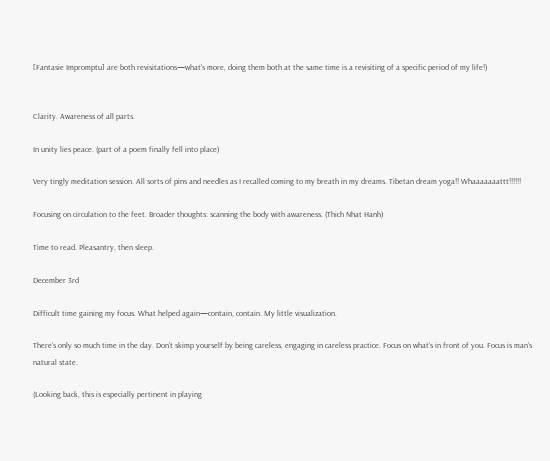[Fantasie Impromptu] are both revisitations—what’s more, doing them both at the same time is a revisiting of a specific period of my life!)


Clarity. Awareness of all parts.

In unity lies peace. (part of a poem finally fell into place)

Very tingly meditation session. All sorts of pins and needles as I recalled coming to my breath in my dreams. Tibetan dream yoga!! Whaaaaaaattt!!!!!!

Focusing on circulation to the feet. Broader thoughts: scanning the body with awareness. (Thich Nhat Hanh)

Time to read. Pleasantry, then sleep.

December 3rd

Difficult time gaining my focus. What helped again—contain, contain. My little visualization.

There’s only so much time in the day. Don’t skimp yourself by being careless, engaging in careless practice. Focus on what’s in front of you. Focus is man’s natural state.

(Looking back, this is especially pertinent in playing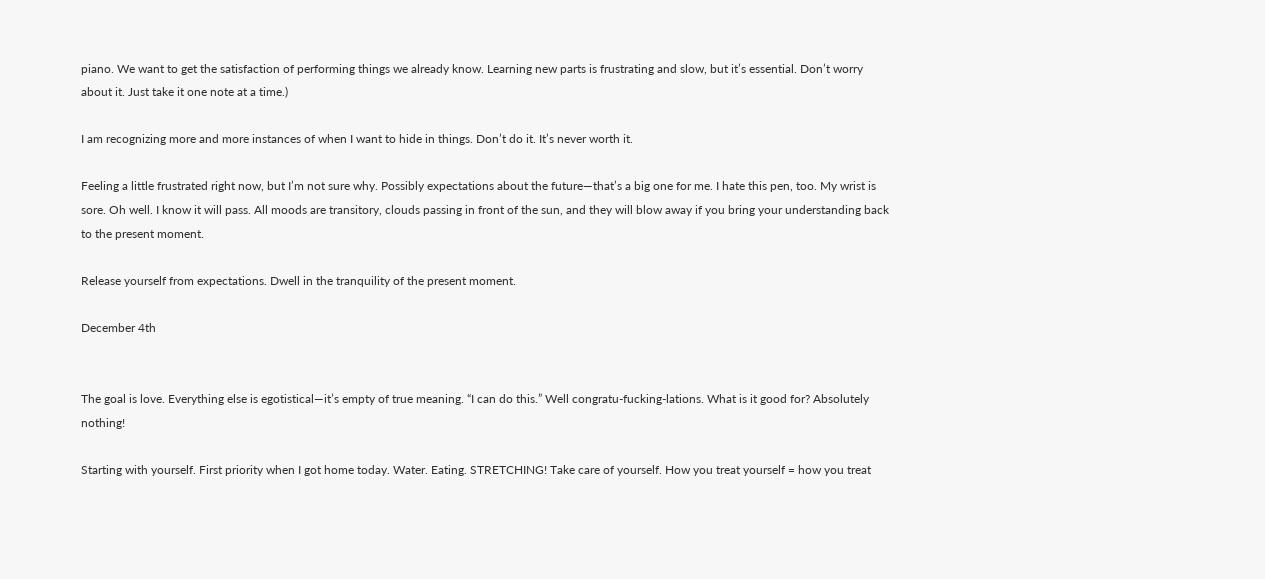piano. We want to get the satisfaction of performing things we already know. Learning new parts is frustrating and slow, but it’s essential. Don’t worry about it. Just take it one note at a time.)

I am recognizing more and more instances of when I want to hide in things. Don’t do it. It’s never worth it.

Feeling a little frustrated right now, but I’m not sure why. Possibly expectations about the future—that’s a big one for me. I hate this pen, too. My wrist is sore. Oh well. I know it will pass. All moods are transitory, clouds passing in front of the sun, and they will blow away if you bring your understanding back to the present moment.

Release yourself from expectations. Dwell in the tranquility of the present moment.

December 4th


The goal is love. Everything else is egotistical—it’s empty of true meaning. “I can do this.” Well congratu-fucking-lations. What is it good for? Absolutely nothing!

Starting with yourself. First priority when I got home today. Water. Eating. STRETCHING! Take care of yourself. How you treat yourself = how you treat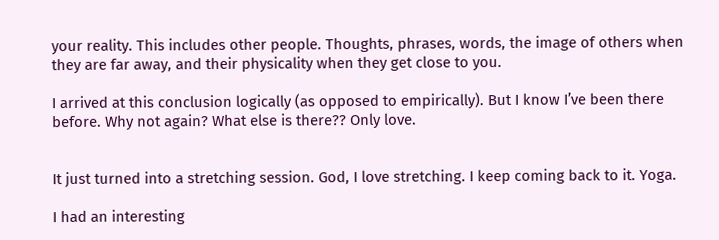your reality. This includes other people. Thoughts, phrases, words, the image of others when they are far away, and their physicality when they get close to you.

I arrived at this conclusion logically (as opposed to empirically). But I know I’ve been there before. Why not again? What else is there?? Only love.


It just turned into a stretching session. God, I love stretching. I keep coming back to it. Yoga.

I had an interesting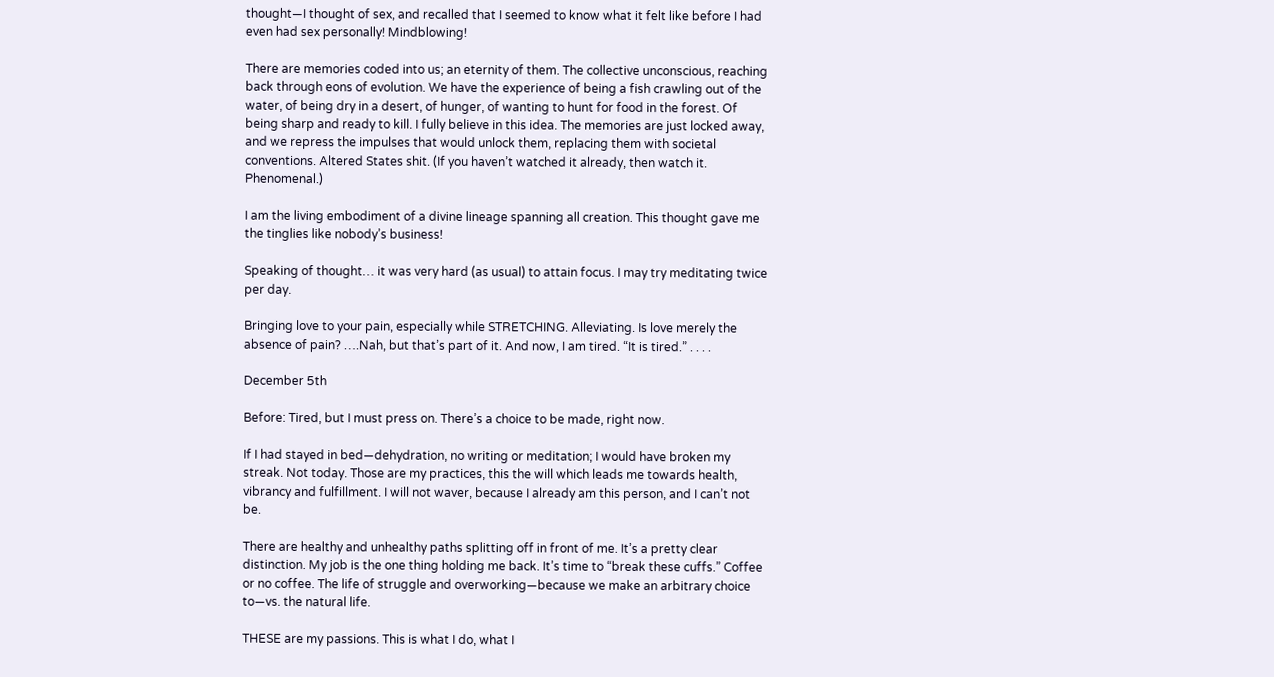thought—I thought of sex, and recalled that I seemed to know what it felt like before I had even had sex personally! Mindblowing!

There are memories coded into us; an eternity of them. The collective unconscious, reaching back through eons of evolution. We have the experience of being a fish crawling out of the water, of being dry in a desert, of hunger, of wanting to hunt for food in the forest. Of being sharp and ready to kill. I fully believe in this idea. The memories are just locked away, and we repress the impulses that would unlock them, replacing them with societal conventions. Altered States shit. (If you haven’t watched it already, then watch it. Phenomenal.)

I am the living embodiment of a divine lineage spanning all creation. This thought gave me the tinglies like nobody’s business!

Speaking of thought… it was very hard (as usual) to attain focus. I may try meditating twice per day.

Bringing love to your pain, especially while STRETCHING. Alleviating. Is love merely the absence of pain? ….Nah, but that’s part of it. And now, I am tired. “It is tired.” . . . .

December 5th

Before: Tired, but I must press on. There’s a choice to be made, right now.

If I had stayed in bed—dehydration, no writing or meditation; I would have broken my streak. Not today. Those are my practices, this the will which leads me towards health, vibrancy and fulfillment. I will not waver, because I already am this person, and I can’t not be.

There are healthy and unhealthy paths splitting off in front of me. It’s a pretty clear distinction. My job is the one thing holding me back. It’s time to “break these cuffs.” Coffee or no coffee. The life of struggle and overworking—because we make an arbitrary choice to—vs. the natural life.

THESE are my passions. This is what I do, what I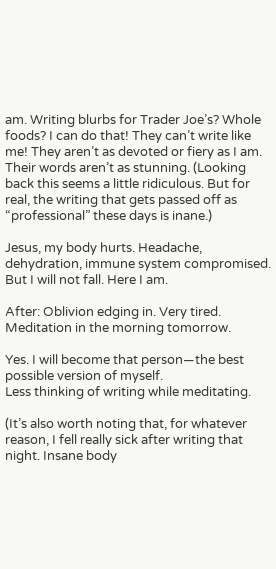am. Writing blurbs for Trader Joe’s? Whole foods? I can do that! They can’t write like me! They aren’t as devoted or fiery as I am. Their words aren’t as stunning. (Looking back this seems a little ridiculous. But for real, the writing that gets passed off as “professional” these days is inane.)

Jesus, my body hurts. Headache, dehydration, immune system compromised. But I will not fall. Here I am.

After: Oblivion edging in. Very tired. Meditation in the morning tomorrow.

Yes. I will become that person—the best possible version of myself.
Less thinking of writing while meditating.

(It’s also worth noting that, for whatever reason, I fell really sick after writing that night. Insane body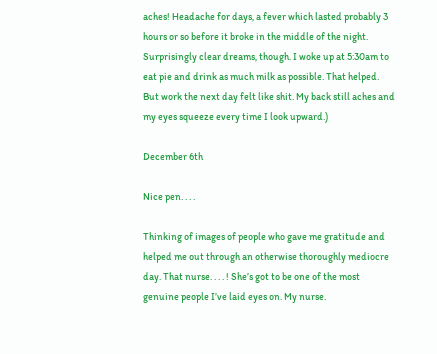aches! Headache for days, a fever which lasted probably 3 hours or so before it broke in the middle of the night. Surprisingly clear dreams, though. I woke up at 5:30am to eat pie and drink as much milk as possible. That helped. But work the next day felt like shit. My back still aches and my eyes squeeze every time I look upward.)

December 6th

Nice pen. . . .

Thinking of images of people who gave me gratitude and helped me out through an otherwise thoroughly mediocre day. That nurse. . . . ! She’s got to be one of the most genuine people I’ve laid eyes on. My nurse.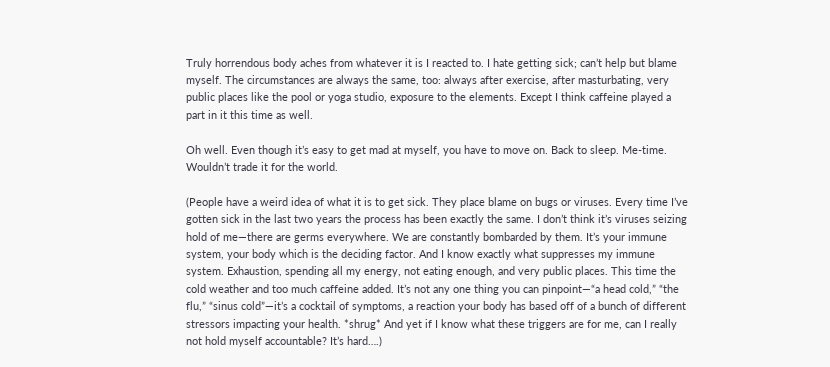Truly horrendous body aches from whatever it is I reacted to. I hate getting sick; can’t help but blame myself. The circumstances are always the same, too: always after exercise, after masturbating, very public places like the pool or yoga studio, exposure to the elements. Except I think caffeine played a part in it this time as well.

Oh well. Even though it’s easy to get mad at myself, you have to move on. Back to sleep. Me-time. Wouldn’t trade it for the world.

(People have a weird idea of what it is to get sick. They place blame on bugs or viruses. Every time I’ve gotten sick in the last two years the process has been exactly the same. I don’t think it’s viruses seizing hold of me—there are germs everywhere. We are constantly bombarded by them. It’s your immune system, your body which is the deciding factor. And I know exactly what suppresses my immune system. Exhaustion, spending all my energy, not eating enough, and very public places. This time the cold weather and too much caffeine added. It’s not any one thing you can pinpoint—“a head cold,” “the flu,” “sinus cold”—it’s a cocktail of symptoms, a reaction your body has based off of a bunch of different stressors impacting your health. *shrug* And yet if I know what these triggers are for me, can I really not hold myself accountable? It’s hard….)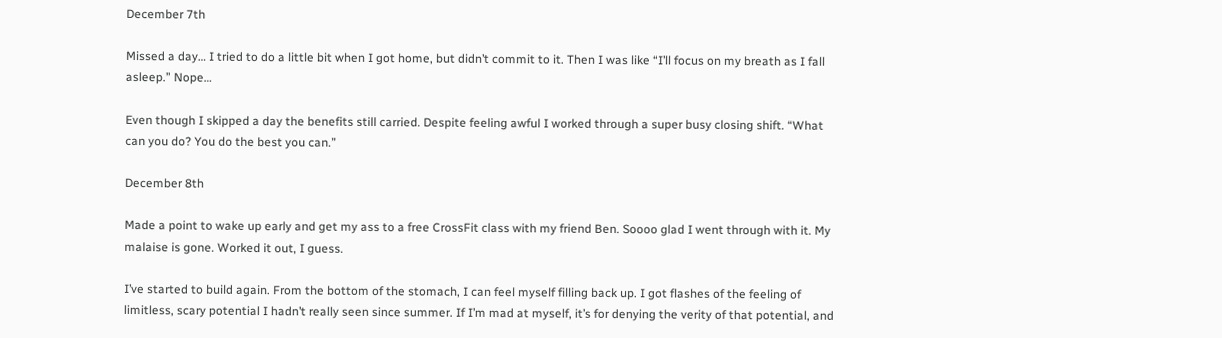December 7th

Missed a day… I tried to do a little bit when I got home, but didn’t commit to it. Then I was like “I’ll focus on my breath as I fall asleep.” Nope…

Even though I skipped a day the benefits still carried. Despite feeling awful I worked through a super busy closing shift. “What can you do? You do the best you can.”

December 8th

Made a point to wake up early and get my ass to a free CrossFit class with my friend Ben. Soooo glad I went through with it. My malaise is gone. Worked it out, I guess.

I’ve started to build again. From the bottom of the stomach, I can feel myself filling back up. I got flashes of the feeling of limitless, scary potential I hadn’t really seen since summer. If I’m mad at myself, it’s for denying the verity of that potential, and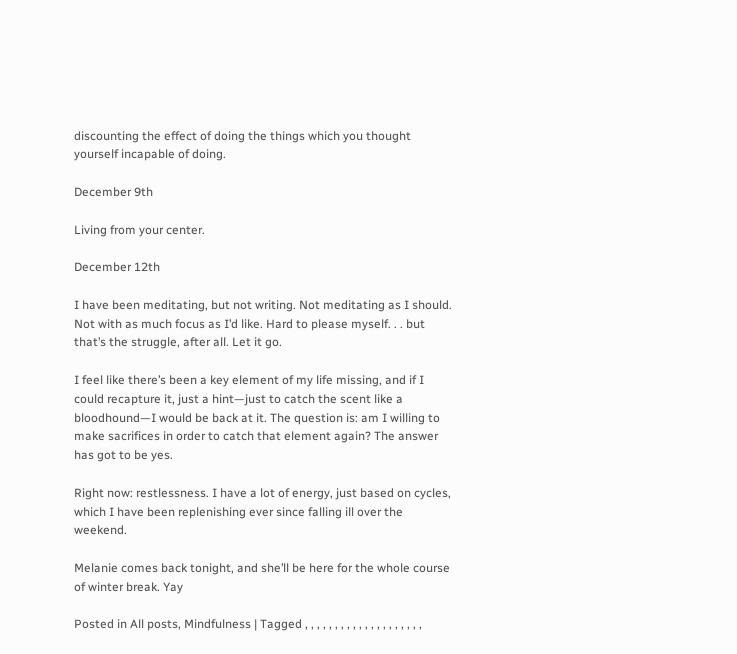discounting the effect of doing the things which you thought yourself incapable of doing.

December 9th

Living from your center.

December 12th

I have been meditating, but not writing. Not meditating as I should. Not with as much focus as I’d like. Hard to please myself. . . but that’s the struggle, after all. Let it go.

I feel like there’s been a key element of my life missing, and if I could recapture it, just a hint—just to catch the scent like a bloodhound—I would be back at it. The question is: am I willing to make sacrifices in order to catch that element again? The answer has got to be yes.

Right now: restlessness. I have a lot of energy, just based on cycles, which I have been replenishing ever since falling ill over the weekend.

Melanie comes back tonight, and she’ll be here for the whole course of winter break. Yay

Posted in All posts, Mindfulness | Tagged , , , , , , , , , , , , , , , , , , , ,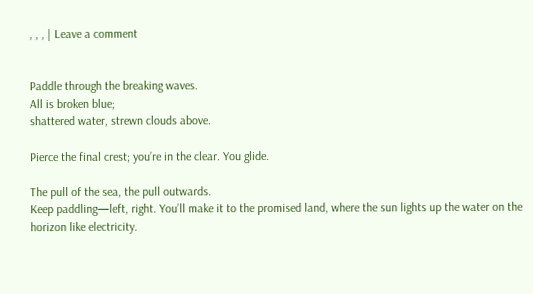, , , | Leave a comment


Paddle through the breaking waves.
All is broken blue;
shattered water, strewn clouds above.

Pierce the final crest; you’re in the clear. You glide.

The pull of the sea, the pull outwards.
Keep paddling—left, right. You’ll make it to the promised land, where the sun lights up the water on the horizon like electricity.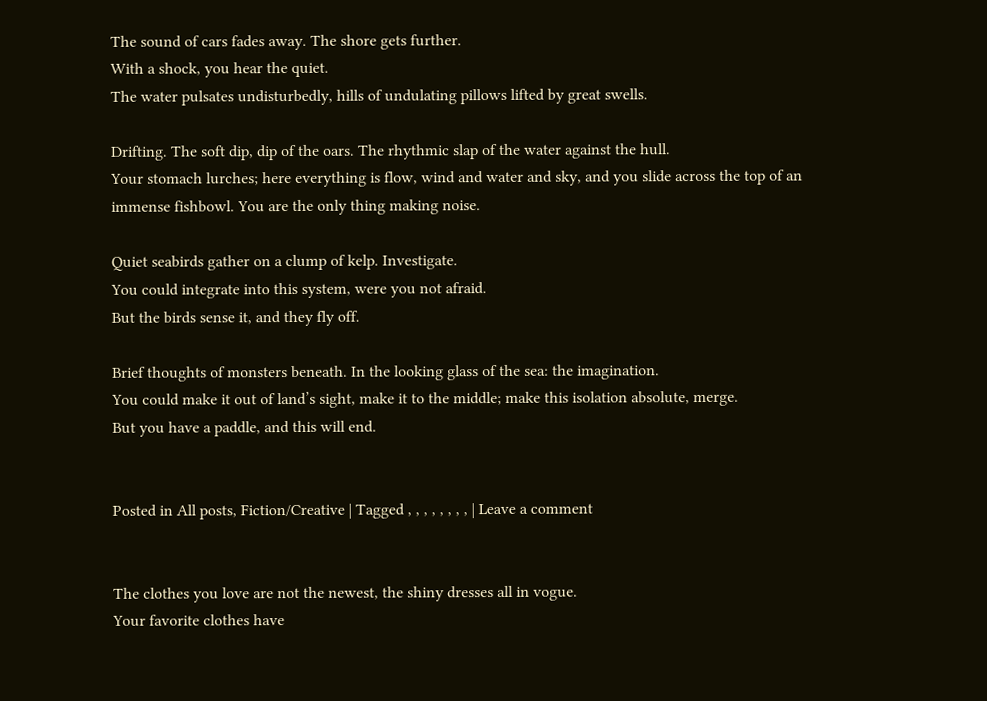The sound of cars fades away. The shore gets further.
With a shock, you hear the quiet.
The water pulsates undisturbedly, hills of undulating pillows lifted by great swells.

Drifting. The soft dip, dip of the oars. The rhythmic slap of the water against the hull.
Your stomach lurches; here everything is flow, wind and water and sky, and you slide across the top of an immense fishbowl. You are the only thing making noise.

Quiet seabirds gather on a clump of kelp. Investigate.
You could integrate into this system, were you not afraid.
But the birds sense it, and they fly off.

Brief thoughts of monsters beneath. In the looking glass of the sea: the imagination.
You could make it out of land’s sight, make it to the middle; make this isolation absolute, merge.
But you have a paddle, and this will end.


Posted in All posts, Fiction/Creative | Tagged , , , , , , , , | Leave a comment


The clothes you love are not the newest, the shiny dresses all in vogue.
Your favorite clothes have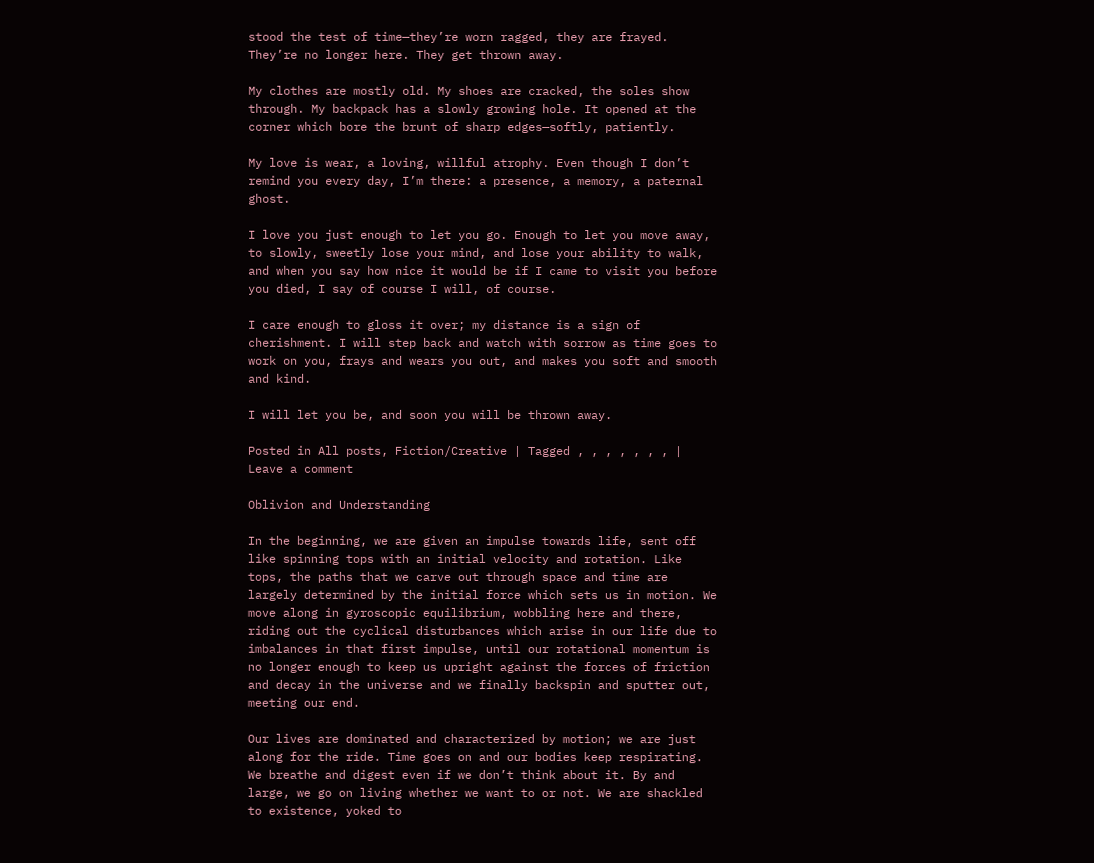stood the test of time—they’re worn ragged, they are frayed. They’re no longer here. They get thrown away.

My clothes are mostly old. My shoes are cracked, the soles show through. My backpack has a slowly growing hole. It opened at the corner which bore the brunt of sharp edges—softly, patiently.

My love is wear, a loving, willful atrophy. Even though I don’t remind you every day, I’m there: a presence, a memory, a paternal ghost.

I love you just enough to let you go. Enough to let you move away, to slowly, sweetly lose your mind, and lose your ability to walk, and when you say how nice it would be if I came to visit you before you died, I say of course I will, of course.

I care enough to gloss it over; my distance is a sign of cherishment. I will step back and watch with sorrow as time goes to work on you, frays and wears you out, and makes you soft and smooth and kind.

I will let you be, and soon you will be thrown away.

Posted in All posts, Fiction/Creative | Tagged , , , , , , , | Leave a comment

Oblivion and Understanding

In the beginning, we are given an impulse towards life, sent off like spinning tops with an initial velocity and rotation. Like tops, the paths that we carve out through space and time are largely determined by the initial force which sets us in motion. We move along in gyroscopic equilibrium, wobbling here and there, riding out the cyclical disturbances which arise in our life due to imbalances in that first impulse, until our rotational momentum is no longer enough to keep us upright against the forces of friction and decay in the universe and we finally backspin and sputter out, meeting our end.

Our lives are dominated and characterized by motion; we are just along for the ride. Time goes on and our bodies keep respirating. We breathe and digest even if we don’t think about it. By and large, we go on living whether we want to or not. We are shackled to existence, yoked to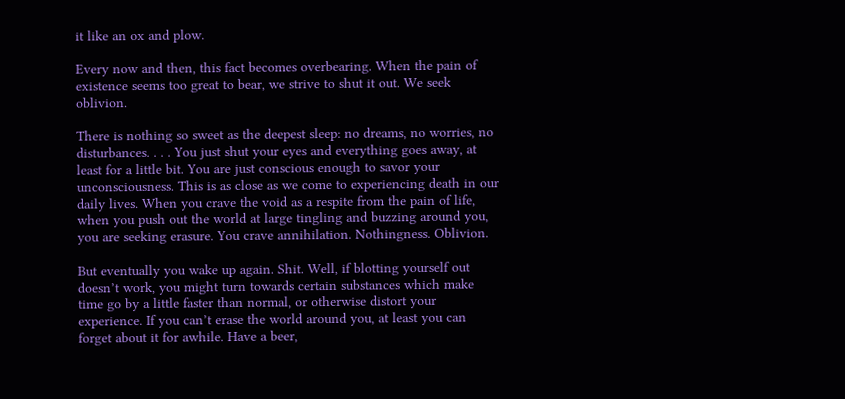it like an ox and plow.

Every now and then, this fact becomes overbearing. When the pain of existence seems too great to bear, we strive to shut it out. We seek oblivion.

There is nothing so sweet as the deepest sleep: no dreams, no worries, no disturbances. . . . You just shut your eyes and everything goes away, at least for a little bit. You are just conscious enough to savor your unconsciousness. This is as close as we come to experiencing death in our daily lives. When you crave the void as a respite from the pain of life, when you push out the world at large tingling and buzzing around you, you are seeking erasure. You crave annihilation. Nothingness. Oblivion.

But eventually you wake up again. Shit. Well, if blotting yourself out doesn’t work, you might turn towards certain substances which make time go by a little faster than normal, or otherwise distort your experience. If you can’t erase the world around you, at least you can forget about it for awhile. Have a beer,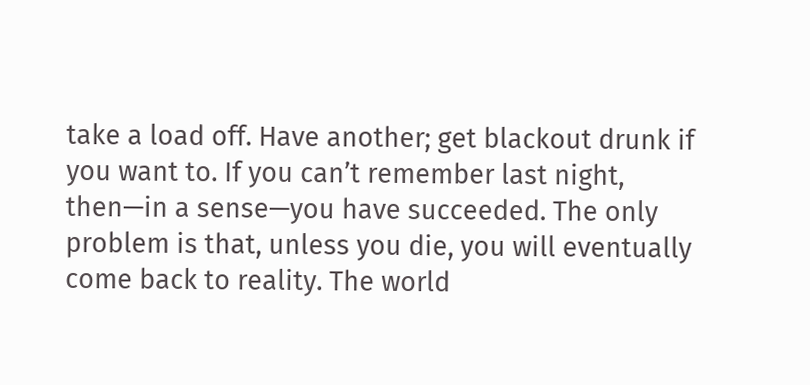take a load off. Have another; get blackout drunk if you want to. If you can’t remember last night, then—in a sense—you have succeeded. The only problem is that, unless you die, you will eventually come back to reality. The world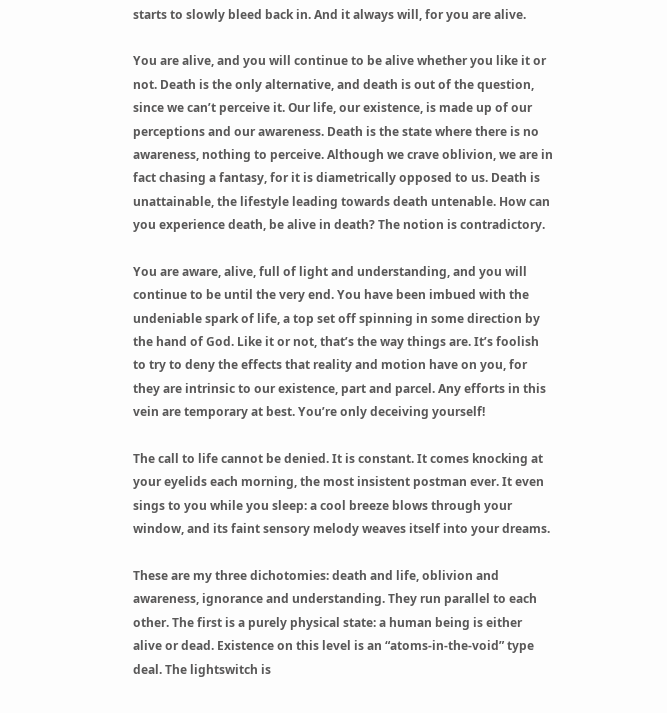starts to slowly bleed back in. And it always will, for you are alive.

You are alive, and you will continue to be alive whether you like it or not. Death is the only alternative, and death is out of the question, since we can’t perceive it. Our life, our existence, is made up of our perceptions and our awareness. Death is the state where there is no awareness, nothing to perceive. Although we crave oblivion, we are in fact chasing a fantasy, for it is diametrically opposed to us. Death is unattainable, the lifestyle leading towards death untenable. How can you experience death, be alive in death? The notion is contradictory.

You are aware, alive, full of light and understanding, and you will continue to be until the very end. You have been imbued with the undeniable spark of life, a top set off spinning in some direction by the hand of God. Like it or not, that’s the way things are. It’s foolish to try to deny the effects that reality and motion have on you, for they are intrinsic to our existence, part and parcel. Any efforts in this vein are temporary at best. You’re only deceiving yourself!

The call to life cannot be denied. It is constant. It comes knocking at your eyelids each morning, the most insistent postman ever. It even sings to you while you sleep: a cool breeze blows through your window, and its faint sensory melody weaves itself into your dreams.

These are my three dichotomies: death and life, oblivion and awareness, ignorance and understanding. They run parallel to each other. The first is a purely physical state: a human being is either alive or dead. Existence on this level is an “atoms-in-the-void” type deal. The lightswitch is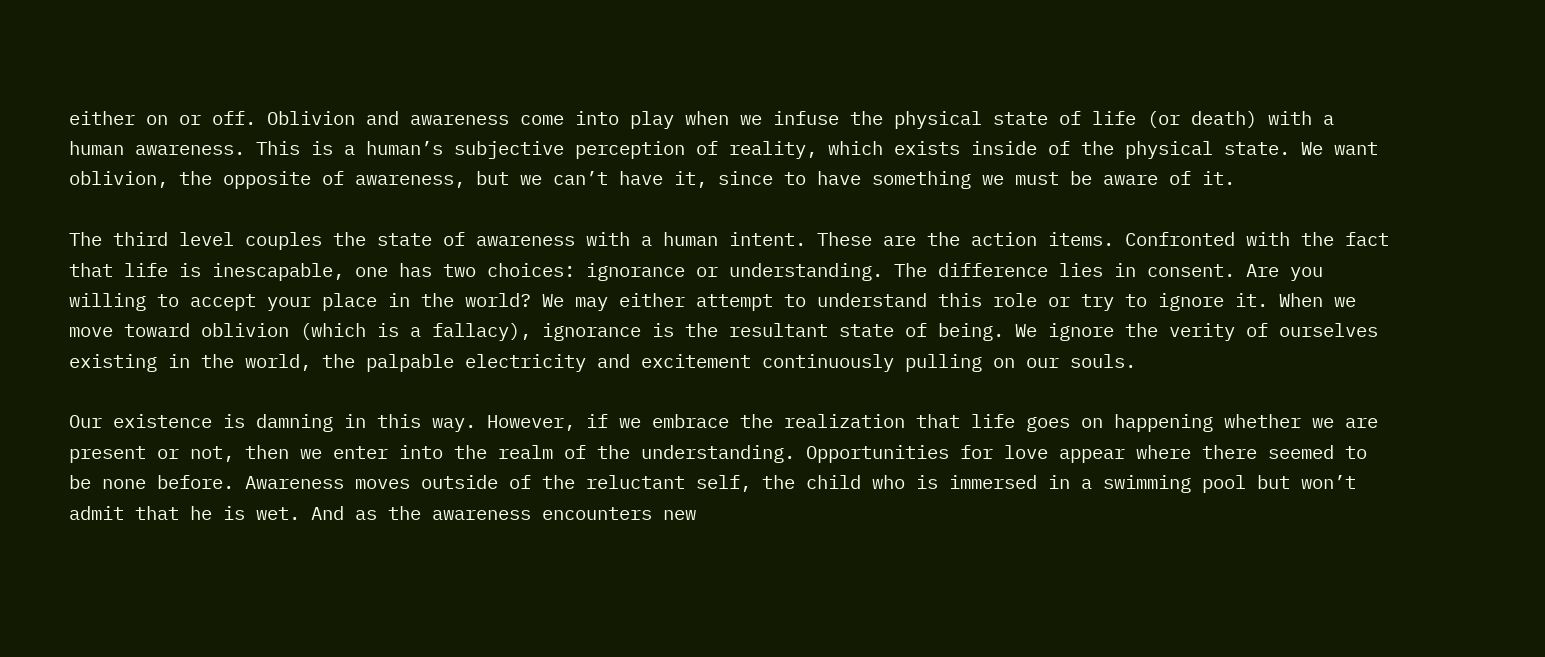either on or off. Oblivion and awareness come into play when we infuse the physical state of life (or death) with a human awareness. This is a human’s subjective perception of reality, which exists inside of the physical state. We want oblivion, the opposite of awareness, but we can’t have it, since to have something we must be aware of it.

The third level couples the state of awareness with a human intent. These are the action items. Confronted with the fact that life is inescapable, one has two choices: ignorance or understanding. The difference lies in consent. Are you willing to accept your place in the world? We may either attempt to understand this role or try to ignore it. When we move toward oblivion (which is a fallacy), ignorance is the resultant state of being. We ignore the verity of ourselves existing in the world, the palpable electricity and excitement continuously pulling on our souls.

Our existence is damning in this way. However, if we embrace the realization that life goes on happening whether we are present or not, then we enter into the realm of the understanding. Opportunities for love appear where there seemed to be none before. Awareness moves outside of the reluctant self, the child who is immersed in a swimming pool but won’t admit that he is wet. And as the awareness encounters new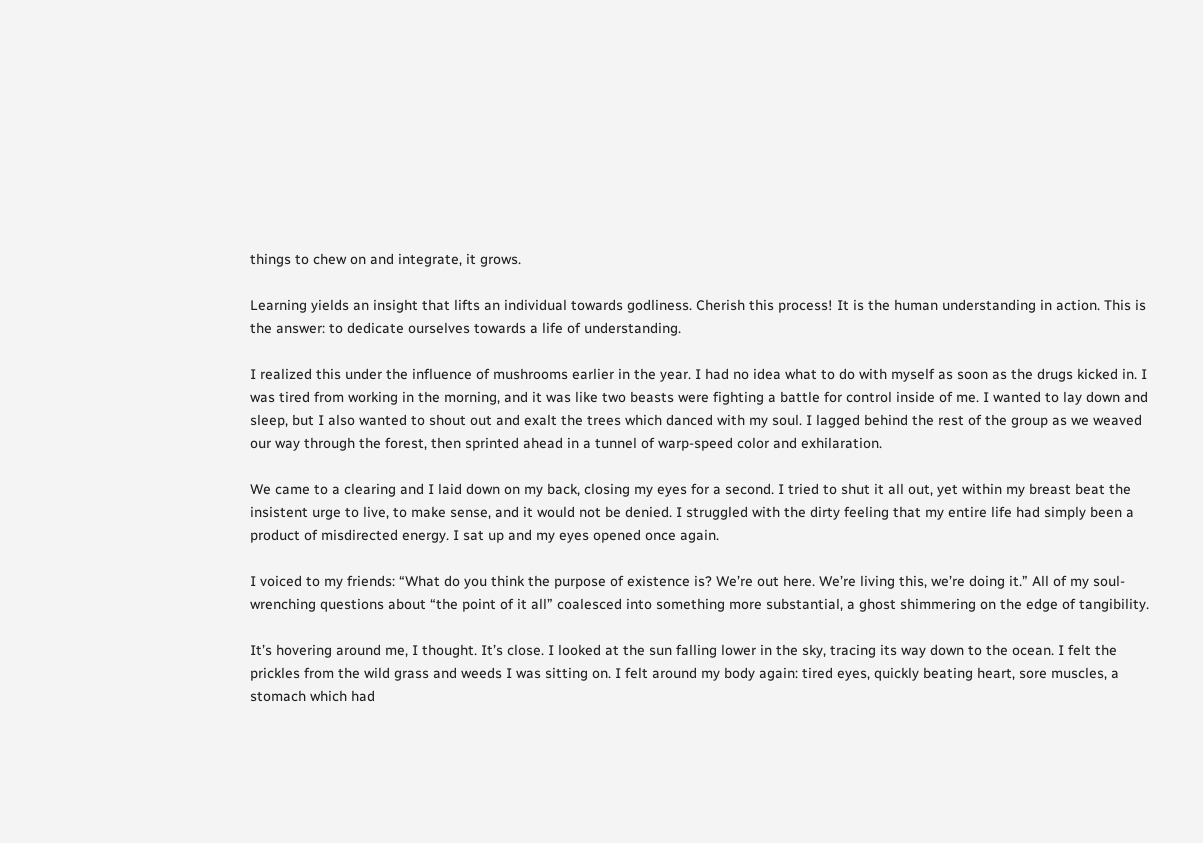things to chew on and integrate, it grows.

Learning yields an insight that lifts an individual towards godliness. Cherish this process! It is the human understanding in action. This is the answer: to dedicate ourselves towards a life of understanding.

I realized this under the influence of mushrooms earlier in the year. I had no idea what to do with myself as soon as the drugs kicked in. I was tired from working in the morning, and it was like two beasts were fighting a battle for control inside of me. I wanted to lay down and sleep, but I also wanted to shout out and exalt the trees which danced with my soul. I lagged behind the rest of the group as we weaved our way through the forest, then sprinted ahead in a tunnel of warp-speed color and exhilaration.

We came to a clearing and I laid down on my back, closing my eyes for a second. I tried to shut it all out, yet within my breast beat the insistent urge to live, to make sense, and it would not be denied. I struggled with the dirty feeling that my entire life had simply been a product of misdirected energy. I sat up and my eyes opened once again.

I voiced to my friends: “What do you think the purpose of existence is? We’re out here. We’re living this, we’re doing it.” All of my soul-wrenching questions about “the point of it all” coalesced into something more substantial, a ghost shimmering on the edge of tangibility.

It’s hovering around me, I thought. It’s close. I looked at the sun falling lower in the sky, tracing its way down to the ocean. I felt the prickles from the wild grass and weeds I was sitting on. I felt around my body again: tired eyes, quickly beating heart, sore muscles, a stomach which had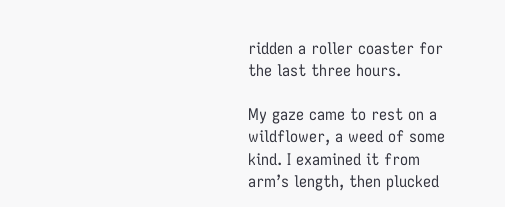ridden a roller coaster for the last three hours.

My gaze came to rest on a wildflower, a weed of some kind. I examined it from arm’s length, then plucked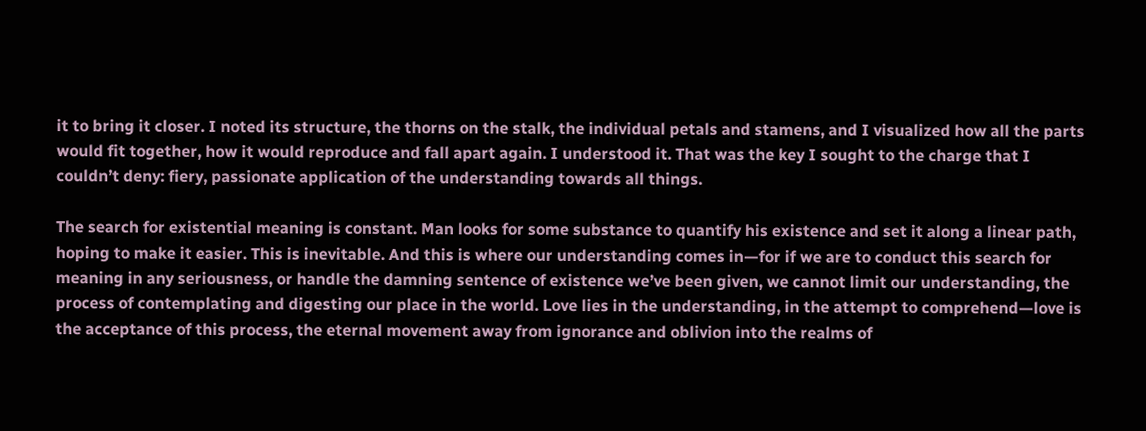it to bring it closer. I noted its structure, the thorns on the stalk, the individual petals and stamens, and I visualized how all the parts would fit together, how it would reproduce and fall apart again. I understood it. That was the key I sought to the charge that I couldn’t deny: fiery, passionate application of the understanding towards all things.

The search for existential meaning is constant. Man looks for some substance to quantify his existence and set it along a linear path, hoping to make it easier. This is inevitable. And this is where our understanding comes in—for if we are to conduct this search for meaning in any seriousness, or handle the damning sentence of existence we’ve been given, we cannot limit our understanding, the process of contemplating and digesting our place in the world. Love lies in the understanding, in the attempt to comprehend—love is the acceptance of this process, the eternal movement away from ignorance and oblivion into the realms of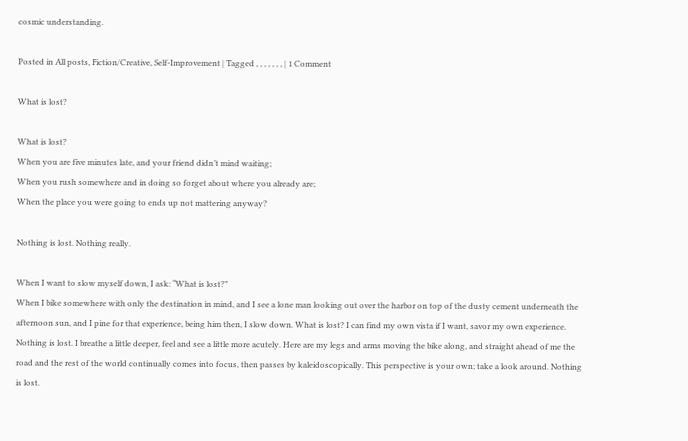cosmic understanding.

Posted in All posts, Fiction/Creative, Self-Improvement | Tagged , , , , , , , | 1 Comment

What is lost?

What is lost?
When you are five minutes late, and your friend didn’t mind waiting;
When you rush somewhere and in doing so forget about where you already are;
When the place you were going to ends up not mattering anyway?

Nothing is lost. Nothing really.

When I want to slow myself down, I ask: “What is lost?”
When I bike somewhere with only the destination in mind, and I see a lone man looking out over the harbor on top of the dusty cement underneath the afternoon sun, and I pine for that experience, being him then, I slow down. What is lost? I can find my own vista if I want, savor my own experience. Nothing is lost. I breathe a little deeper, feel and see a little more acutely. Here are my legs and arms moving the bike along, and straight ahead of me the road and the rest of the world continually comes into focus, then passes by kaleidoscopically. This perspective is your own; take a look around. Nothing is lost.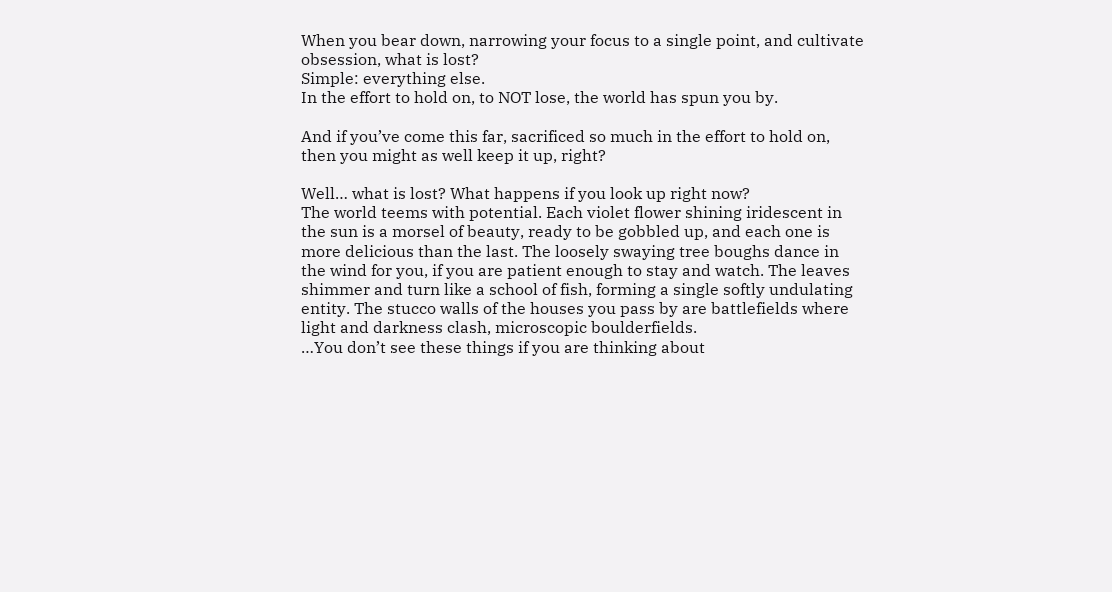When you bear down, narrowing your focus to a single point, and cultivate obsession, what is lost?
Simple: everything else.
In the effort to hold on, to NOT lose, the world has spun you by.

And if you’ve come this far, sacrificed so much in the effort to hold on, then you might as well keep it up, right?

Well… what is lost? What happens if you look up right now?
The world teems with potential. Each violet flower shining iridescent in the sun is a morsel of beauty, ready to be gobbled up, and each one is more delicious than the last. The loosely swaying tree boughs dance in the wind for you, if you are patient enough to stay and watch. The leaves shimmer and turn like a school of fish, forming a single softly undulating entity. The stucco walls of the houses you pass by are battlefields where light and darkness clash, microscopic boulderfields.
…You don’t see these things if you are thinking about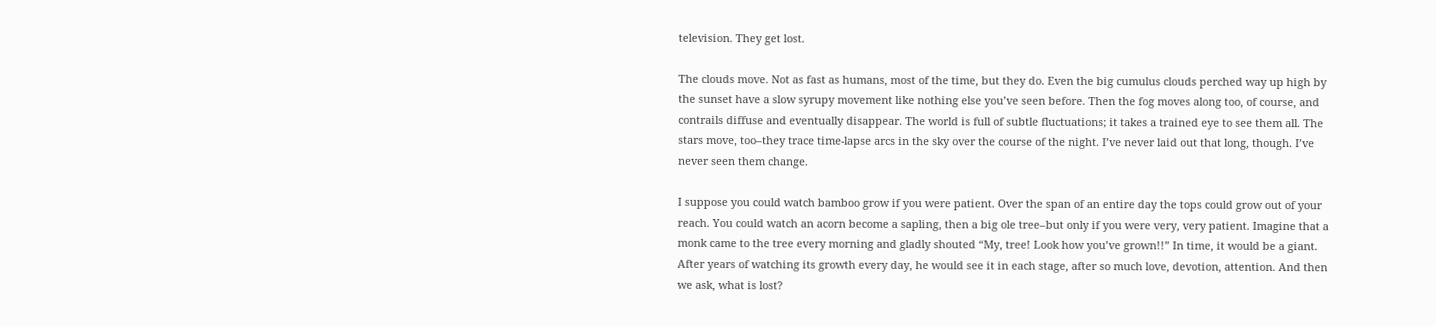television. They get lost.

The clouds move. Not as fast as humans, most of the time, but they do. Even the big cumulus clouds perched way up high by the sunset have a slow syrupy movement like nothing else you’ve seen before. Then the fog moves along too, of course, and contrails diffuse and eventually disappear. The world is full of subtle fluctuations; it takes a trained eye to see them all. The stars move, too–they trace time-lapse arcs in the sky over the course of the night. I’ve never laid out that long, though. I’ve never seen them change.

I suppose you could watch bamboo grow if you were patient. Over the span of an entire day the tops could grow out of your reach. You could watch an acorn become a sapling, then a big ole tree–but only if you were very, very patient. Imagine that a monk came to the tree every morning and gladly shouted “My, tree! Look how you’ve grown!!” In time, it would be a giant. After years of watching its growth every day, he would see it in each stage, after so much love, devotion, attention. And then we ask, what is lost?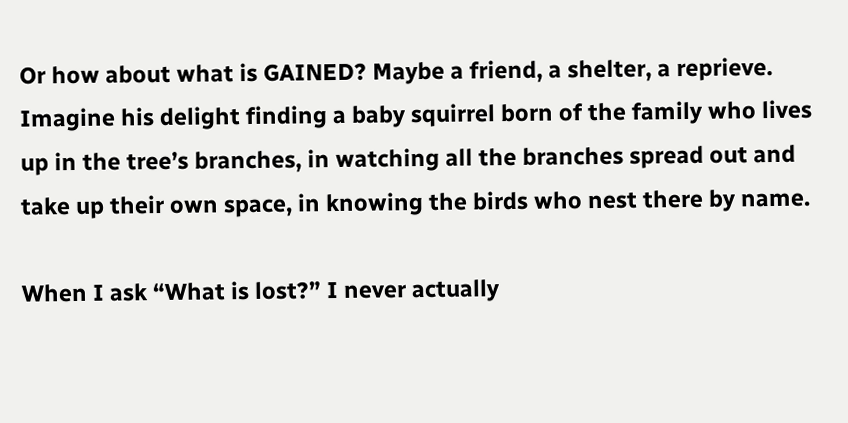Or how about what is GAINED? Maybe a friend, a shelter, a reprieve. Imagine his delight finding a baby squirrel born of the family who lives up in the tree’s branches, in watching all the branches spread out and take up their own space, in knowing the birds who nest there by name.

When I ask “What is lost?” I never actually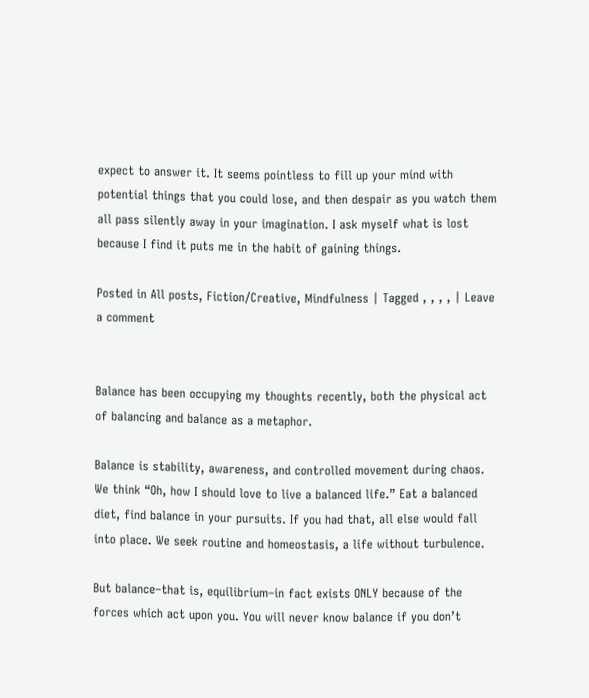expect to answer it. It seems pointless to fill up your mind with potential things that you could lose, and then despair as you watch them all pass silently away in your imagination. I ask myself what is lost because I find it puts me in the habit of gaining things.

Posted in All posts, Fiction/Creative, Mindfulness | Tagged , , , , | Leave a comment


Balance has been occupying my thoughts recently, both the physical act of balancing and balance as a metaphor.

Balance is stability, awareness, and controlled movement during chaos. We think “Oh, how I should love to live a balanced life.” Eat a balanced diet, find balance in your pursuits. If you had that, all else would fall into place. We seek routine and homeostasis, a life without turbulence.

But balance–that is, equilibrium–in fact exists ONLY because of the forces which act upon you. You will never know balance if you don’t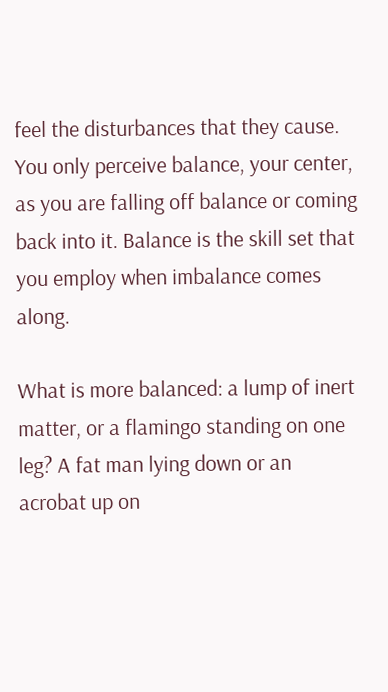feel the disturbances that they cause. You only perceive balance, your center, as you are falling off balance or coming back into it. Balance is the skill set that you employ when imbalance comes along.

What is more balanced: a lump of inert matter, or a flamingo standing on one leg? A fat man lying down or an acrobat up on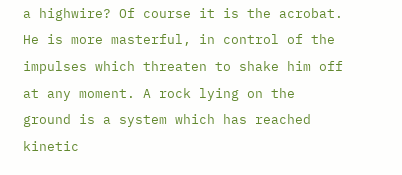a highwire? Of course it is the acrobat. He is more masterful, in control of the impulses which threaten to shake him off at any moment. A rock lying on the ground is a system which has reached kinetic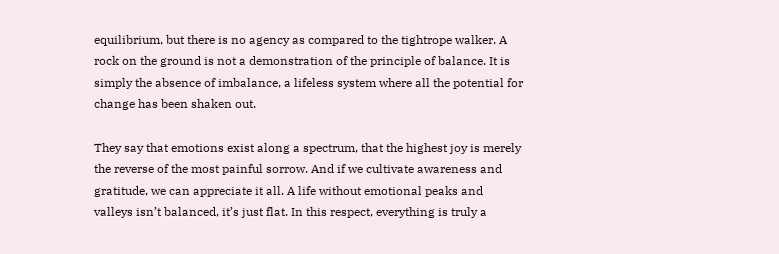equilibrium, but there is no agency as compared to the tightrope walker. A rock on the ground is not a demonstration of the principle of balance. It is simply the absence of imbalance, a lifeless system where all the potential for change has been shaken out.

They say that emotions exist along a spectrum, that the highest joy is merely the reverse of the most painful sorrow. And if we cultivate awareness and gratitude, we can appreciate it all. A life without emotional peaks and valleys isn’t balanced, it’s just flat. In this respect, everything is truly a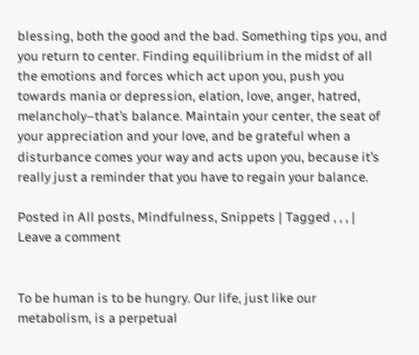blessing, both the good and the bad. Something tips you, and you return to center. Finding equilibrium in the midst of all the emotions and forces which act upon you, push you towards mania or depression, elation, love, anger, hatred, melancholy–that’s balance. Maintain your center, the seat of your appreciation and your love, and be grateful when a disturbance comes your way and acts upon you, because it’s really just a reminder that you have to regain your balance.

Posted in All posts, Mindfulness, Snippets | Tagged , , , | Leave a comment


To be human is to be hungry. Our life, just like our metabolism, is a perpetual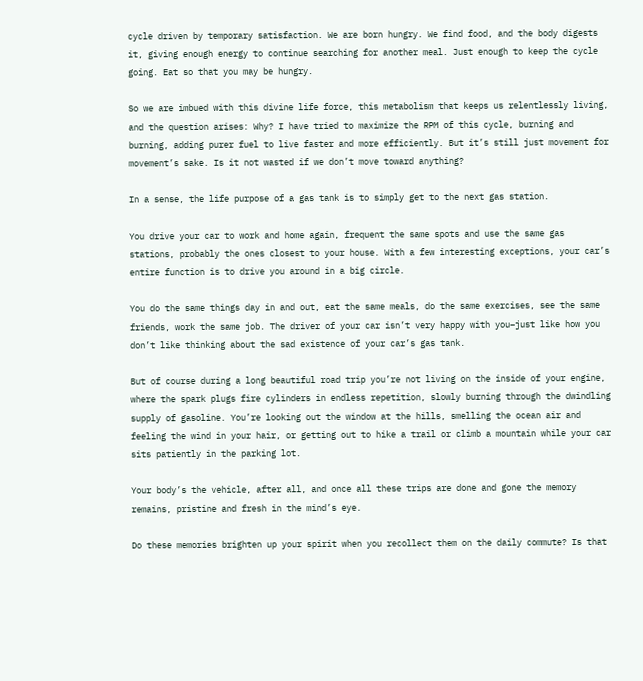cycle driven by temporary satisfaction. We are born hungry. We find food, and the body digests it, giving enough energy to continue searching for another meal. Just enough to keep the cycle going. Eat so that you may be hungry.

So we are imbued with this divine life force, this metabolism that keeps us relentlessly living, and the question arises: Why? I have tried to maximize the RPM of this cycle, burning and burning, adding purer fuel to live faster and more efficiently. But it’s still just movement for movement’s sake. Is it not wasted if we don’t move toward anything?

In a sense, the life purpose of a gas tank is to simply get to the next gas station.

You drive your car to work and home again, frequent the same spots and use the same gas stations, probably the ones closest to your house. With a few interesting exceptions, your car’s entire function is to drive you around in a big circle.

You do the same things day in and out, eat the same meals, do the same exercises, see the same friends, work the same job. The driver of your car isn’t very happy with you–just like how you don’t like thinking about the sad existence of your car’s gas tank.

But of course during a long beautiful road trip you’re not living on the inside of your engine, where the spark plugs fire cylinders in endless repetition, slowly burning through the dwindling supply of gasoline. You’re looking out the window at the hills, smelling the ocean air and feeling the wind in your hair, or getting out to hike a trail or climb a mountain while your car sits patiently in the parking lot.

Your body’s the vehicle, after all, and once all these trips are done and gone the memory remains, pristine and fresh in the mind’s eye.

Do these memories brighten up your spirit when you recollect them on the daily commute? Is that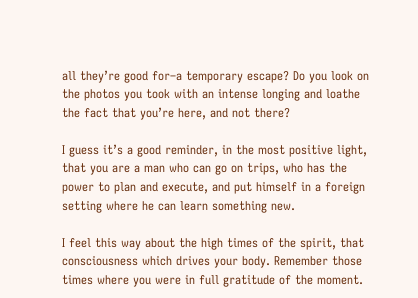all they’re good for–a temporary escape? Do you look on the photos you took with an intense longing and loathe the fact that you’re here, and not there?

I guess it’s a good reminder, in the most positive light, that you are a man who can go on trips, who has the power to plan and execute, and put himself in a foreign setting where he can learn something new.

I feel this way about the high times of the spirit, that consciousness which drives your body. Remember those times where you were in full gratitude of the moment.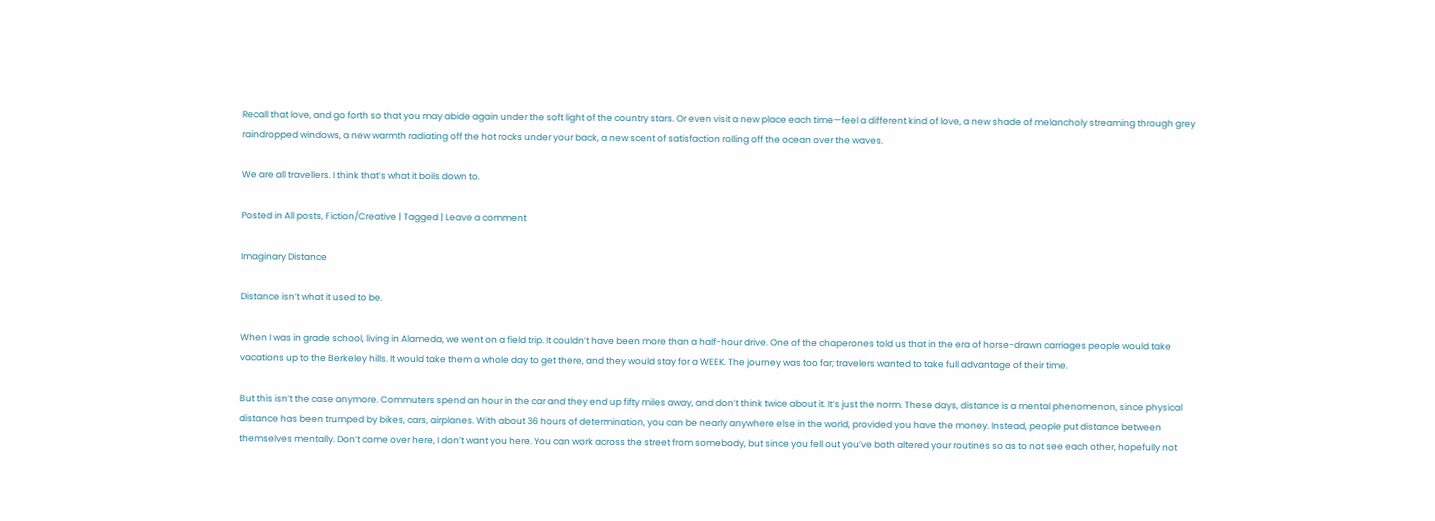Recall that love, and go forth so that you may abide again under the soft light of the country stars. Or even visit a new place each time—feel a different kind of love, a new shade of melancholy streaming through grey raindropped windows, a new warmth radiating off the hot rocks under your back, a new scent of satisfaction rolling off the ocean over the waves.

We are all travellers. I think that’s what it boils down to.

Posted in All posts, Fiction/Creative | Tagged | Leave a comment

Imaginary Distance

Distance isn’t what it used to be.

When I was in grade school, living in Alameda, we went on a field trip. It couldn’t have been more than a half-hour drive. One of the chaperones told us that in the era of horse-drawn carriages people would take vacations up to the Berkeley hills. It would take them a whole day to get there, and they would stay for a WEEK. The journey was too far; travelers wanted to take full advantage of their time.

But this isn’t the case anymore. Commuters spend an hour in the car and they end up fifty miles away, and don’t think twice about it. It’s just the norm. These days, distance is a mental phenomenon, since physical distance has been trumped by bikes, cars, airplanes. With about 36 hours of determination, you can be nearly anywhere else in the world, provided you have the money. Instead, people put distance between themselves mentally. Don’t come over here, I don’t want you here. You can work across the street from somebody, but since you fell out you’ve both altered your routines so as to not see each other, hopefully not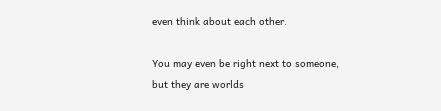even think about each other.

You may even be right next to someone, but they are worlds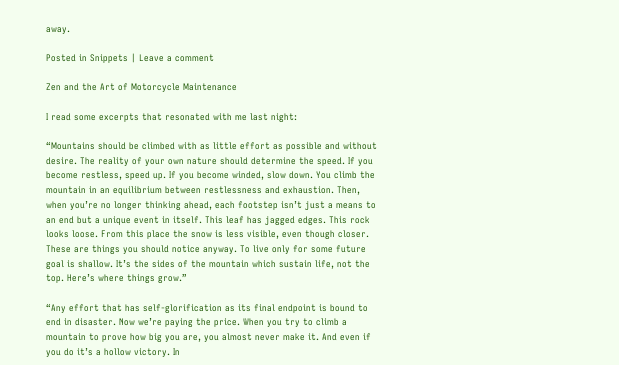away.

Posted in Snippets | Leave a comment

Zen and the Art of Motorcycle Maintenance

I read some excerpts that resonated with me last night:

“Mountains should be climbed with as little effort as possible and without desire. The reality of your own nature should determine the speed. If you become restless, speed up. If you become winded, slow down. You climb the mountain in an equilibrium between restlessness and exhaustion. Then, when you’re no longer thinking ahead, each footstep isn’t just a means to an end but a unique event in itself. This leaf has jagged edges. This rock looks loose. From this place the snow is less visible, even though closer. These are things you should notice anyway. To live only for some future goal is shallow. It’s the sides of the mountain which sustain life, not the top. Here’s where things grow.”

“Any effort that has self-glorification as its final endpoint is bound to end in disaster. Now we’re paying the price. When you try to climb a mountain to prove how big you are, you almost never make it. And even if you do it’s a hollow victory. In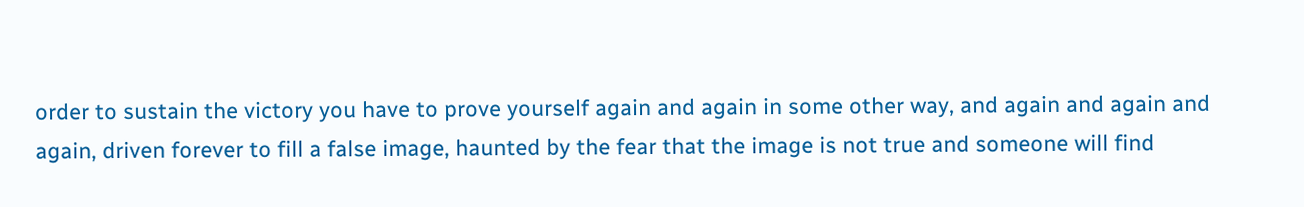order to sustain the victory you have to prove yourself again and again in some other way, and again and again and again, driven forever to fill a false image, haunted by the fear that the image is not true and someone will find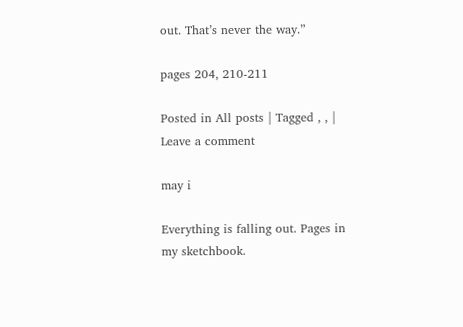out. That’s never the way.”

pages 204, 210-211

Posted in All posts | Tagged , , | Leave a comment

may i

Everything is falling out. Pages in my sketchbook.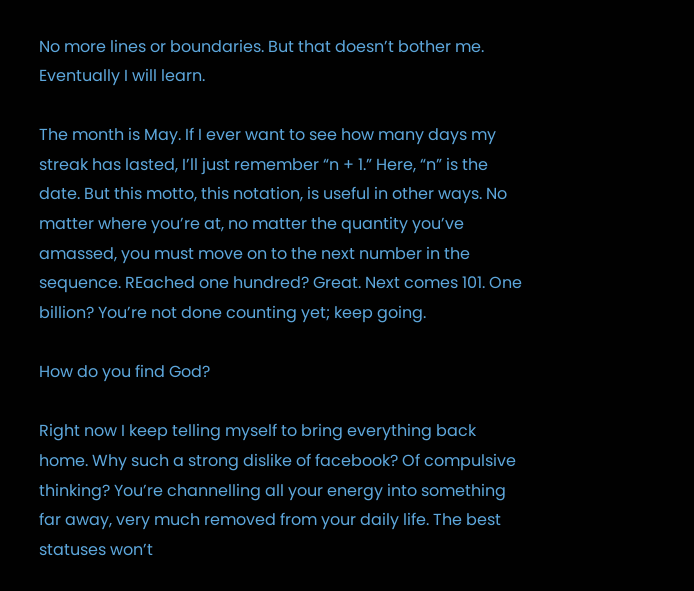No more lines or boundaries. But that doesn’t bother me. Eventually I will learn.

The month is May. If I ever want to see how many days my streak has lasted, I’ll just remember “n + 1.” Here, “n” is the date. But this motto, this notation, is useful in other ways. No matter where you’re at, no matter the quantity you’ve amassed, you must move on to the next number in the sequence. REached one hundred? Great. Next comes 101. One billion? You’re not done counting yet; keep going.

How do you find God?

Right now I keep telling myself to bring everything back home. Why such a strong dislike of facebook? Of compulsive thinking? You’re channelling all your energy into something far away, very much removed from your daily life. The best statuses won’t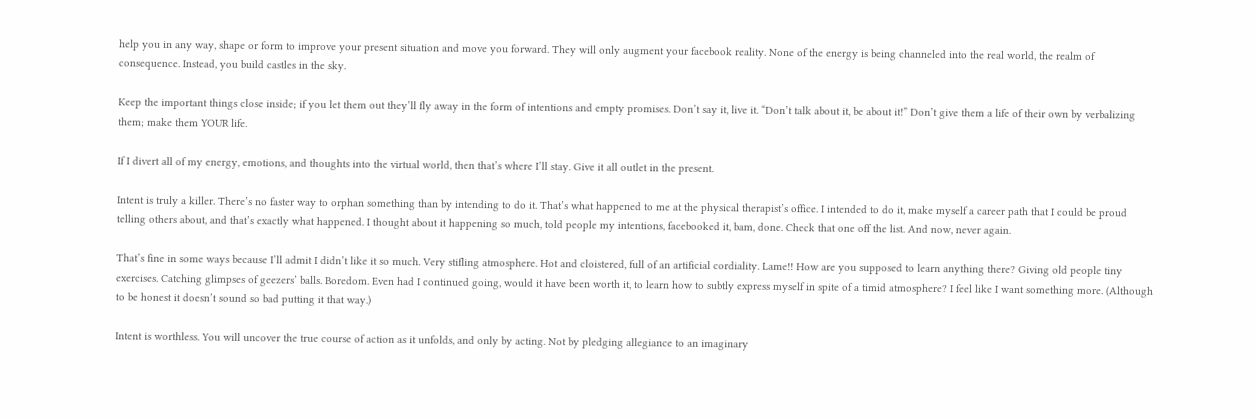help you in any way, shape or form to improve your present situation and move you forward. They will only augment your facebook reality. None of the energy is being channeled into the real world, the realm of consequence. Instead, you build castles in the sky.

Keep the important things close inside; if you let them out they’ll fly away in the form of intentions and empty promises. Don’t say it, live it. “Don’t talk about it, be about it!” Don’t give them a life of their own by verbalizing them; make them YOUR life.

If I divert all of my energy, emotions, and thoughts into the virtual world, then that’s where I’ll stay. Give it all outlet in the present.

Intent is truly a killer. There’s no faster way to orphan something than by intending to do it. That’s what happened to me at the physical therapist’s office. I intended to do it, make myself a career path that I could be proud telling others about, and that’s exactly what happened. I thought about it happening so much, told people my intentions, facebooked it, bam, done. Check that one off the list. And now, never again.

That’s fine in some ways because I’ll admit I didn’t like it so much. Very stifling atmosphere. Hot and cloistered, full of an artificial cordiality. Lame!! How are you supposed to learn anything there? Giving old people tiny exercises. Catching glimpses of geezers’ balls. Boredom. Even had I continued going, would it have been worth it, to learn how to subtly express myself in spite of a timid atmosphere? I feel like I want something more. (Although to be honest it doesn’t sound so bad putting it that way.)

Intent is worthless. You will uncover the true course of action as it unfolds, and only by acting. Not by pledging allegiance to an imaginary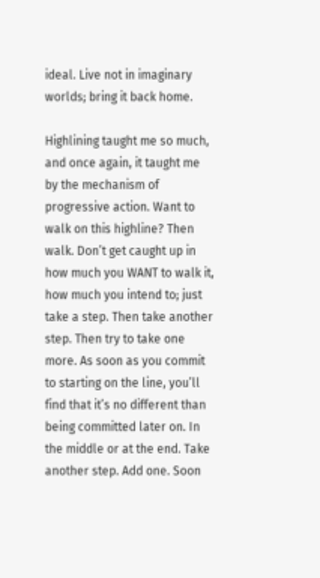ideal. Live not in imaginary worlds; bring it back home.

Highlining taught me so much, and once again, it taught me by the mechanism of progressive action. Want to walk on this highline? Then walk. Don’t get caught up in how much you WANT to walk it, how much you intend to; just take a step. Then take another step. Then try to take one more. As soon as you commit to starting on the line, you’ll find that it’s no different than being committed later on. In the middle or at the end. Take another step. Add one. Soon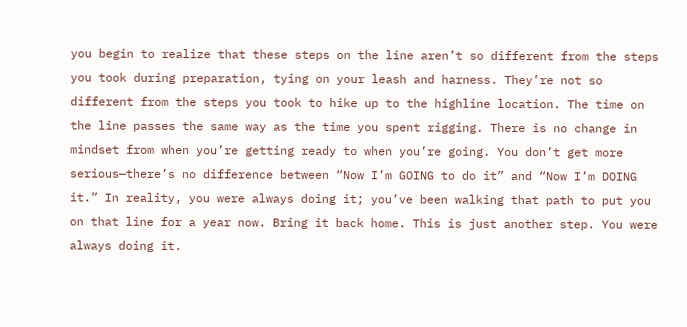you begin to realize that these steps on the line aren’t so different from the steps you took during preparation, tying on your leash and harness. They’re not so different from the steps you took to hike up to the highline location. The time on the line passes the same way as the time you spent rigging. There is no change in mindset from when you’re getting ready to when you’re going. You don’t get more serious—there’s no difference between “Now I’m GOING to do it” and “Now I’m DOING it.” In reality, you were always doing it; you’ve been walking that path to put you on that line for a year now. Bring it back home. This is just another step. You were always doing it.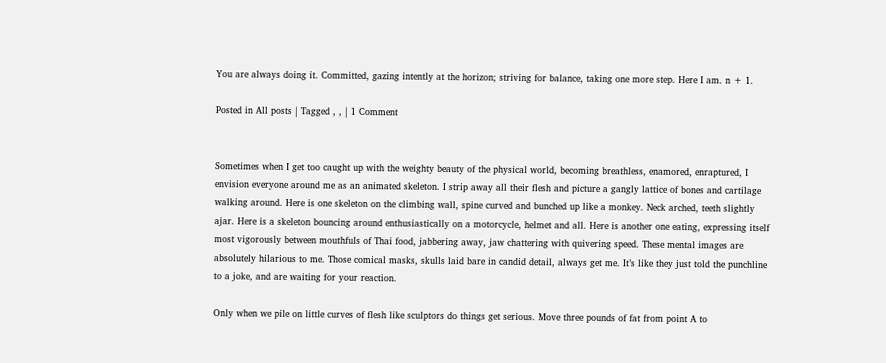You are always doing it. Committed, gazing intently at the horizon; striving for balance, taking one more step. Here I am. n + 1.

Posted in All posts | Tagged , , | 1 Comment


Sometimes when I get too caught up with the weighty beauty of the physical world, becoming breathless, enamored, enraptured, I envision everyone around me as an animated skeleton. I strip away all their flesh and picture a gangly lattice of bones and cartilage walking around. Here is one skeleton on the climbing wall, spine curved and bunched up like a monkey. Neck arched, teeth slightly ajar. Here is a skeleton bouncing around enthusiastically on a motorcycle, helmet and all. Here is another one eating, expressing itself most vigorously between mouthfuls of Thai food, jabbering away, jaw chattering with quivering speed. These mental images are absolutely hilarious to me. Those comical masks, skulls laid bare in candid detail, always get me. It’s like they just told the punchline to a joke, and are waiting for your reaction.

Only when we pile on little curves of flesh like sculptors do things get serious. Move three pounds of fat from point A to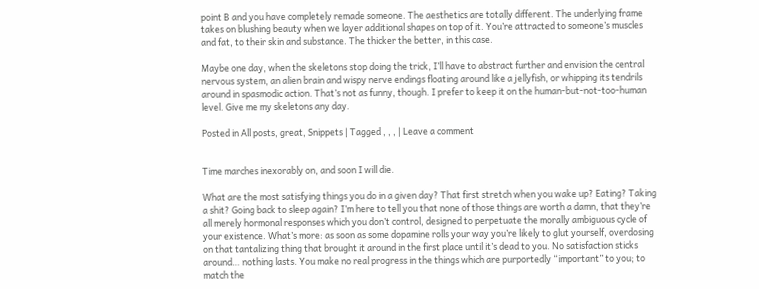point B and you have completely remade someone. The aesthetics are totally different. The underlying frame takes on blushing beauty when we layer additional shapes on top of it. You’re attracted to someone’s muscles and fat, to their skin and substance. The thicker the better, in this case.

Maybe one day, when the skeletons stop doing the trick, I’ll have to abstract further and envision the central nervous system, an alien brain and wispy nerve endings floating around like a jellyfish, or whipping its tendrils around in spasmodic action. That’s not as funny, though. I prefer to keep it on the human-but-not-too-human level. Give me my skeletons any day.

Posted in All posts, great, Snippets | Tagged , , , | Leave a comment


Time marches inexorably on, and soon I will die.

What are the most satisfying things you do in a given day? That first stretch when you wake up? Eating? Taking a shit? Going back to sleep again? I’m here to tell you that none of those things are worth a damn, that they’re all merely hormonal responses which you don’t control, designed to perpetuate the morally ambiguous cycle of your existence. What’s more: as soon as some dopamine rolls your way you’re likely to glut yourself, overdosing on that tantalizing thing that brought it around in the first place until it’s dead to you. No satisfaction sticks around… nothing lasts. You make no real progress in the things which are purportedly “important” to you; to match the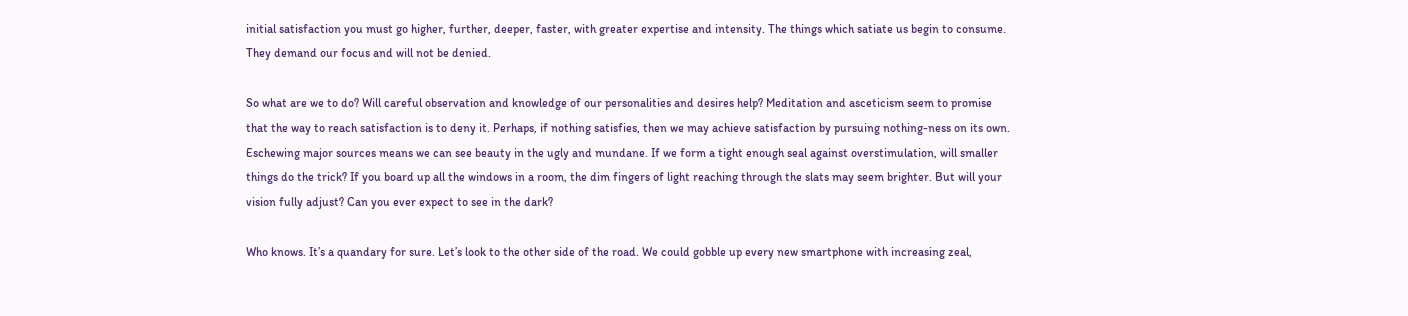initial satisfaction you must go higher, further, deeper, faster, with greater expertise and intensity. The things which satiate us begin to consume. They demand our focus and will not be denied.

So what are we to do? Will careful observation and knowledge of our personalities and desires help? Meditation and asceticism seem to promise that the way to reach satisfaction is to deny it. Perhaps, if nothing satisfies, then we may achieve satisfaction by pursuing nothing-ness on its own. Eschewing major sources means we can see beauty in the ugly and mundane. If we form a tight enough seal against overstimulation, will smaller things do the trick? If you board up all the windows in a room, the dim fingers of light reaching through the slats may seem brighter. But will your vision fully adjust? Can you ever expect to see in the dark?

Who knows. It’s a quandary for sure. Let’s look to the other side of the road. We could gobble up every new smartphone with increasing zeal,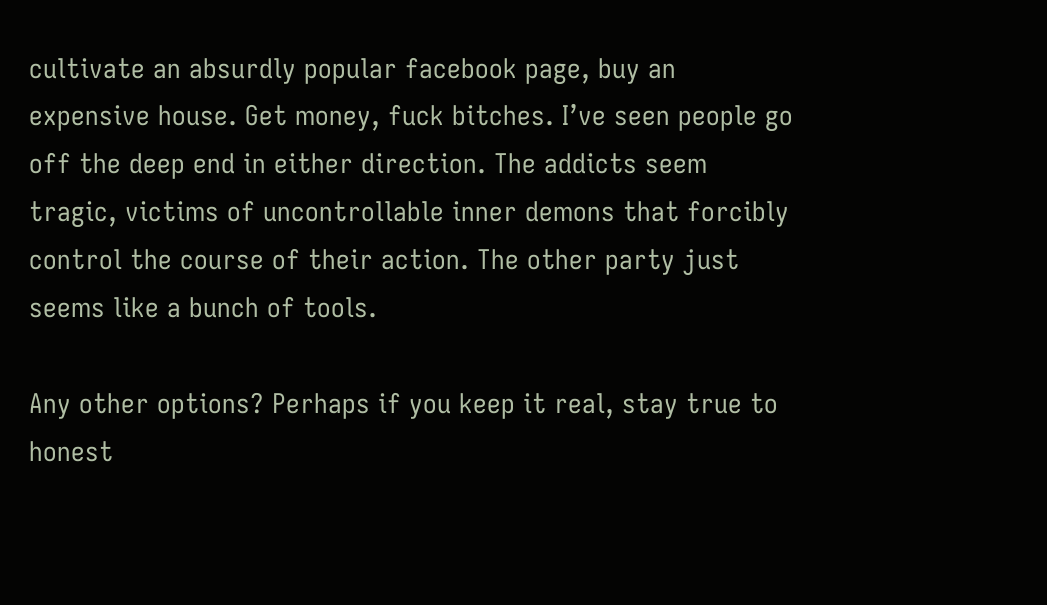cultivate an absurdly popular facebook page, buy an expensive house. Get money, fuck bitches. I’ve seen people go off the deep end in either direction. The addicts seem tragic, victims of uncontrollable inner demons that forcibly control the course of their action. The other party just seems like a bunch of tools.

Any other options? Perhaps if you keep it real, stay true to honest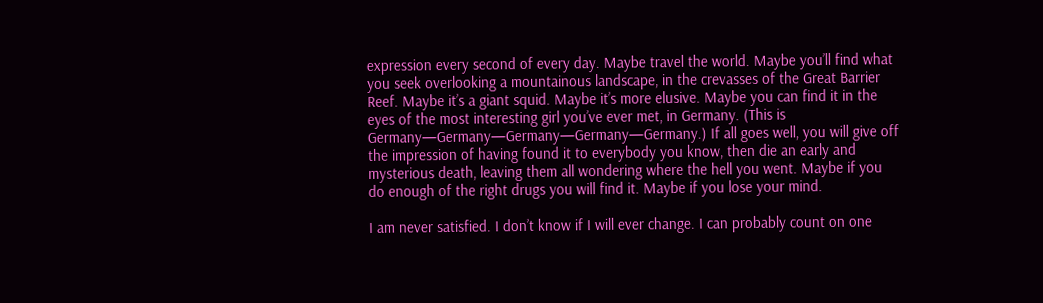expression every second of every day. Maybe travel the world. Maybe you’ll find what you seek overlooking a mountainous landscape, in the crevasses of the Great Barrier Reef. Maybe it’s a giant squid. Maybe it’s more elusive. Maybe you can find it in the eyes of the most interesting girl you’ve ever met, in Germany. (This is Germany—Germany—Germany—Germany—Germany.) If all goes well, you will give off the impression of having found it to everybody you know, then die an early and mysterious death, leaving them all wondering where the hell you went. Maybe if you do enough of the right drugs you will find it. Maybe if you lose your mind.

I am never satisfied. I don’t know if I will ever change. I can probably count on one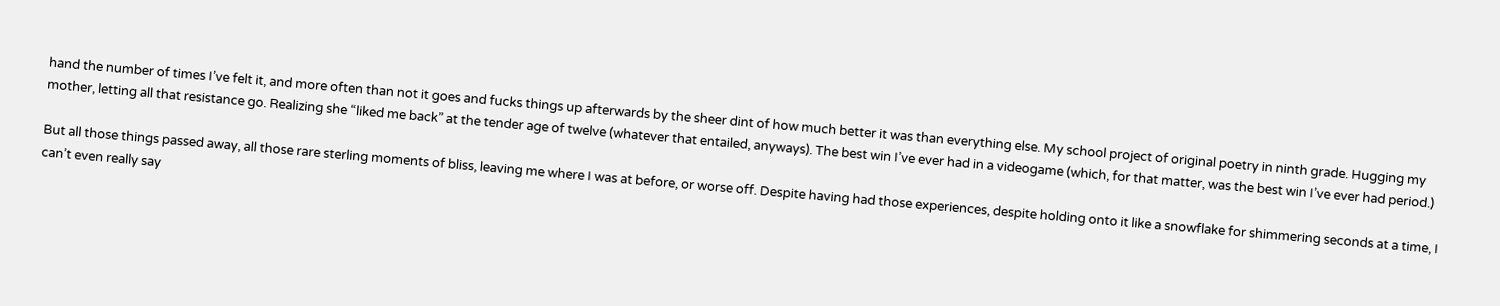hand the number of times I’ve felt it, and more often than not it goes and fucks things up afterwards by the sheer dint of how much better it was than everything else. My school project of original poetry in ninth grade. Hugging my mother, letting all that resistance go. Realizing she “liked me back” at the tender age of twelve (whatever that entailed, anyways). The best win I’ve ever had in a videogame (which, for that matter, was the best win I’ve ever had period.)

But all those things passed away, all those rare sterling moments of bliss, leaving me where I was at before, or worse off. Despite having had those experiences, despite holding onto it like a snowflake for shimmering seconds at a time, I can’t even really say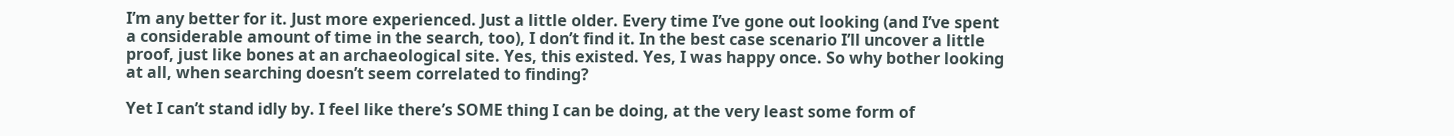I’m any better for it. Just more experienced. Just a little older. Every time I’ve gone out looking (and I’ve spent a considerable amount of time in the search, too), I don’t find it. In the best case scenario I’ll uncover a little proof, just like bones at an archaeological site. Yes, this existed. Yes, I was happy once. So why bother looking at all, when searching doesn’t seem correlated to finding?

Yet I can’t stand idly by. I feel like there’s SOME thing I can be doing, at the very least some form of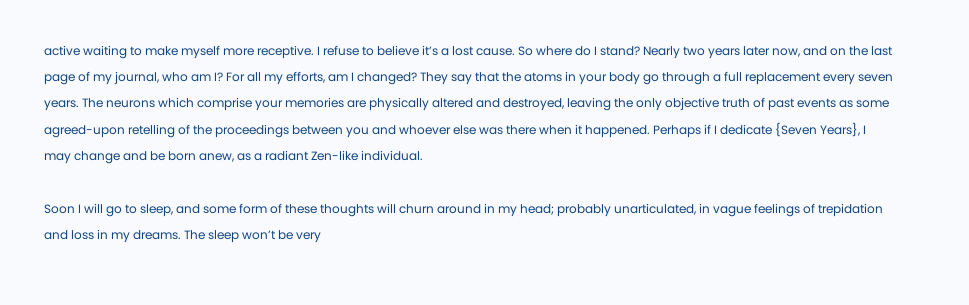active waiting to make myself more receptive. I refuse to believe it’s a lost cause. So where do I stand? Nearly two years later now, and on the last page of my journal, who am I? For all my efforts, am I changed? They say that the atoms in your body go through a full replacement every seven years. The neurons which comprise your memories are physically altered and destroyed, leaving the only objective truth of past events as some agreed-upon retelling of the proceedings between you and whoever else was there when it happened. Perhaps if I dedicate {Seven Years}, I may change and be born anew, as a radiant Zen-like individual.

Soon I will go to sleep, and some form of these thoughts will churn around in my head; probably unarticulated, in vague feelings of trepidation and loss in my dreams. The sleep won’t be very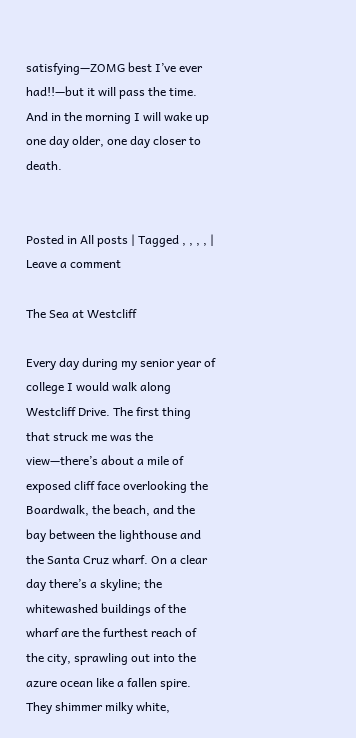satisfying—ZOMG best I’ve ever had!!—but it will pass the time. And in the morning I will wake up one day older, one day closer to death.


Posted in All posts | Tagged , , , , | Leave a comment

The Sea at Westcliff

Every day during my senior year of college I would walk along Westcliff Drive. The first thing that struck me was the view—there’s about a mile of exposed cliff face overlooking the Boardwalk, the beach, and the bay between the lighthouse and the Santa Cruz wharf. On a clear day there’s a skyline; the whitewashed buildings of the wharf are the furthest reach of the city, sprawling out into the azure ocean like a fallen spire. They shimmer milky white,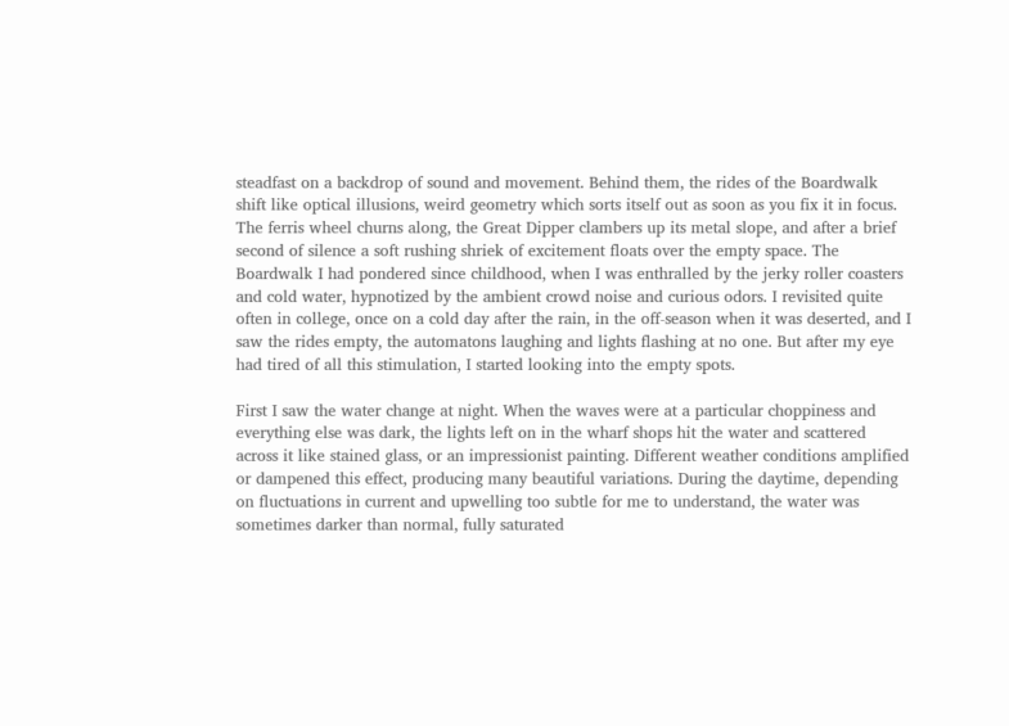steadfast on a backdrop of sound and movement. Behind them, the rides of the Boardwalk shift like optical illusions, weird geometry which sorts itself out as soon as you fix it in focus. The ferris wheel churns along, the Great Dipper clambers up its metal slope, and after a brief second of silence a soft rushing shriek of excitement floats over the empty space. The Boardwalk I had pondered since childhood, when I was enthralled by the jerky roller coasters and cold water, hypnotized by the ambient crowd noise and curious odors. I revisited quite often in college, once on a cold day after the rain, in the off-season when it was deserted, and I saw the rides empty, the automatons laughing and lights flashing at no one. But after my eye had tired of all this stimulation, I started looking into the empty spots.

First I saw the water change at night. When the waves were at a particular choppiness and everything else was dark, the lights left on in the wharf shops hit the water and scattered across it like stained glass, or an impressionist painting. Different weather conditions amplified or dampened this effect, producing many beautiful variations. During the daytime, depending on fluctuations in current and upwelling too subtle for me to understand, the water was sometimes darker than normal, fully saturated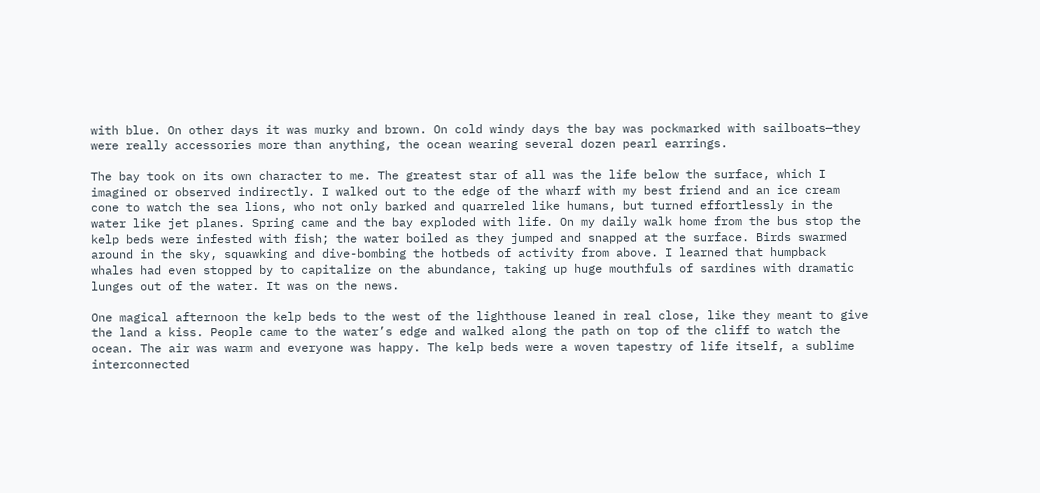with blue. On other days it was murky and brown. On cold windy days the bay was pockmarked with sailboats—they were really accessories more than anything, the ocean wearing several dozen pearl earrings.

The bay took on its own character to me. The greatest star of all was the life below the surface, which I imagined or observed indirectly. I walked out to the edge of the wharf with my best friend and an ice cream cone to watch the sea lions, who not only barked and quarreled like humans, but turned effortlessly in the water like jet planes. Spring came and the bay exploded with life. On my daily walk home from the bus stop the kelp beds were infested with fish; the water boiled as they jumped and snapped at the surface. Birds swarmed around in the sky, squawking and dive-bombing the hotbeds of activity from above. I learned that humpback whales had even stopped by to capitalize on the abundance, taking up huge mouthfuls of sardines with dramatic lunges out of the water. It was on the news.

One magical afternoon the kelp beds to the west of the lighthouse leaned in real close, like they meant to give the land a kiss. People came to the water’s edge and walked along the path on top of the cliff to watch the ocean. The air was warm and everyone was happy. The kelp beds were a woven tapestry of life itself, a sublime interconnected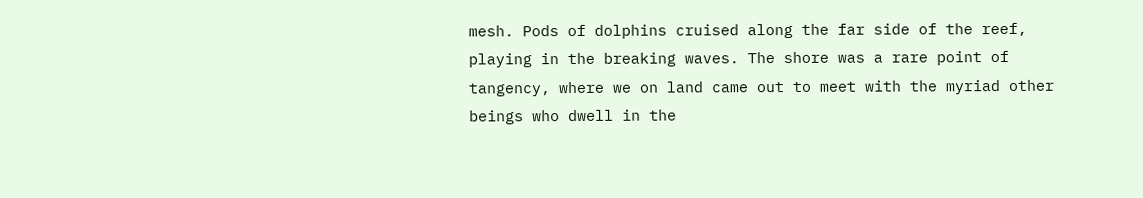mesh. Pods of dolphins cruised along the far side of the reef, playing in the breaking waves. The shore was a rare point of tangency, where we on land came out to meet with the myriad other beings who dwell in the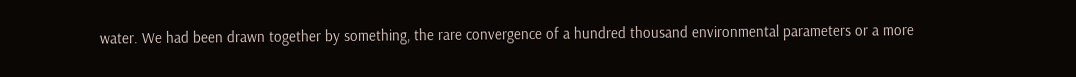water. We had been drawn together by something, the rare convergence of a hundred thousand environmental parameters or a more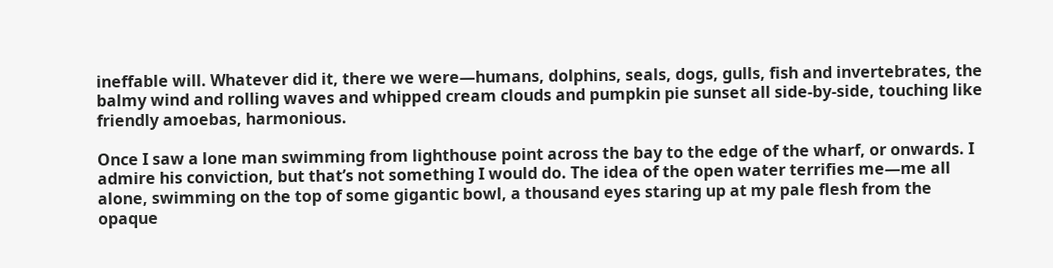ineffable will. Whatever did it, there we were—humans, dolphins, seals, dogs, gulls, fish and invertebrates, the balmy wind and rolling waves and whipped cream clouds and pumpkin pie sunset all side-by-side, touching like friendly amoebas, harmonious.

Once I saw a lone man swimming from lighthouse point across the bay to the edge of the wharf, or onwards. I admire his conviction, but that’s not something I would do. The idea of the open water terrifies me—me all alone, swimming on the top of some gigantic bowl, a thousand eyes staring up at my pale flesh from the opaque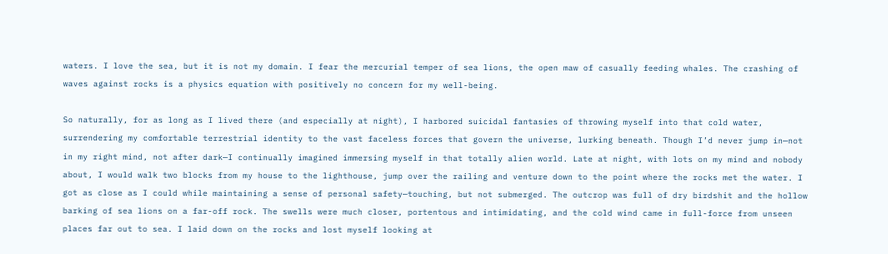waters. I love the sea, but it is not my domain. I fear the mercurial temper of sea lions, the open maw of casually feeding whales. The crashing of waves against rocks is a physics equation with positively no concern for my well-being.

So naturally, for as long as I lived there (and especially at night), I harbored suicidal fantasies of throwing myself into that cold water, surrendering my comfortable terrestrial identity to the vast faceless forces that govern the universe, lurking beneath. Though I’d never jump in—not in my right mind, not after dark—I continually imagined immersing myself in that totally alien world. Late at night, with lots on my mind and nobody about, I would walk two blocks from my house to the lighthouse, jump over the railing and venture down to the point where the rocks met the water. I got as close as I could while maintaining a sense of personal safety—touching, but not submerged. The outcrop was full of dry birdshit and the hollow barking of sea lions on a far-off rock. The swells were much closer, portentous and intimidating, and the cold wind came in full-force from unseen places far out to sea. I laid down on the rocks and lost myself looking at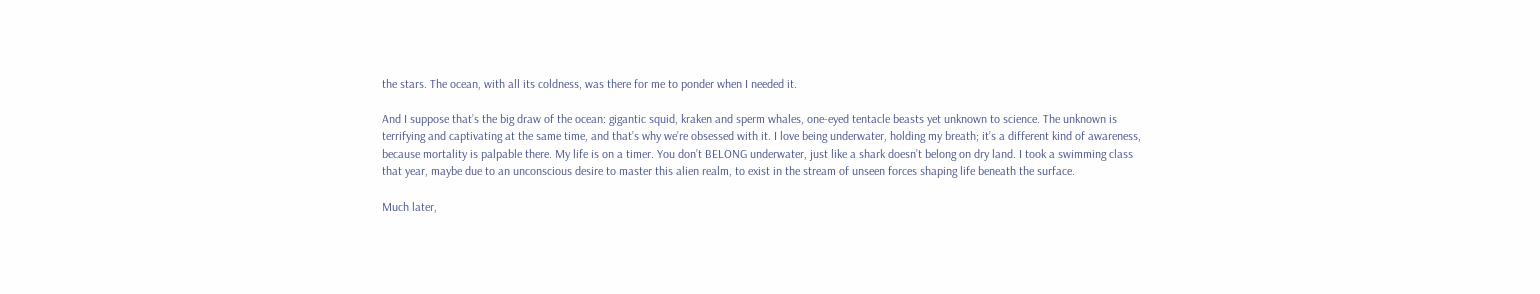the stars. The ocean, with all its coldness, was there for me to ponder when I needed it.

And I suppose that’s the big draw of the ocean: gigantic squid, kraken and sperm whales, one-eyed tentacle beasts yet unknown to science. The unknown is terrifying and captivating at the same time, and that’s why we’re obsessed with it. I love being underwater, holding my breath; it’s a different kind of awareness, because mortality is palpable there. My life is on a timer. You don’t BELONG underwater, just like a shark doesn’t belong on dry land. I took a swimming class that year, maybe due to an unconscious desire to master this alien realm, to exist in the stream of unseen forces shaping life beneath the surface.

Much later,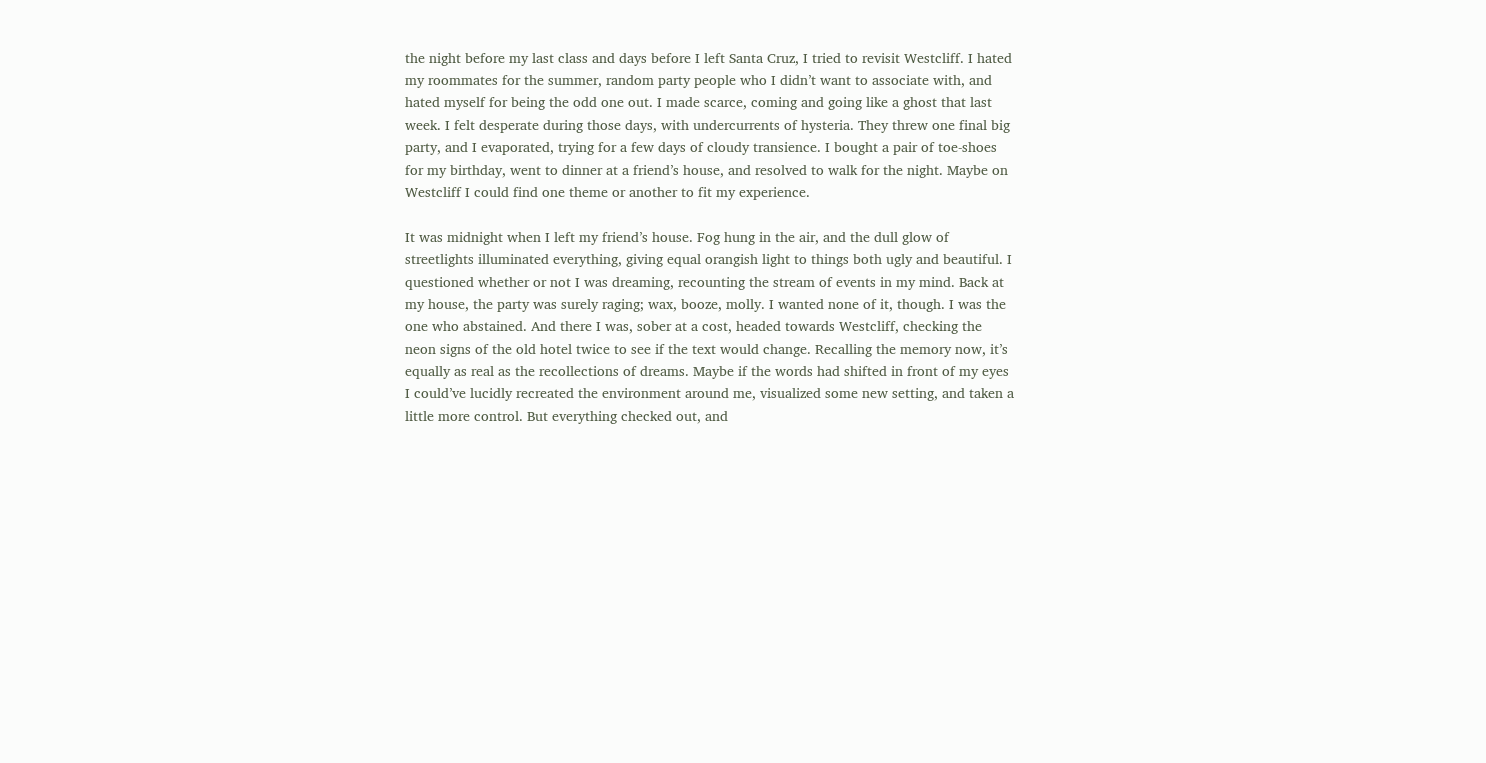the night before my last class and days before I left Santa Cruz, I tried to revisit Westcliff. I hated my roommates for the summer, random party people who I didn’t want to associate with, and hated myself for being the odd one out. I made scarce, coming and going like a ghost that last week. I felt desperate during those days, with undercurrents of hysteria. They threw one final big party, and I evaporated, trying for a few days of cloudy transience. I bought a pair of toe-shoes for my birthday, went to dinner at a friend’s house, and resolved to walk for the night. Maybe on Westcliff I could find one theme or another to fit my experience.

It was midnight when I left my friend’s house. Fog hung in the air, and the dull glow of streetlights illuminated everything, giving equal orangish light to things both ugly and beautiful. I questioned whether or not I was dreaming, recounting the stream of events in my mind. Back at my house, the party was surely raging; wax, booze, molly. I wanted none of it, though. I was the one who abstained. And there I was, sober at a cost, headed towards Westcliff, checking the neon signs of the old hotel twice to see if the text would change. Recalling the memory now, it’s equally as real as the recollections of dreams. Maybe if the words had shifted in front of my eyes I could’ve lucidly recreated the environment around me, visualized some new setting, and taken a little more control. But everything checked out, and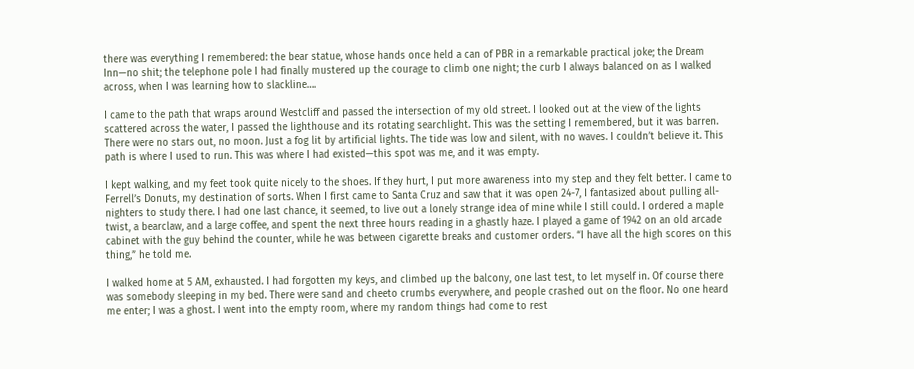there was everything I remembered: the bear statue, whose hands once held a can of PBR in a remarkable practical joke; the Dream Inn—no shit; the telephone pole I had finally mustered up the courage to climb one night; the curb I always balanced on as I walked across, when I was learning how to slackline….

I came to the path that wraps around Westcliff and passed the intersection of my old street. I looked out at the view of the lights scattered across the water, I passed the lighthouse and its rotating searchlight. This was the setting I remembered, but it was barren. There were no stars out, no moon. Just a fog lit by artificial lights. The tide was low and silent, with no waves. I couldn’t believe it. This path is where I used to run. This was where I had existed—this spot was me, and it was empty.

I kept walking, and my feet took quite nicely to the shoes. If they hurt, I put more awareness into my step and they felt better. I came to Ferrell’s Donuts, my destination of sorts. When I first came to Santa Cruz and saw that it was open 24-7, I fantasized about pulling all-nighters to study there. I had one last chance, it seemed, to live out a lonely strange idea of mine while I still could. I ordered a maple twist, a bearclaw, and a large coffee, and spent the next three hours reading in a ghastly haze. I played a game of 1942 on an old arcade cabinet with the guy behind the counter, while he was between cigarette breaks and customer orders. “I have all the high scores on this thing,” he told me.

I walked home at 5 AM, exhausted. I had forgotten my keys, and climbed up the balcony, one last test, to let myself in. Of course there was somebody sleeping in my bed. There were sand and cheeto crumbs everywhere, and people crashed out on the floor. No one heard me enter; I was a ghost. I went into the empty room, where my random things had come to rest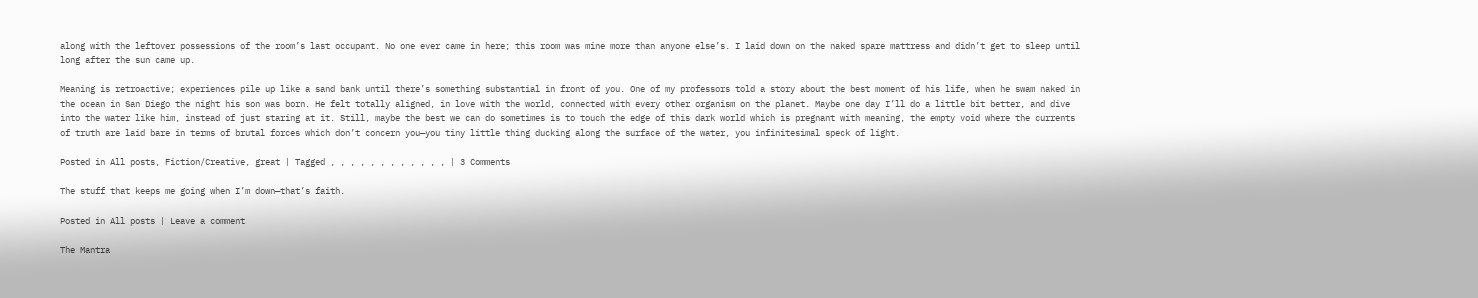along with the leftover possessions of the room’s last occupant. No one ever came in here; this room was mine more than anyone else’s. I laid down on the naked spare mattress and didn’t get to sleep until long after the sun came up.

Meaning is retroactive; experiences pile up like a sand bank until there’s something substantial in front of you. One of my professors told a story about the best moment of his life, when he swam naked in the ocean in San Diego the night his son was born. He felt totally aligned, in love with the world, connected with every other organism on the planet. Maybe one day I’ll do a little bit better, and dive into the water like him, instead of just staring at it. Still, maybe the best we can do sometimes is to touch the edge of this dark world which is pregnant with meaning, the empty void where the currents of truth are laid bare in terms of brutal forces which don’t concern you—you tiny little thing ducking along the surface of the water, you infinitesimal speck of light.

Posted in All posts, Fiction/Creative, great | Tagged , , , , , , , , , , , , | 3 Comments

The stuff that keeps me going when I’m down—that’s faith.

Posted in All posts | Leave a comment

The Mantra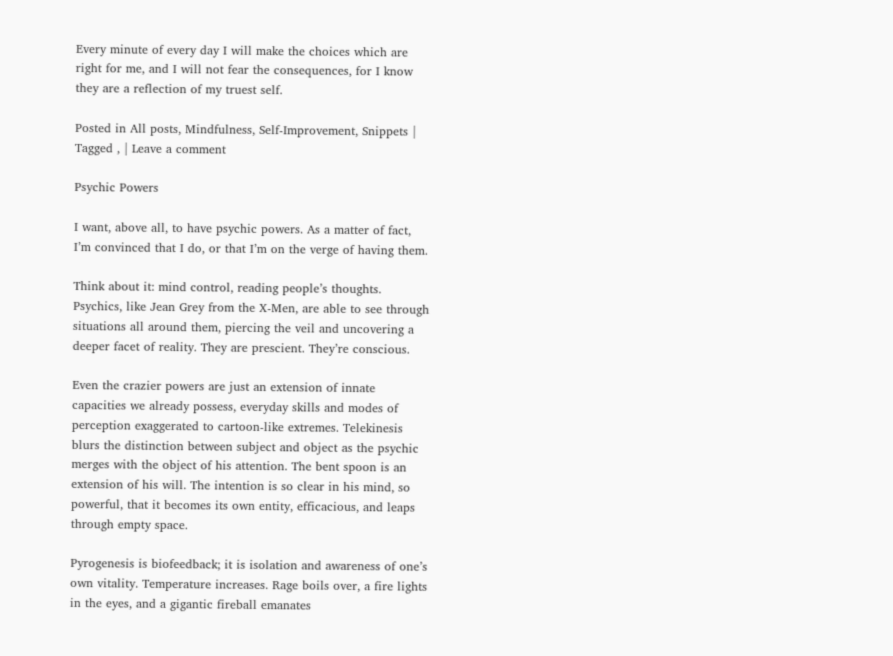Every minute of every day I will make the choices which are right for me, and I will not fear the consequences, for I know they are a reflection of my truest self.

Posted in All posts, Mindfulness, Self-Improvement, Snippets | Tagged , | Leave a comment

Psychic Powers

I want, above all, to have psychic powers. As a matter of fact, I’m convinced that I do, or that I’m on the verge of having them.

Think about it: mind control, reading people’s thoughts. Psychics, like Jean Grey from the X-Men, are able to see through situations all around them, piercing the veil and uncovering a deeper facet of reality. They are prescient. They’re conscious.

Even the crazier powers are just an extension of innate capacities we already possess, everyday skills and modes of perception exaggerated to cartoon-like extremes. Telekinesis blurs the distinction between subject and object as the psychic merges with the object of his attention. The bent spoon is an extension of his will. The intention is so clear in his mind, so powerful, that it becomes its own entity, efficacious, and leaps through empty space.

Pyrogenesis is biofeedback; it is isolation and awareness of one’s own vitality. Temperature increases. Rage boils over, a fire lights in the eyes, and a gigantic fireball emanates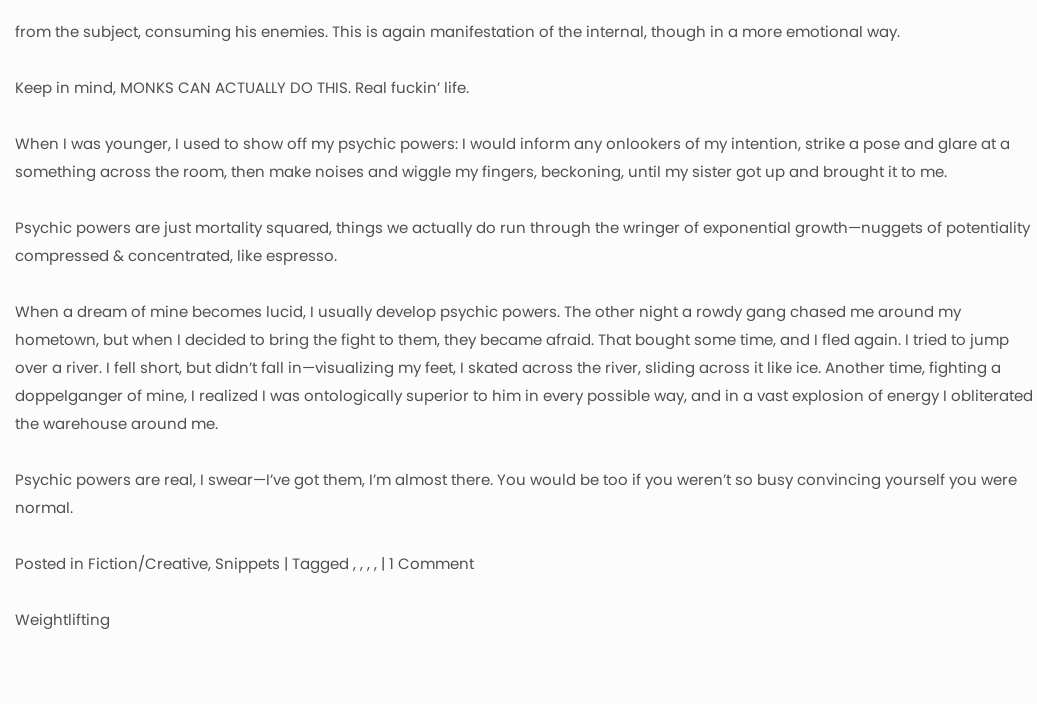from the subject, consuming his enemies. This is again manifestation of the internal, though in a more emotional way.

Keep in mind, MONKS CAN ACTUALLY DO THIS. Real fuckin’ life.

When I was younger, I used to show off my psychic powers: I would inform any onlookers of my intention, strike a pose and glare at a something across the room, then make noises and wiggle my fingers, beckoning, until my sister got up and brought it to me.

Psychic powers are just mortality squared, things we actually do run through the wringer of exponential growth—nuggets of potentiality compressed & concentrated, like espresso.

When a dream of mine becomes lucid, I usually develop psychic powers. The other night a rowdy gang chased me around my hometown, but when I decided to bring the fight to them, they became afraid. That bought some time, and I fled again. I tried to jump over a river. I fell short, but didn’t fall in—visualizing my feet, I skated across the river, sliding across it like ice. Another time, fighting a doppelganger of mine, I realized I was ontologically superior to him in every possible way, and in a vast explosion of energy I obliterated the warehouse around me.

Psychic powers are real, I swear—I’ve got them, I’m almost there. You would be too if you weren’t so busy convincing yourself you were normal.

Posted in Fiction/Creative, Snippets | Tagged , , , , | 1 Comment

Weightlifting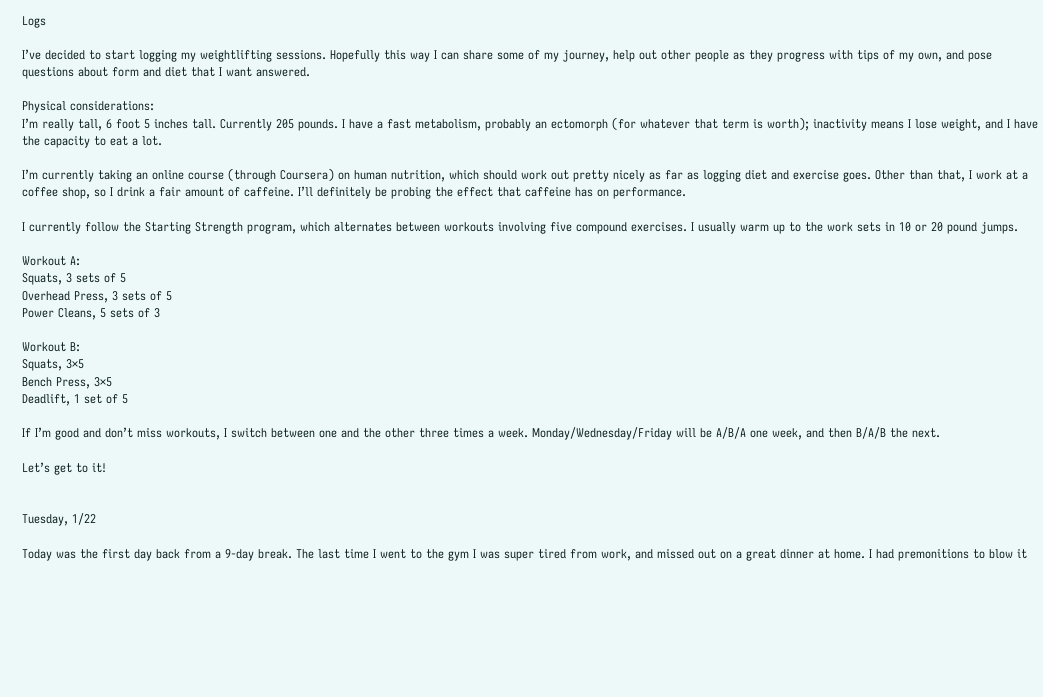Logs

I’ve decided to start logging my weightlifting sessions. Hopefully this way I can share some of my journey, help out other people as they progress with tips of my own, and pose questions about form and diet that I want answered.

Physical considerations:
I’m really tall, 6 foot 5 inches tall. Currently 205 pounds. I have a fast metabolism, probably an ectomorph (for whatever that term is worth); inactivity means I lose weight, and I have the capacity to eat a lot.

I’m currently taking an online course (through Coursera) on human nutrition, which should work out pretty nicely as far as logging diet and exercise goes. Other than that, I work at a coffee shop, so I drink a fair amount of caffeine. I’ll definitely be probing the effect that caffeine has on performance.

I currently follow the Starting Strength program, which alternates between workouts involving five compound exercises. I usually warm up to the work sets in 10 or 20 pound jumps.

Workout A:
Squats, 3 sets of 5
Overhead Press, 3 sets of 5
Power Cleans, 5 sets of 3

Workout B:
Squats, 3×5
Bench Press, 3×5
Deadlift, 1 set of 5

If I’m good and don’t miss workouts, I switch between one and the other three times a week. Monday/Wednesday/Friday will be A/B/A one week, and then B/A/B the next.

Let’s get to it!


Tuesday, 1/22

Today was the first day back from a 9-day break. The last time I went to the gym I was super tired from work, and missed out on a great dinner at home. I had premonitions to blow it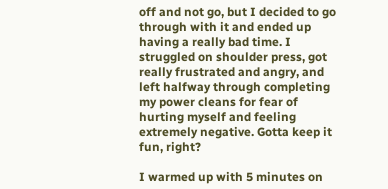off and not go, but I decided to go through with it and ended up having a really bad time. I struggled on shoulder press, got really frustrated and angry, and left halfway through completing my power cleans for fear of hurting myself and feeling extremely negative. Gotta keep it fun, right?

I warmed up with 5 minutes on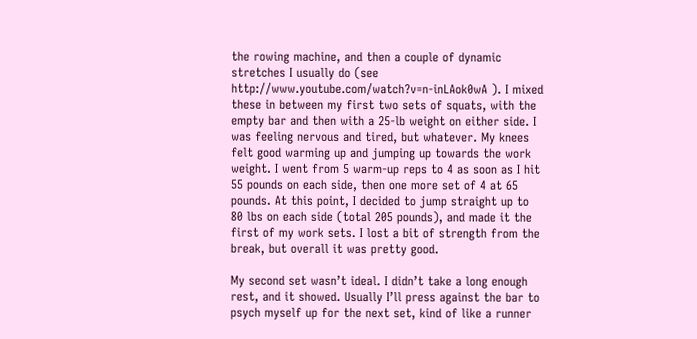the rowing machine, and then a couple of dynamic stretches I usually do (see http://www.youtube.com/watch?v=n-inLAok0wA ). I mixed these in between my first two sets of squats, with the empty bar and then with a 25-lb weight on either side. I was feeling nervous and tired, but whatever. My knees felt good warming up and jumping up towards the work weight. I went from 5 warm-up reps to 4 as soon as I hit 55 pounds on each side, then one more set of 4 at 65 pounds. At this point, I decided to jump straight up to 80 lbs on each side (total 205 pounds), and made it the first of my work sets. I lost a bit of strength from the break, but overall it was pretty good.

My second set wasn’t ideal. I didn’t take a long enough rest, and it showed. Usually I’ll press against the bar to psych myself up for the next set, kind of like a runner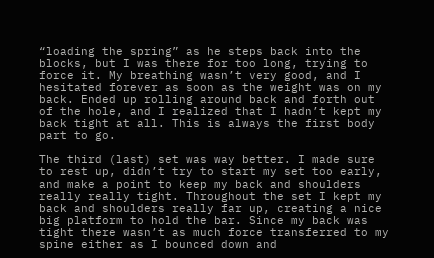“loading the spring” as he steps back into the blocks, but I was there for too long, trying to force it. My breathing wasn’t very good, and I hesitated forever as soon as the weight was on my back. Ended up rolling around back and forth out of the hole, and I realized that I hadn’t kept my back tight at all. This is always the first body part to go.

The third (last) set was way better. I made sure to rest up, didn’t try to start my set too early, and make a point to keep my back and shoulders really really tight. Throughout the set I kept my back and shoulders really far up, creating a nice big platform to hold the bar. Since my back was tight there wasn’t as much force transferred to my spine either as I bounced down and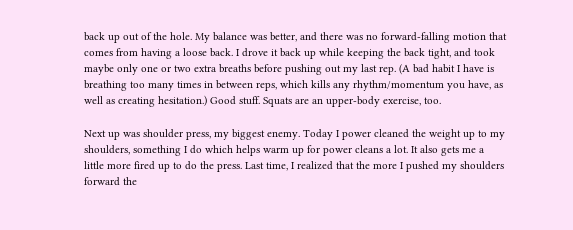back up out of the hole. My balance was better, and there was no forward-falling motion that comes from having a loose back. I drove it back up while keeping the back tight, and took maybe only one or two extra breaths before pushing out my last rep. (A bad habit I have is breathing too many times in between reps, which kills any rhythm/momentum you have, as well as creating hesitation.) Good stuff. Squats are an upper-body exercise, too.

Next up was shoulder press, my biggest enemy. Today I power cleaned the weight up to my shoulders, something I do which helps warm up for power cleans a lot. It also gets me a little more fired up to do the press. Last time, I realized that the more I pushed my shoulders forward the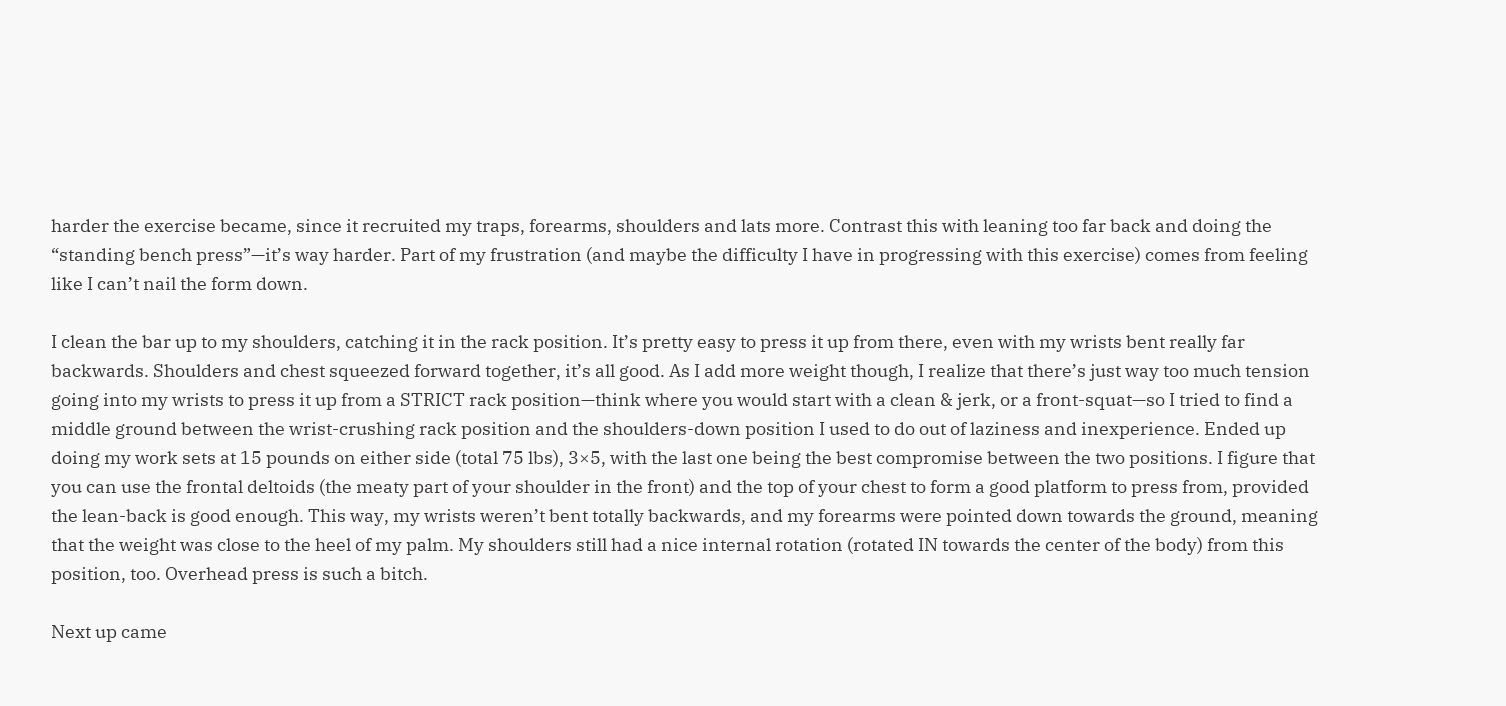harder the exercise became, since it recruited my traps, forearms, shoulders and lats more. Contrast this with leaning too far back and doing the “standing bench press”—it’s way harder. Part of my frustration (and maybe the difficulty I have in progressing with this exercise) comes from feeling like I can’t nail the form down.

I clean the bar up to my shoulders, catching it in the rack position. It’s pretty easy to press it up from there, even with my wrists bent really far backwards. Shoulders and chest squeezed forward together, it’s all good. As I add more weight though, I realize that there’s just way too much tension going into my wrists to press it up from a STRICT rack position—think where you would start with a clean & jerk, or a front-squat—so I tried to find a middle ground between the wrist-crushing rack position and the shoulders-down position I used to do out of laziness and inexperience. Ended up doing my work sets at 15 pounds on either side (total 75 lbs), 3×5, with the last one being the best compromise between the two positions. I figure that you can use the frontal deltoids (the meaty part of your shoulder in the front) and the top of your chest to form a good platform to press from, provided the lean-back is good enough. This way, my wrists weren’t bent totally backwards, and my forearms were pointed down towards the ground, meaning that the weight was close to the heel of my palm. My shoulders still had a nice internal rotation (rotated IN towards the center of the body) from this position, too. Overhead press is such a bitch.

Next up came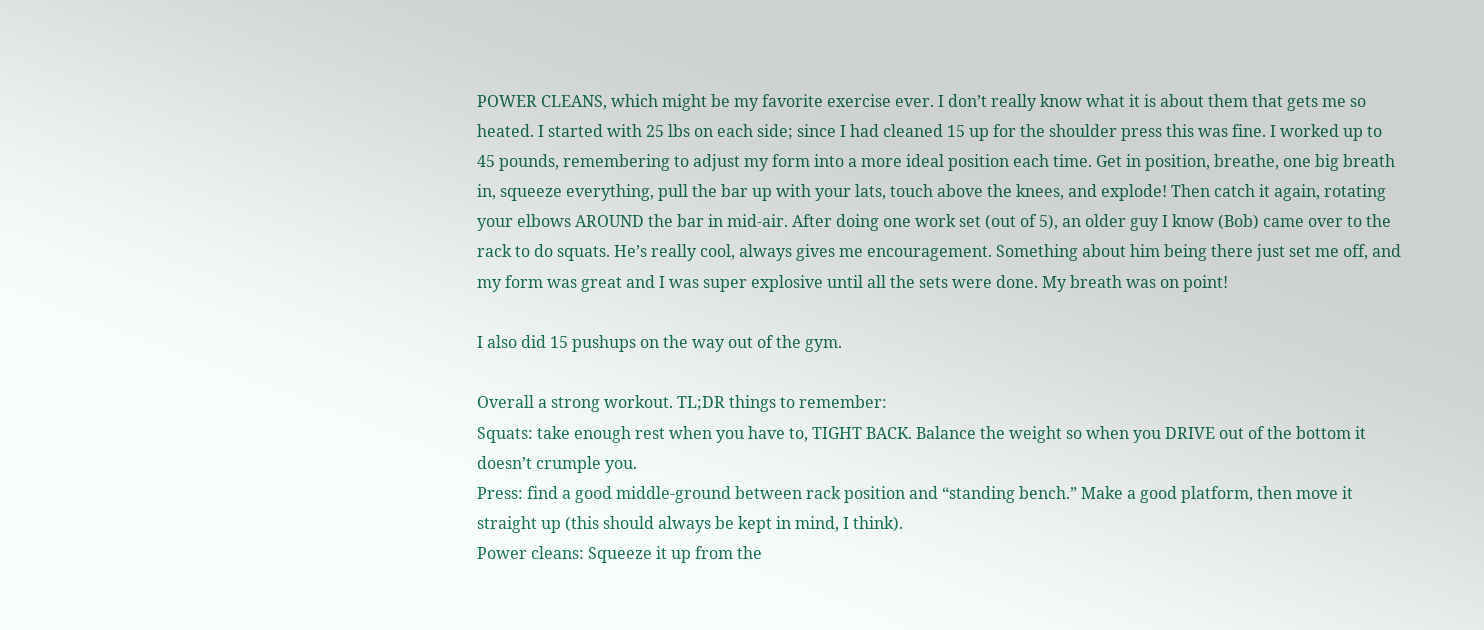POWER CLEANS, which might be my favorite exercise ever. I don’t really know what it is about them that gets me so heated. I started with 25 lbs on each side; since I had cleaned 15 up for the shoulder press this was fine. I worked up to 45 pounds, remembering to adjust my form into a more ideal position each time. Get in position, breathe, one big breath in, squeeze everything, pull the bar up with your lats, touch above the knees, and explode! Then catch it again, rotating your elbows AROUND the bar in mid-air. After doing one work set (out of 5), an older guy I know (Bob) came over to the rack to do squats. He’s really cool, always gives me encouragement. Something about him being there just set me off, and my form was great and I was super explosive until all the sets were done. My breath was on point!

I also did 15 pushups on the way out of the gym.

Overall a strong workout. TL;DR things to remember:
Squats: take enough rest when you have to, TIGHT BACK. Balance the weight so when you DRIVE out of the bottom it doesn’t crumple you.
Press: find a good middle-ground between rack position and “standing bench.” Make a good platform, then move it straight up (this should always be kept in mind, I think).
Power cleans: Squeeze it up from the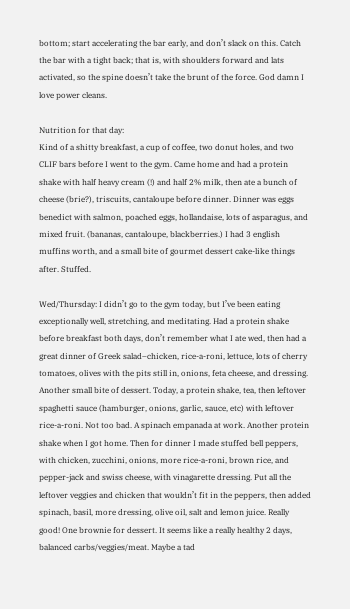bottom; start accelerating the bar early, and don’t slack on this. Catch the bar with a tight back; that is, with shoulders forward and lats activated, so the spine doesn’t take the brunt of the force. God damn I love power cleans.

Nutrition for that day:
Kind of a shitty breakfast, a cup of coffee, two donut holes, and two CLIF bars before I went to the gym. Came home and had a protein shake with half heavy cream (!) and half 2% milk, then ate a bunch of cheese (brie?), triscuits, cantaloupe before dinner. Dinner was eggs benedict with salmon, poached eggs, hollandaise, lots of asparagus, and mixed fruit. (bananas, cantaloupe, blackberries.) I had 3 english muffins worth, and a small bite of gourmet dessert cake-like things after. Stuffed.

Wed/Thursday: I didn’t go to the gym today, but I’ve been eating exceptionally well, stretching, and meditating. Had a protein shake before breakfast both days, don’t remember what I ate wed, then had a great dinner of Greek salad–chicken, rice-a-roni, lettuce, lots of cherry tomatoes, olives with the pits still in, onions, feta cheese, and dressing. Another small bite of dessert. Today, a protein shake, tea, then leftover spaghetti sauce (hamburger, onions, garlic, sauce, etc) with leftover rice-a-roni. Not too bad. A spinach empanada at work. Another protein shake when I got home. Then for dinner I made stuffed bell peppers, with chicken, zucchini, onions, more rice-a-roni, brown rice, and pepper-jack and swiss cheese, with vinagarette dressing. Put all the leftover veggies and chicken that wouldn’t fit in the peppers, then added spinach, basil, more dressing, olive oil, salt and lemon juice. Really good! One brownie for dessert. It seems like a really healthy 2 days, balanced carbs/veggies/meat. Maybe a tad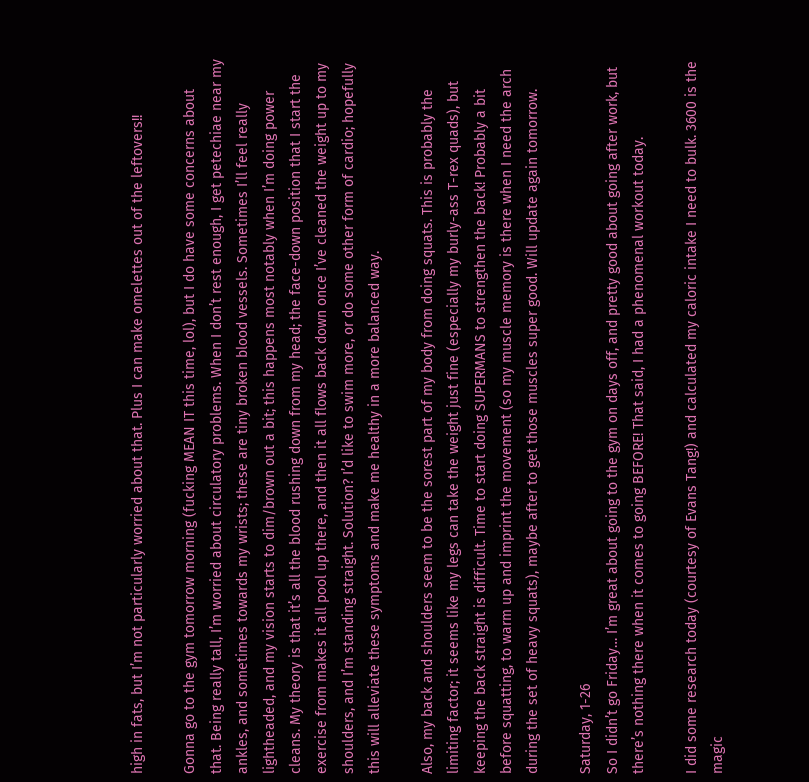high in fats, but I’m not particularly worried about that. Plus I can make omelettes out of the leftovers!!

Gonna go to the gym tomorrow morning (fucking MEAN IT this time, lol), but I do have some concerns about that. Being really tall, I’m worried about circulatory problems. When I don’t rest enough, I get petechiae near my ankles, and sometimes towards my wrists; these are tiny broken blood vessels. Sometimes I’ll feel really lightheaded, and my vision starts to dim/brown out a bit; this happens most notably when I’m doing power cleans. My theory is that it’s all the blood rushing down from my head; the face-down position that I start the exercise from makes it all pool up there, and then it all flows back down once I’ve cleaned the weight up to my shoulders, and I’m standing straight. Solution? I’d like to swim more, or do some other form of cardio; hopefully this will alleviate these symptoms and make me healthy in a more balanced way.

Also, my back and shoulders seem to be the sorest part of my body from doing squats. This is probably the limiting factor; it seems like my legs can take the weight just fine (especially my burly-ass T-rex quads), but keeping the back straight is difficult. Time to start doing SUPERMANS to strengthen the back! Probably a bit before squatting, to warm up and imprint the movement (so my muscle memory is there when I need the arch during the set of heavy squats), maybe after to get those muscles super good. Will update again tomorrow.

Saturday, 1-26
So I didn’t go Friday… I’m great about going to the gym on days off, and pretty good about going after work, but there’s nothing there when it comes to going BEFORE! That said, I had a phenomenal workout today.

I did some research today (courtesy of Evans Tang!) and calculated my caloric intake I need to bulk. 3600 is the magic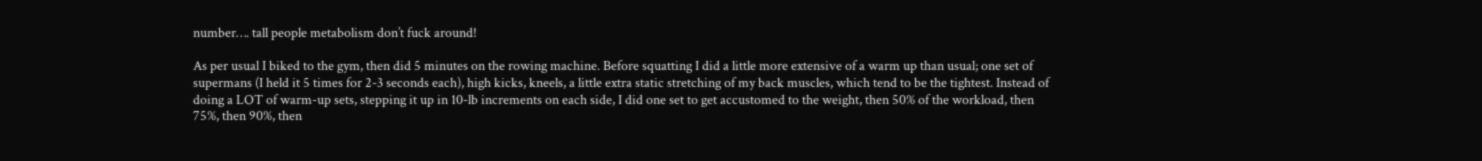number…. tall people metabolism don’t fuck around!

As per usual I biked to the gym, then did 5 minutes on the rowing machine. Before squatting I did a little more extensive of a warm up than usual; one set of supermans (I held it 5 times for 2-3 seconds each), high kicks, kneels, a little extra static stretching of my back muscles, which tend to be the tightest. Instead of doing a LOT of warm-up sets, stepping it up in 10-lb increments on each side, I did one set to get accustomed to the weight, then 50% of the workload, then 75%, then 90%, then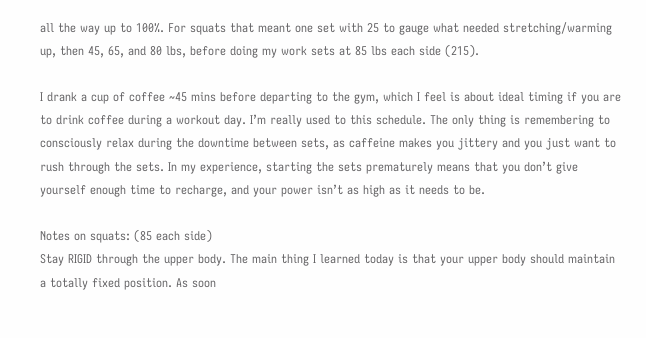all the way up to 100%. For squats that meant one set with 25 to gauge what needed stretching/warming up, then 45, 65, and 80 lbs, before doing my work sets at 85 lbs each side (215).

I drank a cup of coffee ~45 mins before departing to the gym, which I feel is about ideal timing if you are to drink coffee during a workout day. I’m really used to this schedule. The only thing is remembering to consciously relax during the downtime between sets, as caffeine makes you jittery and you just want to rush through the sets. In my experience, starting the sets prematurely means that you don’t give yourself enough time to recharge, and your power isn’t as high as it needs to be.

Notes on squats: (85 each side)
Stay RIGID through the upper body. The main thing I learned today is that your upper body should maintain a totally fixed position. As soon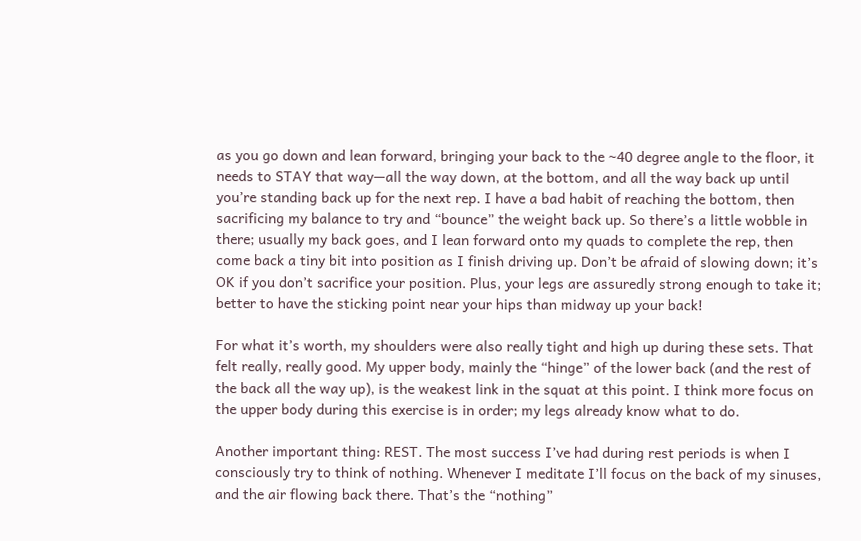as you go down and lean forward, bringing your back to the ~40 degree angle to the floor, it needs to STAY that way—all the way down, at the bottom, and all the way back up until you’re standing back up for the next rep. I have a bad habit of reaching the bottom, then sacrificing my balance to try and “bounce” the weight back up. So there’s a little wobble in there; usually my back goes, and I lean forward onto my quads to complete the rep, then come back a tiny bit into position as I finish driving up. Don’t be afraid of slowing down; it’s OK if you don’t sacrifice your position. Plus, your legs are assuredly strong enough to take it; better to have the sticking point near your hips than midway up your back!

For what it’s worth, my shoulders were also really tight and high up during these sets. That felt really, really good. My upper body, mainly the “hinge” of the lower back (and the rest of the back all the way up), is the weakest link in the squat at this point. I think more focus on the upper body during this exercise is in order; my legs already know what to do.

Another important thing: REST. The most success I’ve had during rest periods is when I consciously try to think of nothing. Whenever I meditate I’ll focus on the back of my sinuses, and the air flowing back there. That’s the “nothing”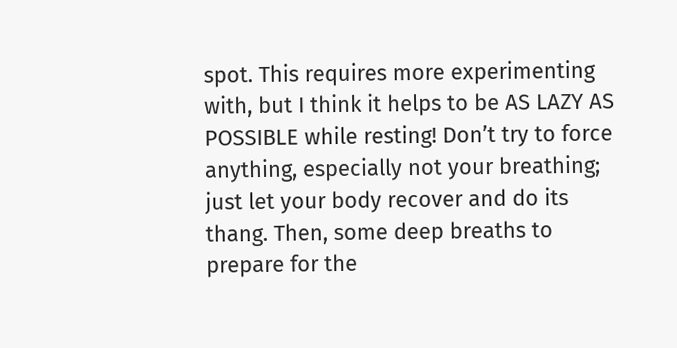spot. This requires more experimenting with, but I think it helps to be AS LAZY AS POSSIBLE while resting! Don’t try to force anything, especially not your breathing; just let your body recover and do its thang. Then, some deep breaths to prepare for the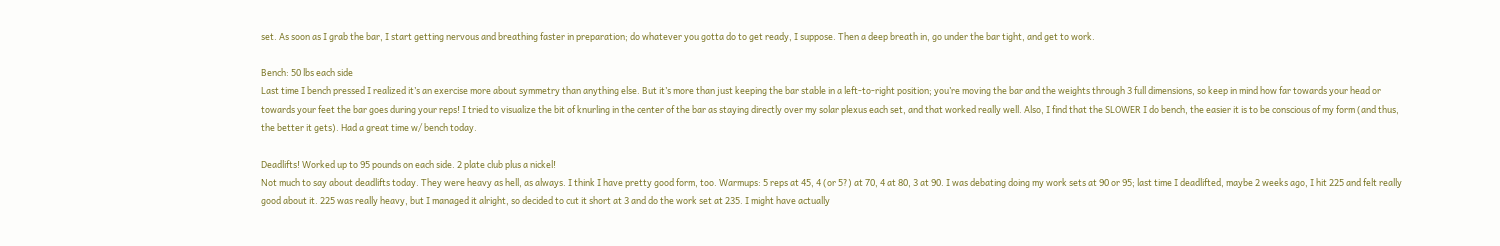set. As soon as I grab the bar, I start getting nervous and breathing faster in preparation; do whatever you gotta do to get ready, I suppose. Then a deep breath in, go under the bar tight, and get to work.

Bench: 50 lbs each side
Last time I bench pressed I realized it’s an exercise more about symmetry than anything else. But it’s more than just keeping the bar stable in a left-to-right position; you’re moving the bar and the weights through 3 full dimensions, so keep in mind how far towards your head or towards your feet the bar goes during your reps! I tried to visualize the bit of knurling in the center of the bar as staying directly over my solar plexus each set, and that worked really well. Also, I find that the SLOWER I do bench, the easier it is to be conscious of my form (and thus, the better it gets). Had a great time w/ bench today.

Deadlifts! Worked up to 95 pounds on each side. 2 plate club plus a nickel!
Not much to say about deadlifts today. They were heavy as hell, as always. I think I have pretty good form, too. Warmups: 5 reps at 45, 4 (or 5?) at 70, 4 at 80, 3 at 90. I was debating doing my work sets at 90 or 95; last time I deadlifted, maybe 2 weeks ago, I hit 225 and felt really good about it. 225 was really heavy, but I managed it alright, so decided to cut it short at 3 and do the work set at 235. I might have actually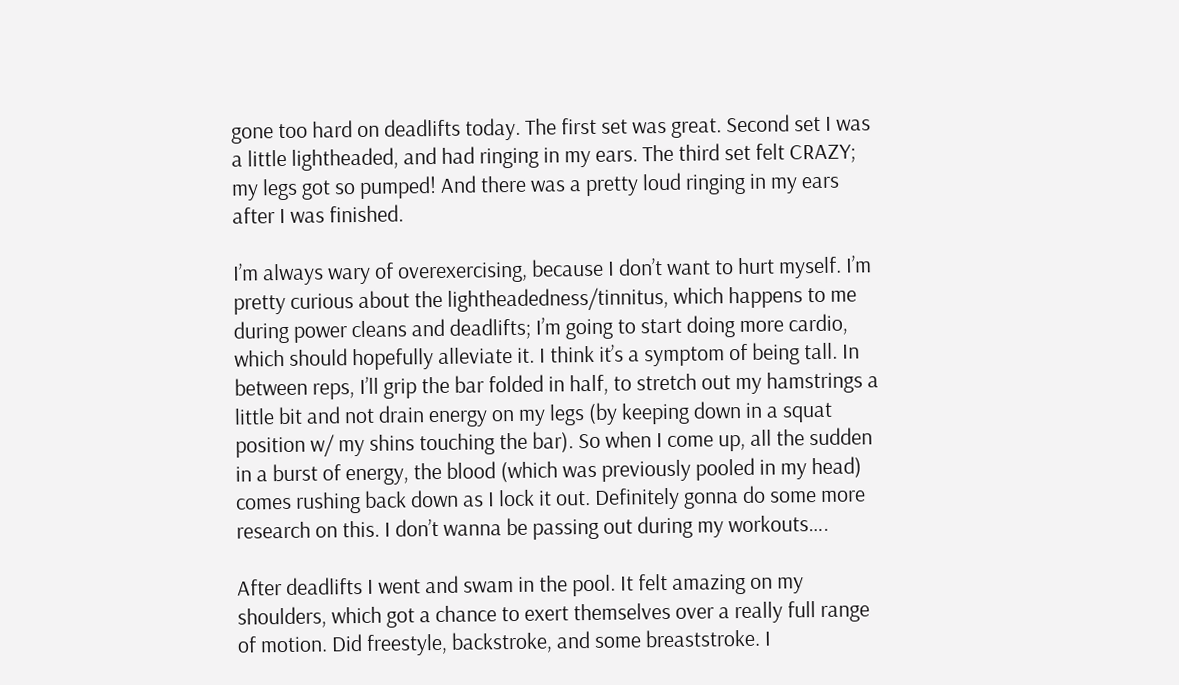gone too hard on deadlifts today. The first set was great. Second set I was a little lightheaded, and had ringing in my ears. The third set felt CRAZY; my legs got so pumped! And there was a pretty loud ringing in my ears after I was finished.

I’m always wary of overexercising, because I don’t want to hurt myself. I’m pretty curious about the lightheadedness/tinnitus, which happens to me during power cleans and deadlifts; I’m going to start doing more cardio, which should hopefully alleviate it. I think it’s a symptom of being tall. In between reps, I’ll grip the bar folded in half, to stretch out my hamstrings a little bit and not drain energy on my legs (by keeping down in a squat position w/ my shins touching the bar). So when I come up, all the sudden in a burst of energy, the blood (which was previously pooled in my head) comes rushing back down as I lock it out. Definitely gonna do some more research on this. I don’t wanna be passing out during my workouts….

After deadlifts I went and swam in the pool. It felt amazing on my shoulders, which got a chance to exert themselves over a really full range of motion. Did freestyle, backstroke, and some breaststroke. I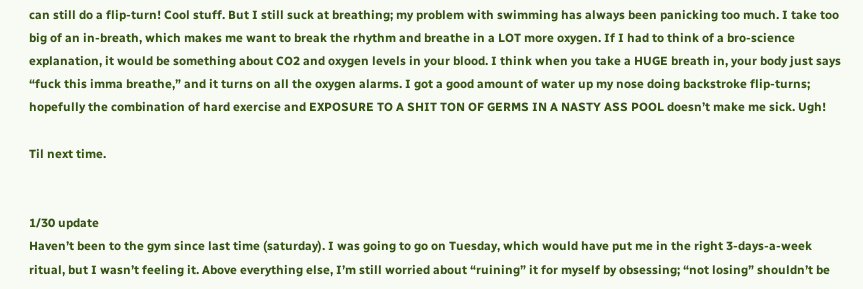can still do a flip-turn! Cool stuff. But I still suck at breathing; my problem with swimming has always been panicking too much. I take too big of an in-breath, which makes me want to break the rhythm and breathe in a LOT more oxygen. If I had to think of a bro-science explanation, it would be something about CO2 and oxygen levels in your blood. I think when you take a HUGE breath in, your body just says “fuck this imma breathe,” and it turns on all the oxygen alarms. I got a good amount of water up my nose doing backstroke flip-turns; hopefully the combination of hard exercise and EXPOSURE TO A SHIT TON OF GERMS IN A NASTY ASS POOL doesn’t make me sick. Ugh!

Til next time.


1/30 update
Haven’t been to the gym since last time (saturday). I was going to go on Tuesday, which would have put me in the right 3-days-a-week ritual, but I wasn’t feeling it. Above everything else, I’m still worried about “ruining” it for myself by obsessing; “not losing” shouldn’t be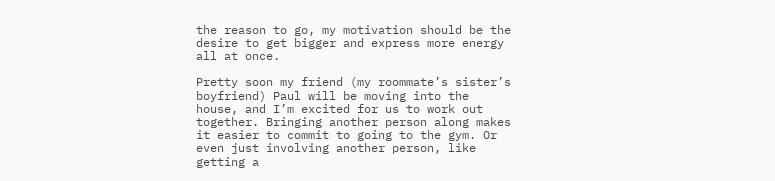the reason to go, my motivation should be the desire to get bigger and express more energy all at once.

Pretty soon my friend (my roommate’s sister’s boyfriend) Paul will be moving into the house, and I’m excited for us to work out together. Bringing another person along makes it easier to commit to going to the gym. Or even just involving another person, like getting a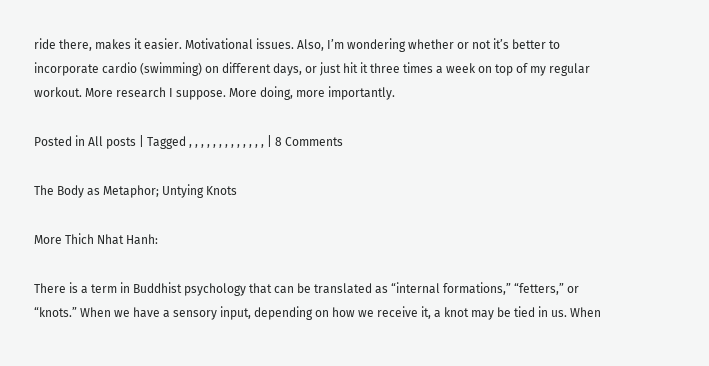ride there, makes it easier. Motivational issues. Also, I’m wondering whether or not it’s better to incorporate cardio (swimming) on different days, or just hit it three times a week on top of my regular workout. More research I suppose. More doing, more importantly.

Posted in All posts | Tagged , , , , , , , , , , , , , | 8 Comments

The Body as Metaphor; Untying Knots

More Thich Nhat Hanh:

There is a term in Buddhist psychology that can be translated as “internal formations,” “fetters,” or “knots.” When we have a sensory input, depending on how we receive it, a knot may be tied in us. When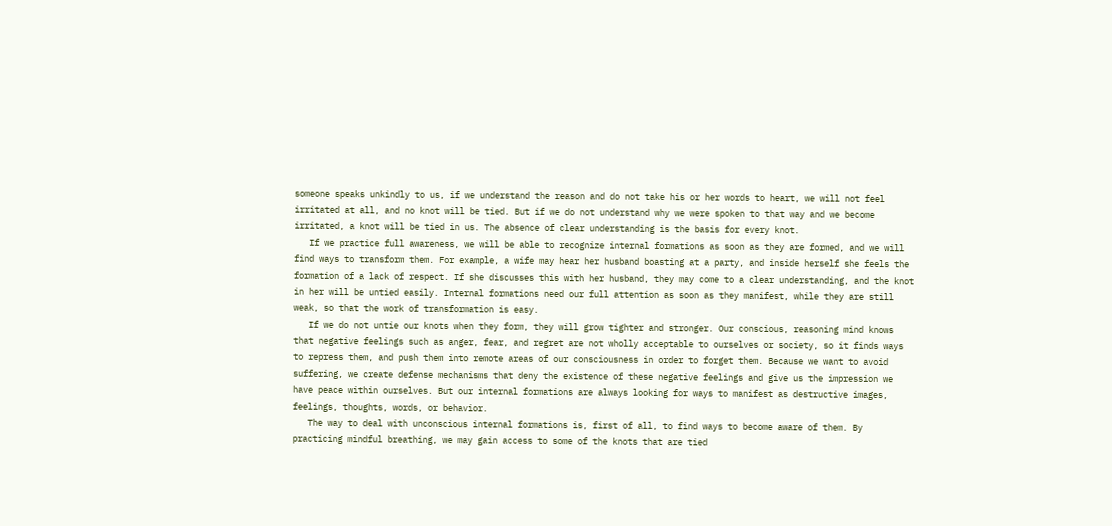someone speaks unkindly to us, if we understand the reason and do not take his or her words to heart, we will not feel irritated at all, and no knot will be tied. But if we do not understand why we were spoken to that way and we become irritated, a knot will be tied in us. The absence of clear understanding is the basis for every knot.
   If we practice full awareness, we will be able to recognize internal formations as soon as they are formed, and we will find ways to transform them. For example, a wife may hear her husband boasting at a party, and inside herself she feels the formation of a lack of respect. If she discusses this with her husband, they may come to a clear understanding, and the knot in her will be untied easily. Internal formations need our full attention as soon as they manifest, while they are still weak, so that the work of transformation is easy.
   If we do not untie our knots when they form, they will grow tighter and stronger. Our conscious, reasoning mind knows that negative feelings such as anger, fear, and regret are not wholly acceptable to ourselves or society, so it finds ways to repress them, and push them into remote areas of our consciousness in order to forget them. Because we want to avoid suffering, we create defense mechanisms that deny the existence of these negative feelings and give us the impression we have peace within ourselves. But our internal formations are always looking for ways to manifest as destructive images, feelings, thoughts, words, or behavior.
   The way to deal with unconscious internal formations is, first of all, to find ways to become aware of them. By practicing mindful breathing, we may gain access to some of the knots that are tied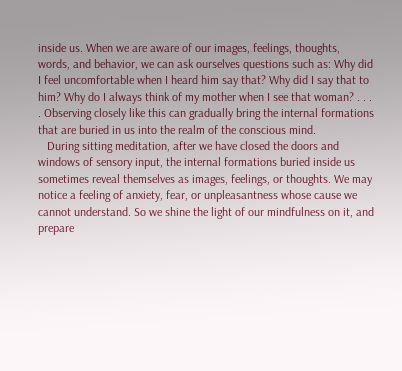inside us. When we are aware of our images, feelings, thoughts, words, and behavior, we can ask ourselves questions such as: Why did I feel uncomfortable when I heard him say that? Why did I say that to him? Why do I always think of my mother when I see that woman? . . . . Observing closely like this can gradually bring the internal formations that are buried in us into the realm of the conscious mind.
   During sitting meditation, after we have closed the doors and windows of sensory input, the internal formations buried inside us sometimes reveal themselves as images, feelings, or thoughts. We may notice a feeling of anxiety, fear, or unpleasantness whose cause we cannot understand. So we shine the light of our mindfulness on it, and prepare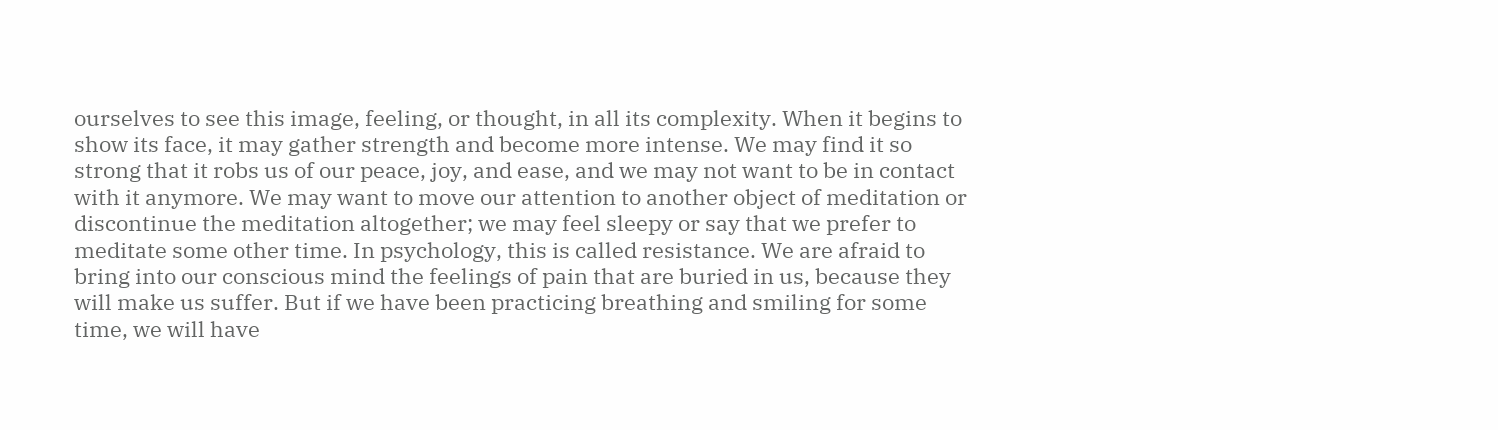ourselves to see this image, feeling, or thought, in all its complexity. When it begins to show its face, it may gather strength and become more intense. We may find it so strong that it robs us of our peace, joy, and ease, and we may not want to be in contact with it anymore. We may want to move our attention to another object of meditation or discontinue the meditation altogether; we may feel sleepy or say that we prefer to meditate some other time. In psychology, this is called resistance. We are afraid to bring into our conscious mind the feelings of pain that are buried in us, because they will make us suffer. But if we have been practicing breathing and smiling for some time, we will have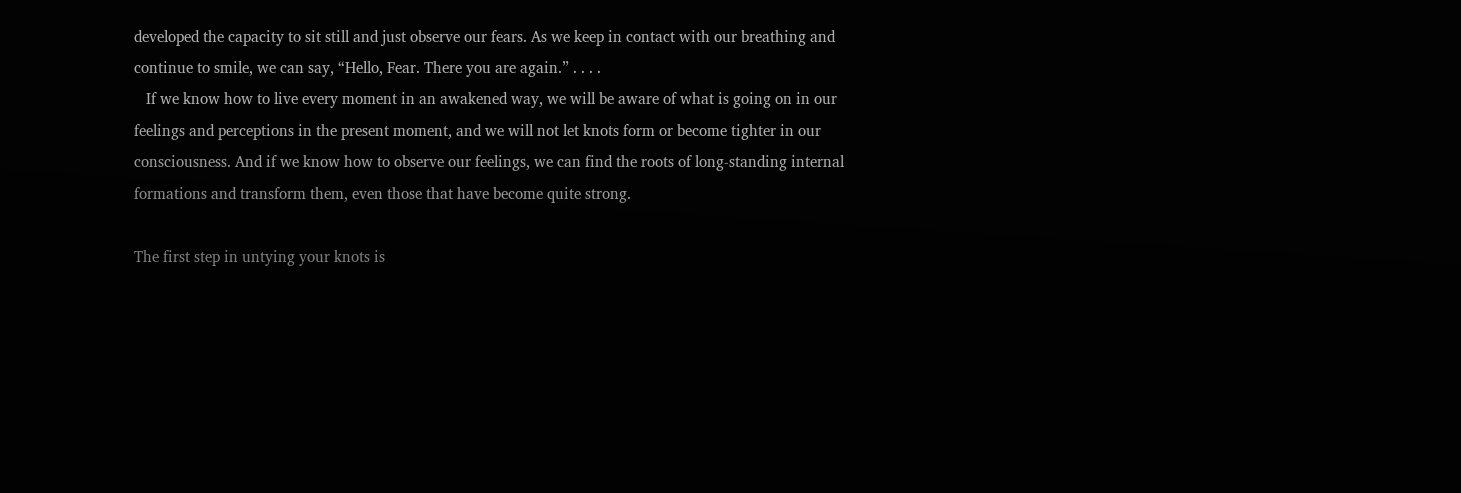developed the capacity to sit still and just observe our fears. As we keep in contact with our breathing and continue to smile, we can say, “Hello, Fear. There you are again.” . . . .
   If we know how to live every moment in an awakened way, we will be aware of what is going on in our feelings and perceptions in the present moment, and we will not let knots form or become tighter in our consciousness. And if we know how to observe our feelings, we can find the roots of long-standing internal formations and transform them, even those that have become quite strong.

The first step in untying your knots is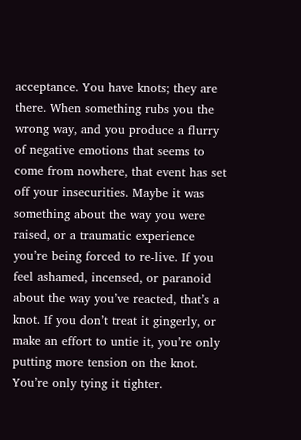acceptance. You have knots; they are there. When something rubs you the wrong way, and you produce a flurry of negative emotions that seems to come from nowhere, that event has set off your insecurities. Maybe it was something about the way you were raised, or a traumatic experience you’re being forced to re-live. If you feel ashamed, incensed, or paranoid about the way you’ve reacted, that’s a knot. If you don’t treat it gingerly, or make an effort to untie it, you’re only putting more tension on the knot. You’re only tying it tighter.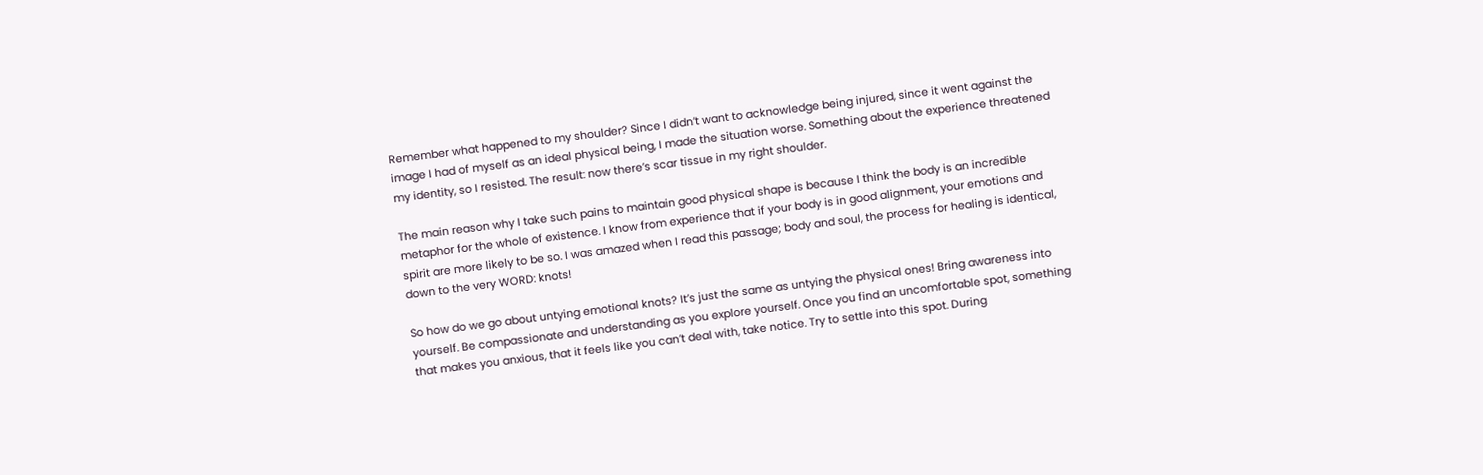Remember what happened to my shoulder? Since I didn’t want to acknowledge being injured, since it went against the image I had of myself as an ideal physical being, I made the situation worse. Something about the experience threatened my identity, so I resisted. The result: now there’s scar tissue in my right shoulder.

The main reason why I take such pains to maintain good physical shape is because I think the body is an incredible metaphor for the whole of existence. I know from experience that if your body is in good alignment, your emotions and spirit are more likely to be so. I was amazed when I read this passage; body and soul, the process for healing is identical, down to the very WORD: knots!

So how do we go about untying emotional knots? It’s just the same as untying the physical ones! Bring awareness into yourself. Be compassionate and understanding as you explore yourself. Once you find an uncomfortable spot, something that makes you anxious, that it feels like you can’t deal with, take notice. Try to settle into this spot. During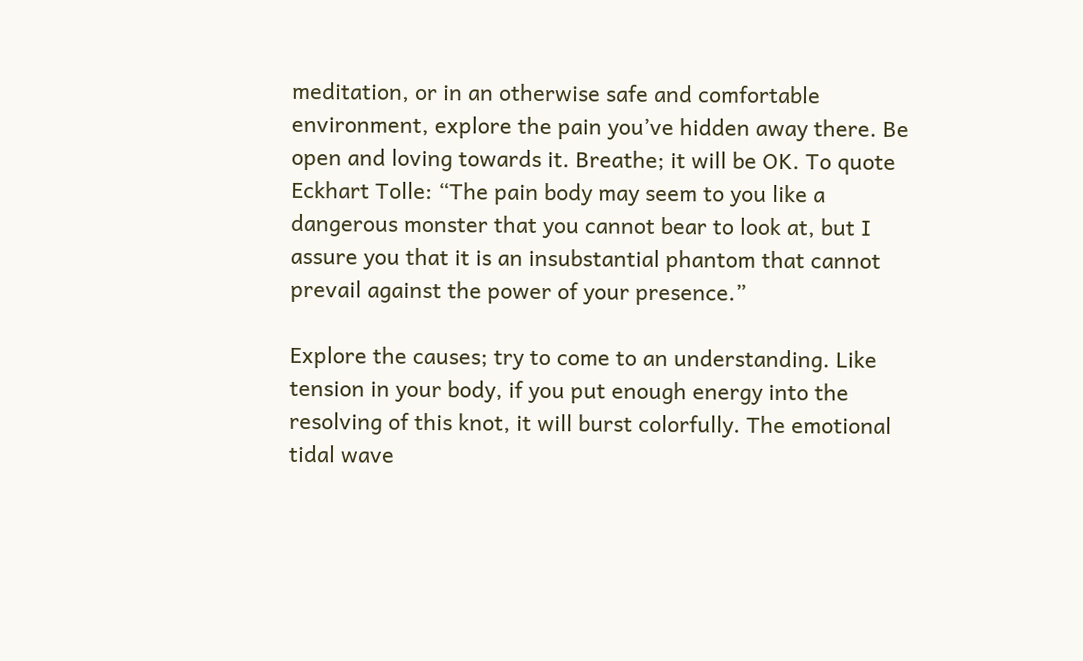meditation, or in an otherwise safe and comfortable environment, explore the pain you’ve hidden away there. Be open and loving towards it. Breathe; it will be OK. To quote Eckhart Tolle: “The pain body may seem to you like a dangerous monster that you cannot bear to look at, but I assure you that it is an insubstantial phantom that cannot prevail against the power of your presence.”

Explore the causes; try to come to an understanding. Like tension in your body, if you put enough energy into the resolving of this knot, it will burst colorfully. The emotional tidal wave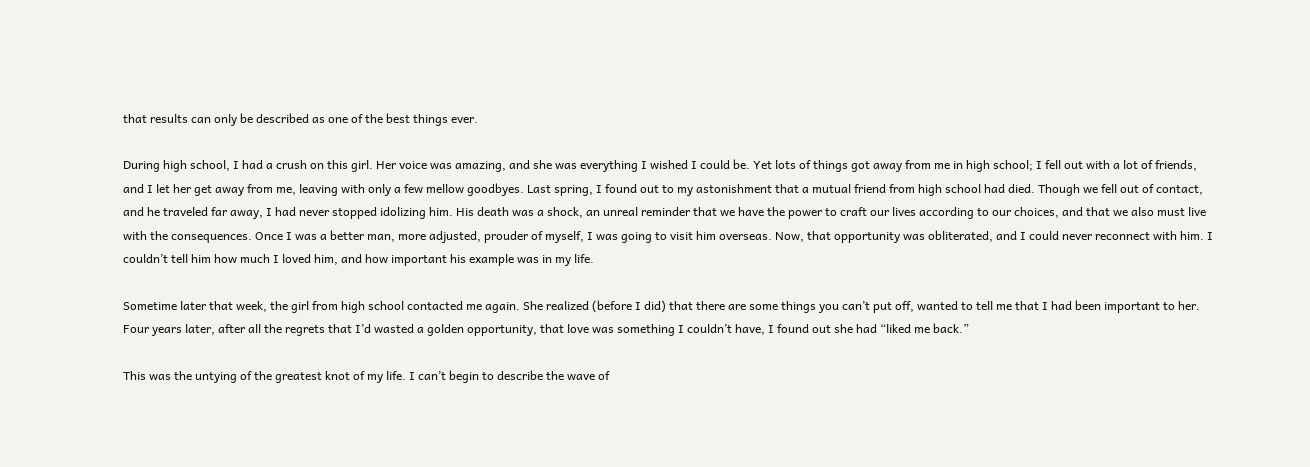that results can only be described as one of the best things ever.

During high school, I had a crush on this girl. Her voice was amazing, and she was everything I wished I could be. Yet lots of things got away from me in high school; I fell out with a lot of friends, and I let her get away from me, leaving with only a few mellow goodbyes. Last spring, I found out to my astonishment that a mutual friend from high school had died. Though we fell out of contact, and he traveled far away, I had never stopped idolizing him. His death was a shock, an unreal reminder that we have the power to craft our lives according to our choices, and that we also must live with the consequences. Once I was a better man, more adjusted, prouder of myself, I was going to visit him overseas. Now, that opportunity was obliterated, and I could never reconnect with him. I couldn’t tell him how much I loved him, and how important his example was in my life.

Sometime later that week, the girl from high school contacted me again. She realized (before I did) that there are some things you can’t put off, wanted to tell me that I had been important to her. Four years later, after all the regrets that I’d wasted a golden opportunity, that love was something I couldn’t have, I found out she had “liked me back.”

This was the untying of the greatest knot of my life. I can’t begin to describe the wave of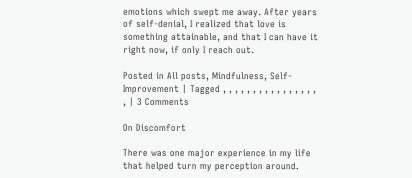emotions which swept me away. After years of self-denial, I realized that love is something attainable, and that I can have it right now, if only I reach out.

Posted in All posts, Mindfulness, Self-Improvement | Tagged , , , , , , , , , , , , , , , , , | 3 Comments

On Discomfort

There was one major experience in my life that helped turn my perception around.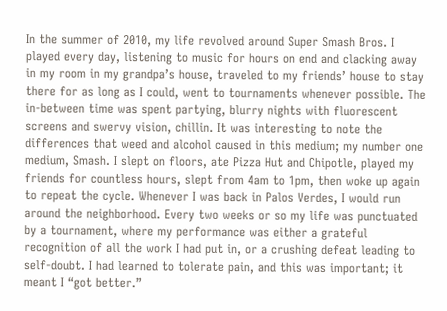In the summer of 2010, my life revolved around Super Smash Bros. I played every day, listening to music for hours on end and clacking away in my room in my grandpa’s house, traveled to my friends’ house to stay there for as long as I could, went to tournaments whenever possible. The in-between time was spent partying, blurry nights with fluorescent screens and swervy vision, chillin. It was interesting to note the differences that weed and alcohol caused in this medium; my number one medium, Smash. I slept on floors, ate Pizza Hut and Chipotle, played my friends for countless hours, slept from 4am to 1pm, then woke up again to repeat the cycle. Whenever I was back in Palos Verdes, I would run around the neighborhood. Every two weeks or so my life was punctuated by a tournament, where my performance was either a grateful recognition of all the work I had put in, or a crushing defeat leading to self-doubt. I had learned to tolerate pain, and this was important; it meant I “got better.”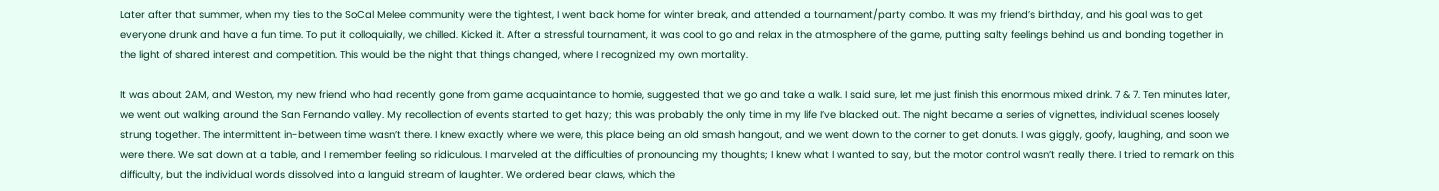Later after that summer, when my ties to the SoCal Melee community were the tightest, I went back home for winter break, and attended a tournament/party combo. It was my friend’s birthday, and his goal was to get everyone drunk and have a fun time. To put it colloquially, we chilled. Kicked it. After a stressful tournament, it was cool to go and relax in the atmosphere of the game, putting salty feelings behind us and bonding together in the light of shared interest and competition. This would be the night that things changed, where I recognized my own mortality.

It was about 2AM, and Weston, my new friend who had recently gone from game acquaintance to homie, suggested that we go and take a walk. I said sure, let me just finish this enormous mixed drink. 7 & 7. Ten minutes later, we went out walking around the San Fernando valley. My recollection of events started to get hazy; this was probably the only time in my life I’ve blacked out. The night became a series of vignettes, individual scenes loosely strung together. The intermittent in-between time wasn’t there. I knew exactly where we were, this place being an old smash hangout, and we went down to the corner to get donuts. I was giggly, goofy, laughing, and soon we were there. We sat down at a table, and I remember feeling so ridiculous. I marveled at the difficulties of pronouncing my thoughts; I knew what I wanted to say, but the motor control wasn’t really there. I tried to remark on this difficulty, but the individual words dissolved into a languid stream of laughter. We ordered bear claws, which the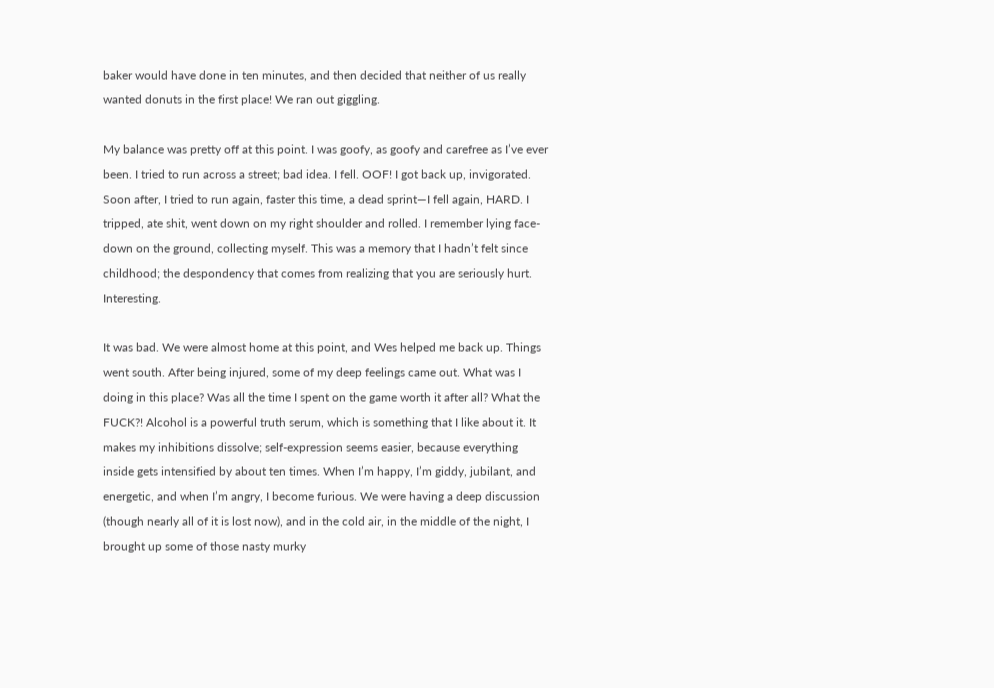baker would have done in ten minutes, and then decided that neither of us really wanted donuts in the first place! We ran out giggling.

My balance was pretty off at this point. I was goofy, as goofy and carefree as I’ve ever been. I tried to run across a street; bad idea. I fell. OOF! I got back up, invigorated. Soon after, I tried to run again, faster this time, a dead sprint—I fell again, HARD. I tripped, ate shit, went down on my right shoulder and rolled. I remember lying face-down on the ground, collecting myself. This was a memory that I hadn’t felt since childhood; the despondency that comes from realizing that you are seriously hurt. Interesting.

It was bad. We were almost home at this point, and Wes helped me back up. Things went south. After being injured, some of my deep feelings came out. What was I doing in this place? Was all the time I spent on the game worth it after all? What the FUCK?! Alcohol is a powerful truth serum, which is something that I like about it. It makes my inhibitions dissolve; self-expression seems easier, because everything inside gets intensified by about ten times. When I’m happy, I’m giddy, jubilant, and energetic, and when I’m angry, I become furious. We were having a deep discussion (though nearly all of it is lost now), and in the cold air, in the middle of the night, I brought up some of those nasty murky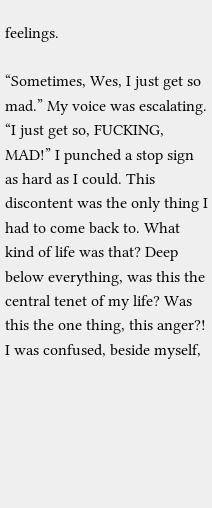feelings.

“Sometimes, Wes, I just get so mad.” My voice was escalating. “I just get so, FUCKING, MAD!” I punched a stop sign as hard as I could. This discontent was the only thing I had to come back to. What kind of life was that? Deep below everything, was this the central tenet of my life? Was this the one thing, this anger?! I was confused, beside myself,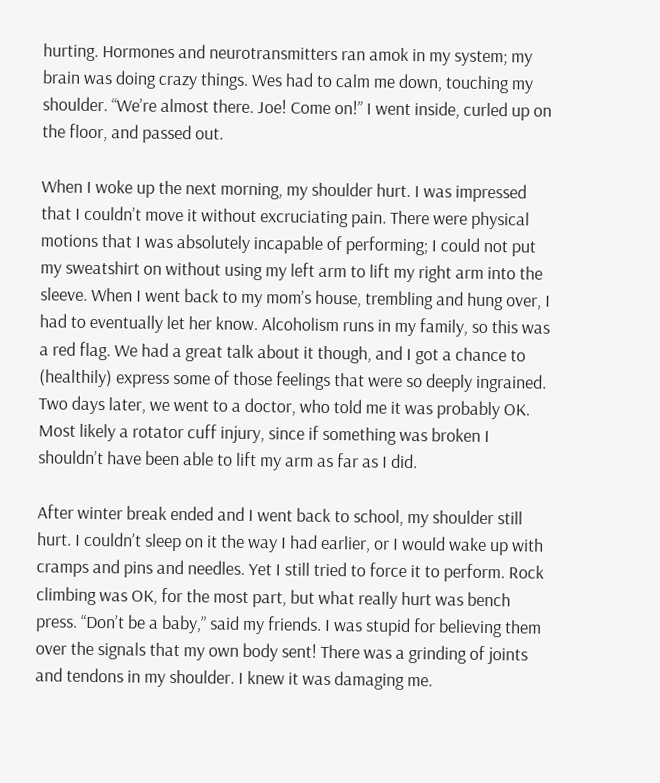hurting. Hormones and neurotransmitters ran amok in my system; my brain was doing crazy things. Wes had to calm me down, touching my shoulder. “We’re almost there. Joe! Come on!” I went inside, curled up on the floor, and passed out.

When I woke up the next morning, my shoulder hurt. I was impressed that I couldn’t move it without excruciating pain. There were physical motions that I was absolutely incapable of performing; I could not put my sweatshirt on without using my left arm to lift my right arm into the sleeve. When I went back to my mom’s house, trembling and hung over, I had to eventually let her know. Alcoholism runs in my family, so this was a red flag. We had a great talk about it though, and I got a chance to (healthily) express some of those feelings that were so deeply ingrained. Two days later, we went to a doctor, who told me it was probably OK. Most likely a rotator cuff injury, since if something was broken I shouldn’t have been able to lift my arm as far as I did.

After winter break ended and I went back to school, my shoulder still hurt. I couldn’t sleep on it the way I had earlier, or I would wake up with cramps and pins and needles. Yet I still tried to force it to perform. Rock climbing was OK, for the most part, but what really hurt was bench press. “Don’t be a baby,” said my friends. I was stupid for believing them over the signals that my own body sent! There was a grinding of joints and tendons in my shoulder. I knew it was damaging me.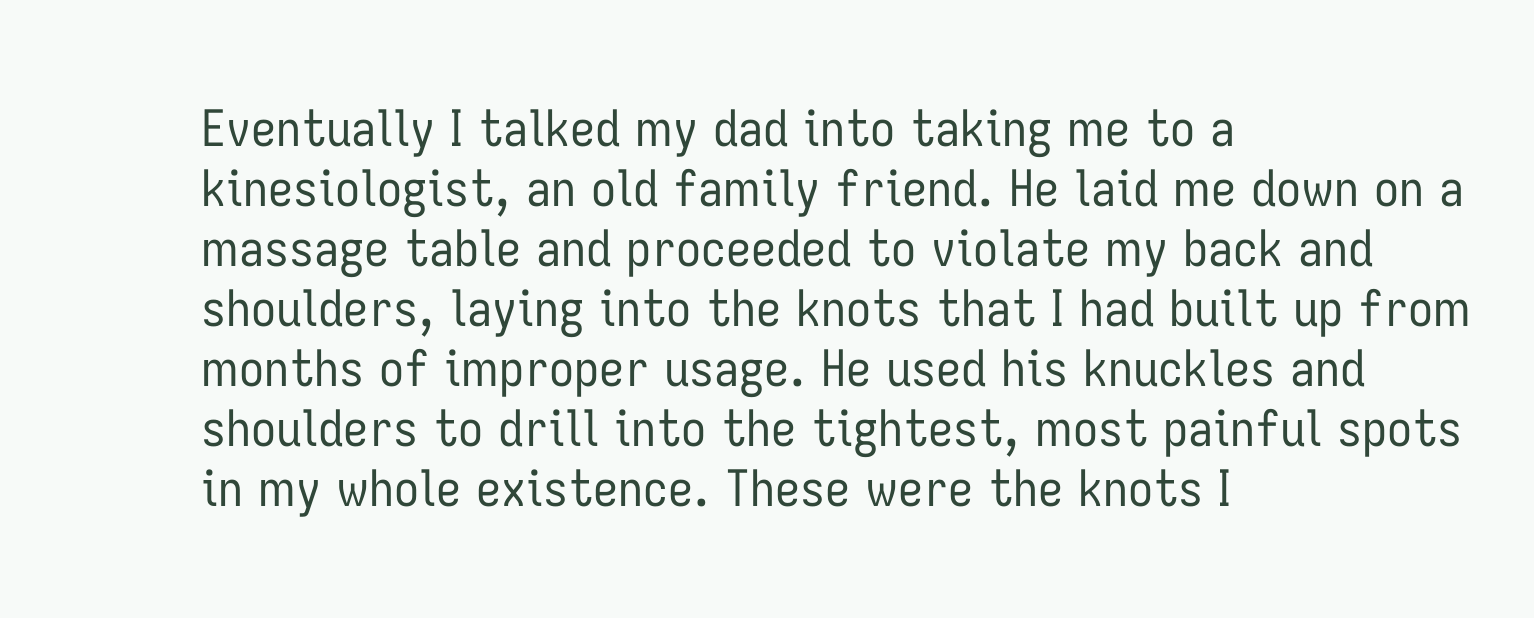Eventually I talked my dad into taking me to a kinesiologist, an old family friend. He laid me down on a massage table and proceeded to violate my back and shoulders, laying into the knots that I had built up from months of improper usage. He used his knuckles and shoulders to drill into the tightest, most painful spots in my whole existence. These were the knots I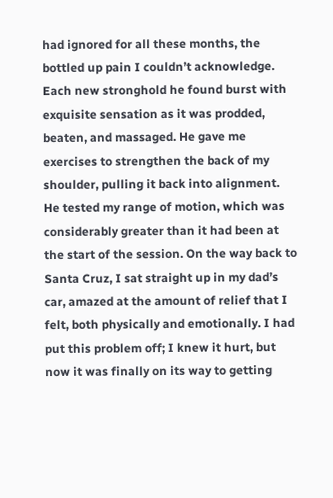had ignored for all these months, the bottled up pain I couldn’t acknowledge. Each new stronghold he found burst with exquisite sensation as it was prodded, beaten, and massaged. He gave me exercises to strengthen the back of my shoulder, pulling it back into alignment. He tested my range of motion, which was considerably greater than it had been at the start of the session. On the way back to Santa Cruz, I sat straight up in my dad’s car, amazed at the amount of relief that I felt, both physically and emotionally. I had put this problem off; I knew it hurt, but now it was finally on its way to getting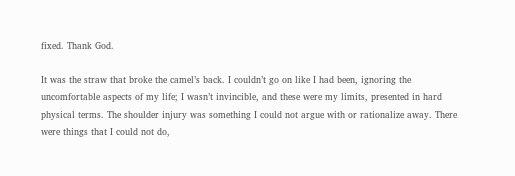fixed. Thank God.

It was the straw that broke the camel’s back. I couldn’t go on like I had been, ignoring the uncomfortable aspects of my life; I wasn’t invincible, and these were my limits, presented in hard physical terms. The shoulder injury was something I could not argue with or rationalize away. There were things that I could not do,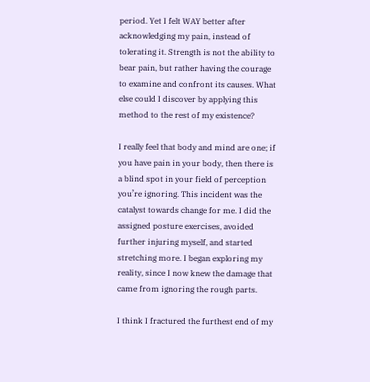period. Yet I felt WAY better after acknowledging my pain, instead of tolerating it. Strength is not the ability to bear pain, but rather having the courage to examine and confront its causes. What else could I discover by applying this method to the rest of my existence?

I really feel that body and mind are one; if you have pain in your body, then there is a blind spot in your field of perception you’re ignoring. This incident was the catalyst towards change for me. I did the assigned posture exercises, avoided further injuring myself, and started stretching more. I began exploring my reality, since I now knew the damage that came from ignoring the rough parts.

I think I fractured the furthest end of my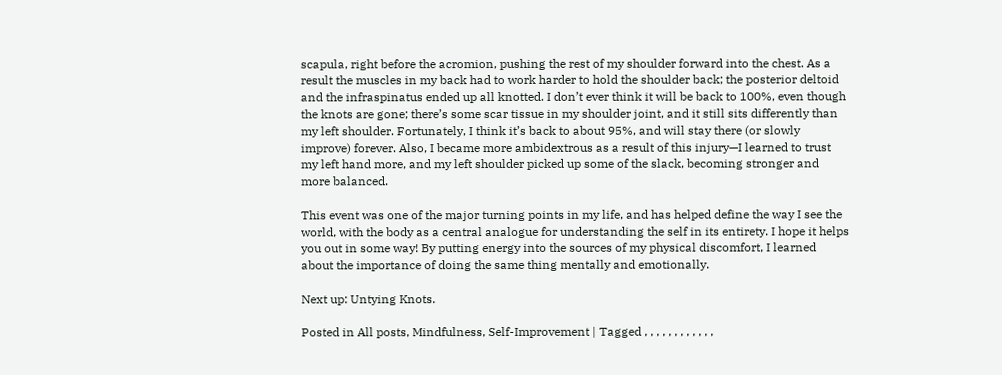scapula, right before the acromion, pushing the rest of my shoulder forward into the chest. As a result the muscles in my back had to work harder to hold the shoulder back; the posterior deltoid and the infraspinatus ended up all knotted. I don’t ever think it will be back to 100%, even though the knots are gone; there’s some scar tissue in my shoulder joint, and it still sits differently than my left shoulder. Fortunately, I think it’s back to about 95%, and will stay there (or slowly improve) forever. Also, I became more ambidextrous as a result of this injury—I learned to trust my left hand more, and my left shoulder picked up some of the slack, becoming stronger and more balanced.

This event was one of the major turning points in my life, and has helped define the way I see the world, with the body as a central analogue for understanding the self in its entirety. I hope it helps you out in some way! By putting energy into the sources of my physical discomfort, I learned about the importance of doing the same thing mentally and emotionally.

Next up: Untying Knots.

Posted in All posts, Mindfulness, Self-Improvement | Tagged , , , , , , , , , , , ,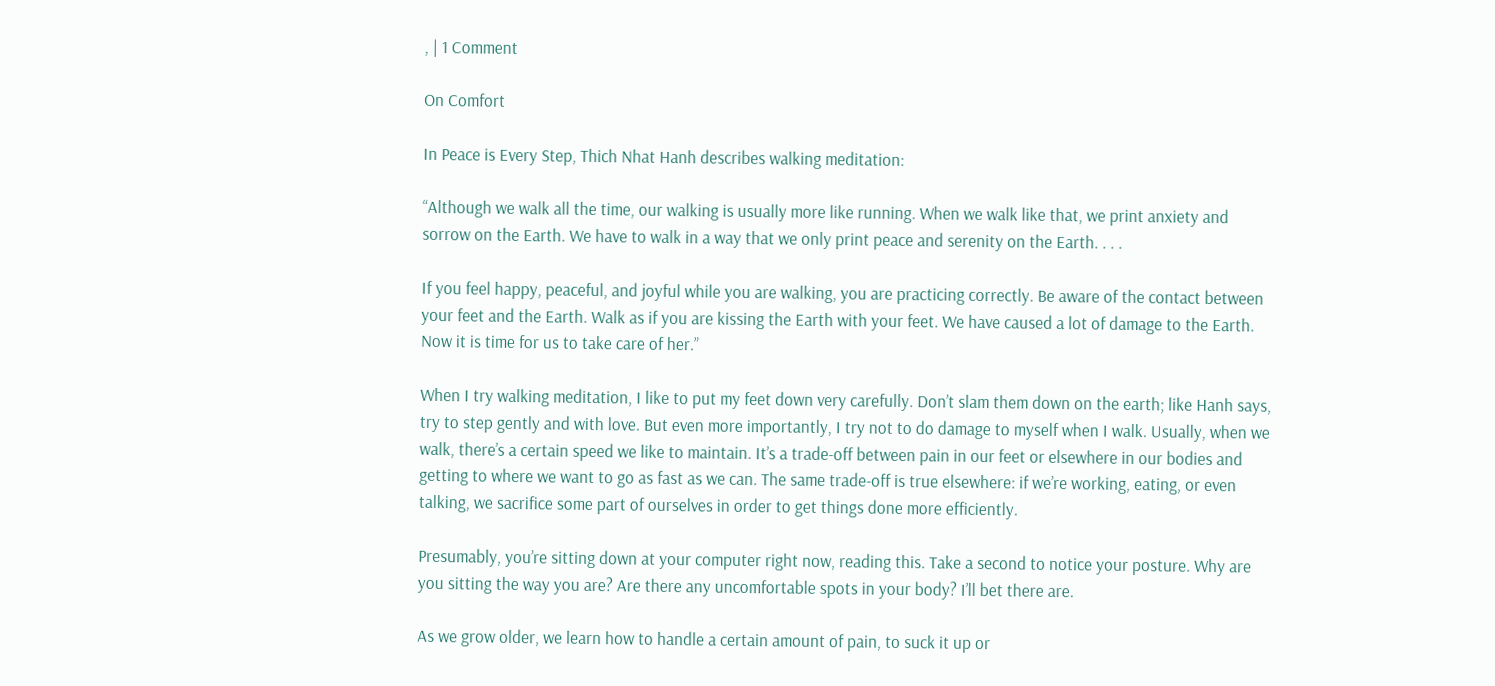, | 1 Comment

On Comfort

In Peace is Every Step, Thich Nhat Hanh describes walking meditation:

“Although we walk all the time, our walking is usually more like running. When we walk like that, we print anxiety and sorrow on the Earth. We have to walk in a way that we only print peace and serenity on the Earth. . . .

If you feel happy, peaceful, and joyful while you are walking, you are practicing correctly. Be aware of the contact between your feet and the Earth. Walk as if you are kissing the Earth with your feet. We have caused a lot of damage to the Earth. Now it is time for us to take care of her.”

When I try walking meditation, I like to put my feet down very carefully. Don’t slam them down on the earth; like Hanh says, try to step gently and with love. But even more importantly, I try not to do damage to myself when I walk. Usually, when we walk, there’s a certain speed we like to maintain. It’s a trade-off between pain in our feet or elsewhere in our bodies and getting to where we want to go as fast as we can. The same trade-off is true elsewhere: if we’re working, eating, or even talking, we sacrifice some part of ourselves in order to get things done more efficiently.

Presumably, you’re sitting down at your computer right now, reading this. Take a second to notice your posture. Why are you sitting the way you are? Are there any uncomfortable spots in your body? I’ll bet there are.

As we grow older, we learn how to handle a certain amount of pain, to suck it up or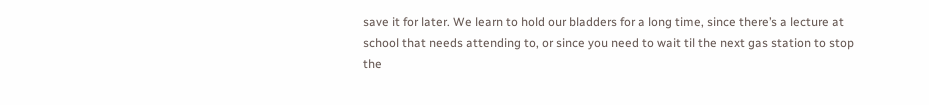save it for later. We learn to hold our bladders for a long time, since there’s a lecture at school that needs attending to, or since you need to wait til the next gas station to stop the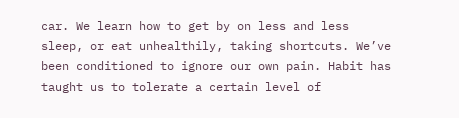car. We learn how to get by on less and less sleep, or eat unhealthily, taking shortcuts. We’ve been conditioned to ignore our own pain. Habit has taught us to tolerate a certain level of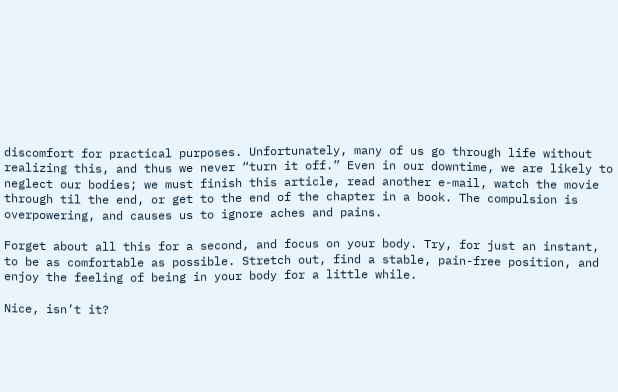discomfort for practical purposes. Unfortunately, many of us go through life without realizing this, and thus we never “turn it off.” Even in our downtime, we are likely to neglect our bodies; we must finish this article, read another e-mail, watch the movie through til the end, or get to the end of the chapter in a book. The compulsion is overpowering, and causes us to ignore aches and pains.

Forget about all this for a second, and focus on your body. Try, for just an instant, to be as comfortable as possible. Stretch out, find a stable, pain-free position, and enjoy the feeling of being in your body for a little while.

Nice, isn’t it?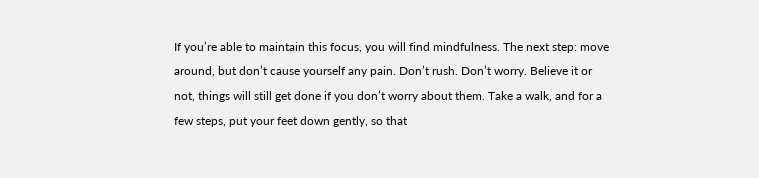If you’re able to maintain this focus, you will find mindfulness. The next step: move around, but don’t cause yourself any pain. Don’t rush. Don’t worry. Believe it or not, things will still get done if you don’t worry about them. Take a walk, and for a few steps, put your feet down gently, so that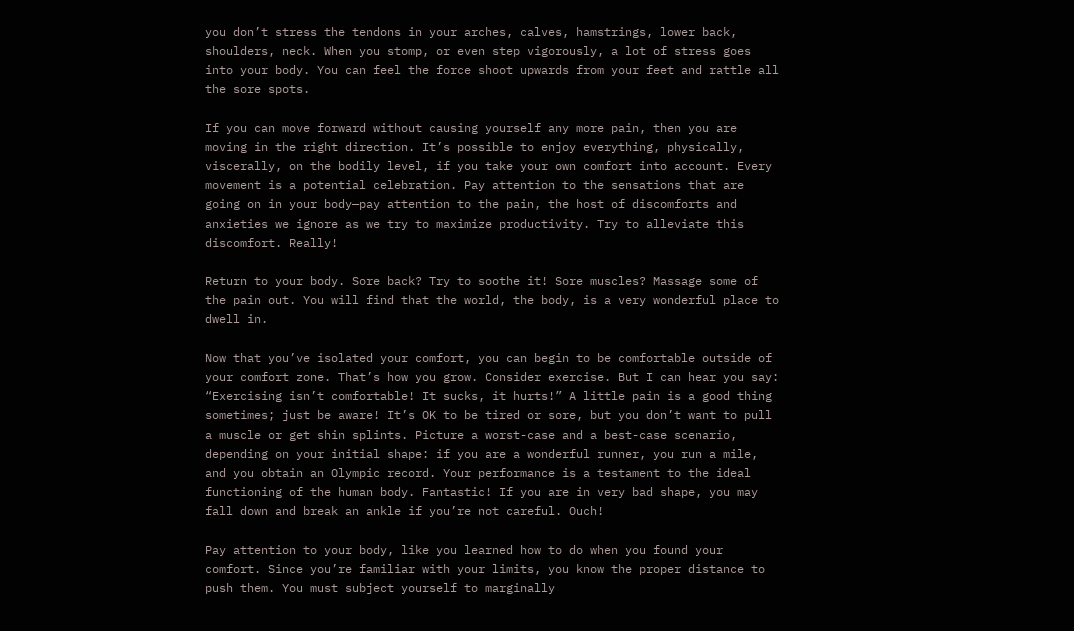you don’t stress the tendons in your arches, calves, hamstrings, lower back, shoulders, neck. When you stomp, or even step vigorously, a lot of stress goes into your body. You can feel the force shoot upwards from your feet and rattle all the sore spots.

If you can move forward without causing yourself any more pain, then you are moving in the right direction. It’s possible to enjoy everything, physically, viscerally, on the bodily level, if you take your own comfort into account. Every movement is a potential celebration. Pay attention to the sensations that are going on in your body—pay attention to the pain, the host of discomforts and anxieties we ignore as we try to maximize productivity. Try to alleviate this discomfort. Really!

Return to your body. Sore back? Try to soothe it! Sore muscles? Massage some of the pain out. You will find that the world, the body, is a very wonderful place to dwell in.

Now that you’ve isolated your comfort, you can begin to be comfortable outside of your comfort zone. That’s how you grow. Consider exercise. But I can hear you say: “Exercising isn’t comfortable! It sucks, it hurts!” A little pain is a good thing sometimes; just be aware! It’s OK to be tired or sore, but you don’t want to pull a muscle or get shin splints. Picture a worst-case and a best-case scenario, depending on your initial shape: if you are a wonderful runner, you run a mile, and you obtain an Olympic record. Your performance is a testament to the ideal functioning of the human body. Fantastic! If you are in very bad shape, you may fall down and break an ankle if you’re not careful. Ouch!

Pay attention to your body, like you learned how to do when you found your comfort. Since you’re familiar with your limits, you know the proper distance to push them. You must subject yourself to marginally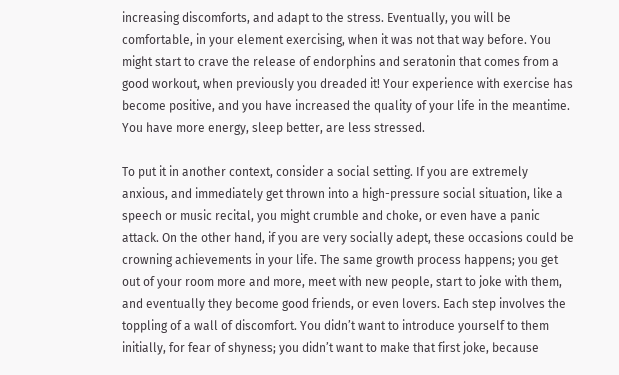increasing discomforts, and adapt to the stress. Eventually, you will be comfortable, in your element exercising, when it was not that way before. You might start to crave the release of endorphins and seratonin that comes from a good workout, when previously you dreaded it! Your experience with exercise has become positive, and you have increased the quality of your life in the meantime. You have more energy, sleep better, are less stressed.

To put it in another context, consider a social setting. If you are extremely anxious, and immediately get thrown into a high-pressure social situation, like a speech or music recital, you might crumble and choke, or even have a panic attack. On the other hand, if you are very socially adept, these occasions could be crowning achievements in your life. The same growth process happens; you get out of your room more and more, meet with new people, start to joke with them, and eventually they become good friends, or even lovers. Each step involves the toppling of a wall of discomfort. You didn’t want to introduce yourself to them initially, for fear of shyness; you didn’t want to make that first joke, because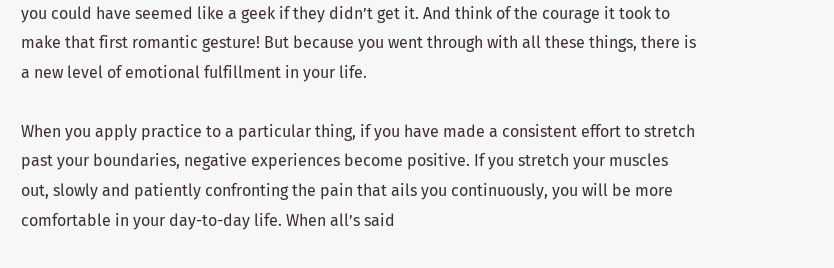you could have seemed like a geek if they didn’t get it. And think of the courage it took to make that first romantic gesture! But because you went through with all these things, there is a new level of emotional fulfillment in your life.

When you apply practice to a particular thing, if you have made a consistent effort to stretch past your boundaries, negative experiences become positive. If you stretch your muscles out, slowly and patiently confronting the pain that ails you continuously, you will be more comfortable in your day-to-day life. When all’s said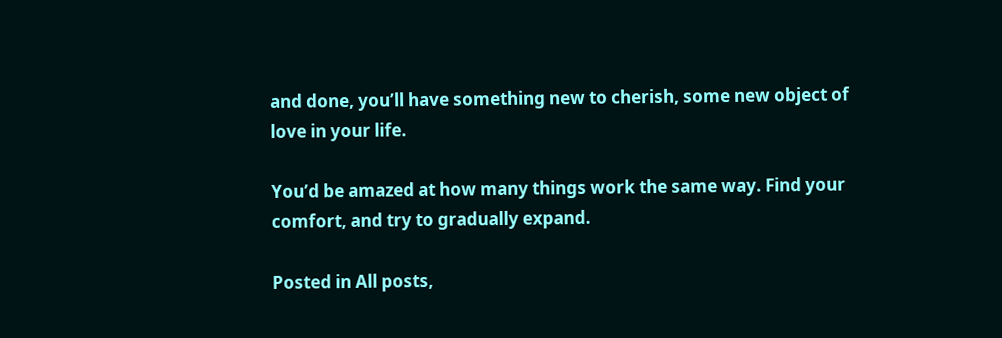and done, you’ll have something new to cherish, some new object of love in your life.

You’d be amazed at how many things work the same way. Find your comfort, and try to gradually expand.

Posted in All posts,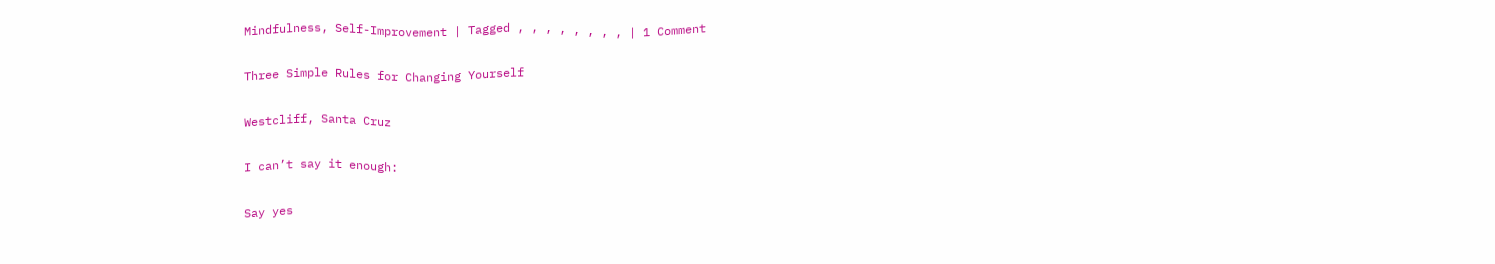Mindfulness, Self-Improvement | Tagged , , , , , , , , | 1 Comment

Three Simple Rules for Changing Yourself

Westcliff, Santa Cruz

I can’t say it enough:

Say yes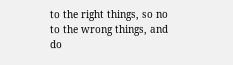to the right things, so no to the wrong things, and do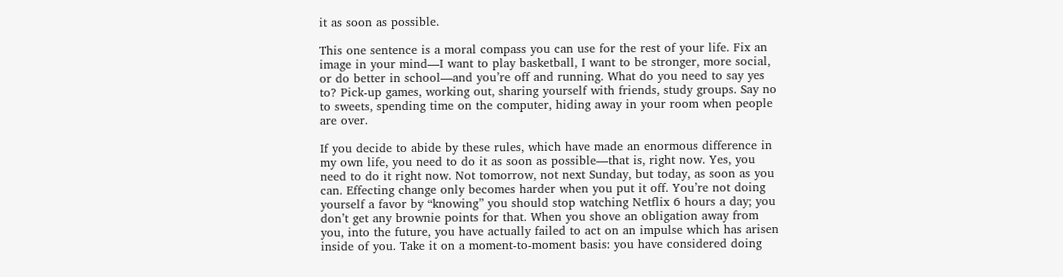it as soon as possible.

This one sentence is a moral compass you can use for the rest of your life. Fix an image in your mind—I want to play basketball, I want to be stronger, more social, or do better in school—and you’re off and running. What do you need to say yes to? Pick-up games, working out, sharing yourself with friends, study groups. Say no to sweets, spending time on the computer, hiding away in your room when people are over.

If you decide to abide by these rules, which have made an enormous difference in my own life, you need to do it as soon as possible—that is, right now. Yes, you need to do it right now. Not tomorrow, not next Sunday, but today, as soon as you can. Effecting change only becomes harder when you put it off. You’re not doing yourself a favor by “knowing” you should stop watching Netflix 6 hours a day; you don’t get any brownie points for that. When you shove an obligation away from you, into the future, you have actually failed to act on an impulse which has arisen inside of you. Take it on a moment-to-moment basis: you have considered doing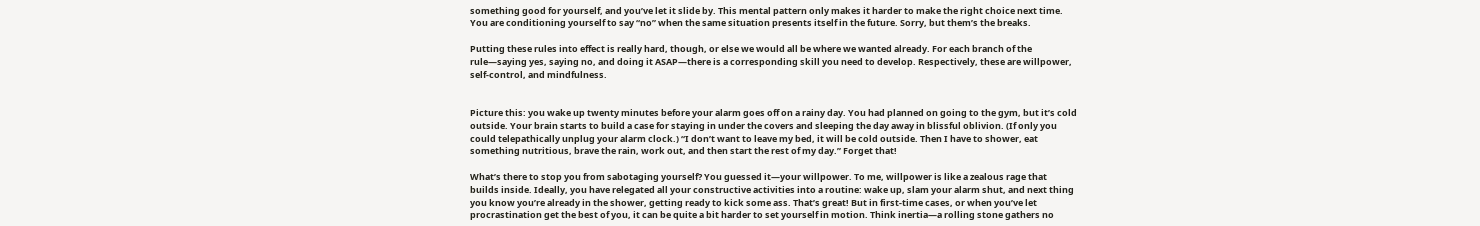something good for yourself, and you’ve let it slide by. This mental pattern only makes it harder to make the right choice next time. You are conditioning yourself to say “no” when the same situation presents itself in the future. Sorry, but them’s the breaks.

Putting these rules into effect is really hard, though, or else we would all be where we wanted already. For each branch of the rule—saying yes, saying no, and doing it ASAP—there is a corresponding skill you need to develop. Respectively, these are willpower, self-control, and mindfulness.


Picture this: you wake up twenty minutes before your alarm goes off on a rainy day. You had planned on going to the gym, but it’s cold outside. Your brain starts to build a case for staying in under the covers and sleeping the day away in blissful oblivion. (If only you could telepathically unplug your alarm clock.) “I don’t want to leave my bed, it will be cold outside. Then I have to shower, eat something nutritious, brave the rain, work out, and then start the rest of my day.” Forget that!

What’s there to stop you from sabotaging yourself? You guessed it—your willpower. To me, willpower is like a zealous rage that builds inside. Ideally, you have relegated all your constructive activities into a routine: wake up, slam your alarm shut, and next thing you know you’re already in the shower, getting ready to kick some ass. That’s great! But in first-time cases, or when you’ve let procrastination get the best of you, it can be quite a bit harder to set yourself in motion. Think inertia—a rolling stone gathers no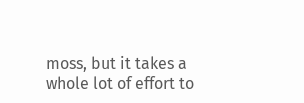moss, but it takes a whole lot of effort to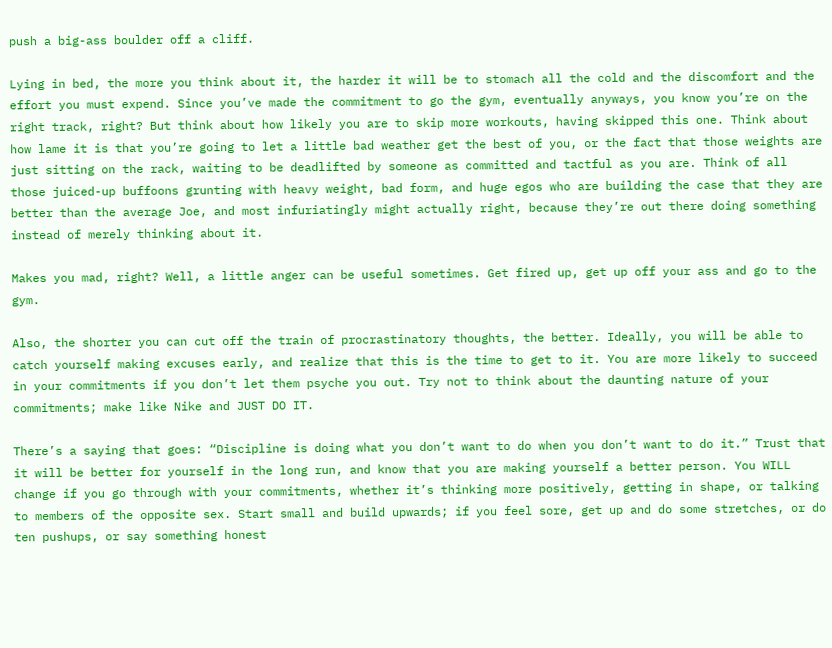push a big-ass boulder off a cliff.

Lying in bed, the more you think about it, the harder it will be to stomach all the cold and the discomfort and the effort you must expend. Since you’ve made the commitment to go the gym, eventually anyways, you know you’re on the right track, right? But think about how likely you are to skip more workouts, having skipped this one. Think about how lame it is that you’re going to let a little bad weather get the best of you, or the fact that those weights are just sitting on the rack, waiting to be deadlifted by someone as committed and tactful as you are. Think of all those juiced-up buffoons grunting with heavy weight, bad form, and huge egos who are building the case that they are better than the average Joe, and most infuriatingly might actually right, because they’re out there doing something instead of merely thinking about it.

Makes you mad, right? Well, a little anger can be useful sometimes. Get fired up, get up off your ass and go to the gym.

Also, the shorter you can cut off the train of procrastinatory thoughts, the better. Ideally, you will be able to catch yourself making excuses early, and realize that this is the time to get to it. You are more likely to succeed in your commitments if you don’t let them psyche you out. Try not to think about the daunting nature of your commitments; make like Nike and JUST DO IT.

There’s a saying that goes: “Discipline is doing what you don’t want to do when you don’t want to do it.” Trust that it will be better for yourself in the long run, and know that you are making yourself a better person. You WILL change if you go through with your commitments, whether it’s thinking more positively, getting in shape, or talking to members of the opposite sex. Start small and build upwards; if you feel sore, get up and do some stretches, or do ten pushups, or say something honest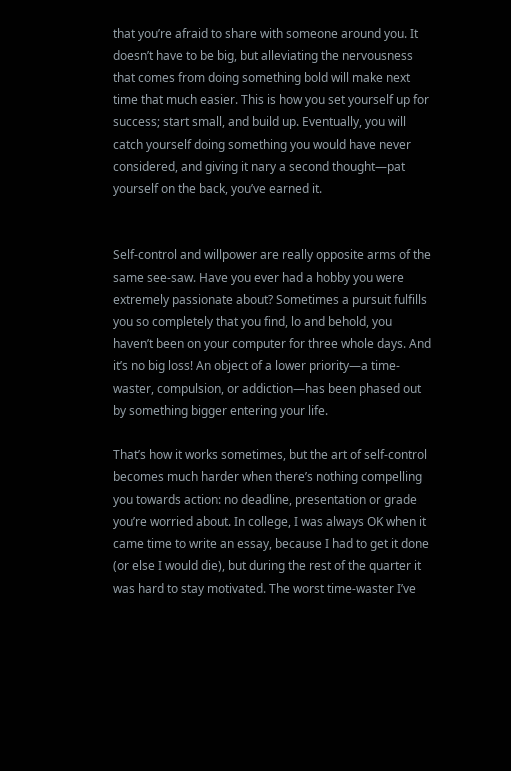that you’re afraid to share with someone around you. It doesn’t have to be big, but alleviating the nervousness that comes from doing something bold will make next time that much easier. This is how you set yourself up for success; start small, and build up. Eventually, you will catch yourself doing something you would have never considered, and giving it nary a second thought—pat yourself on the back, you’ve earned it.


Self-control and willpower are really opposite arms of the same see-saw. Have you ever had a hobby you were extremely passionate about? Sometimes a pursuit fulfills you so completely that you find, lo and behold, you haven’t been on your computer for three whole days. And it’s no big loss! An object of a lower priority—a time-waster, compulsion, or addiction—has been phased out by something bigger entering your life.

That’s how it works sometimes, but the art of self-control becomes much harder when there’s nothing compelling you towards action: no deadline, presentation or grade you’re worried about. In college, I was always OK when it came time to write an essay, because I had to get it done (or else I would die), but during the rest of the quarter it was hard to stay motivated. The worst time-waster I’ve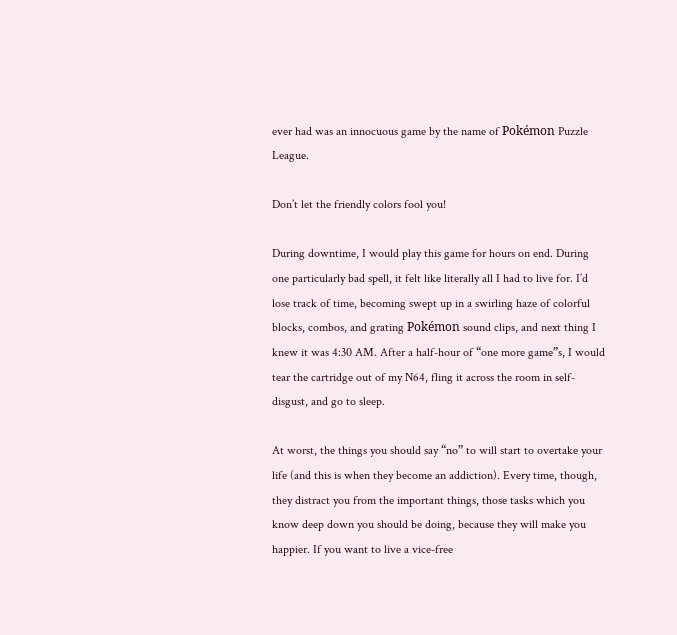ever had was an innocuous game by the name of Pokémon Puzzle League.

Don’t let the friendly colors fool you!

During downtime, I would play this game for hours on end. During one particularly bad spell, it felt like literally all I had to live for. I’d lose track of time, becoming swept up in a swirling haze of colorful blocks, combos, and grating Pokémon sound clips, and next thing I knew it was 4:30 AM. After a half-hour of “one more game”s, I would tear the cartridge out of my N64, fling it across the room in self-disgust, and go to sleep.

At worst, the things you should say “no” to will start to overtake your life (and this is when they become an addiction). Every time, though, they distract you from the important things, those tasks which you know deep down you should be doing, because they will make you happier. If you want to live a vice-free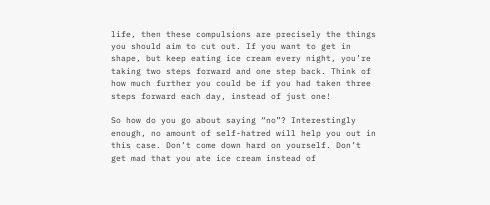life, then these compulsions are precisely the things you should aim to cut out. If you want to get in shape, but keep eating ice cream every night, you’re taking two steps forward and one step back. Think of how much further you could be if you had taken three steps forward each day, instead of just one!

So how do you go about saying “no”? Interestingly enough, no amount of self-hatred will help you out in this case. Don’t come down hard on yourself. Don’t get mad that you ate ice cream instead of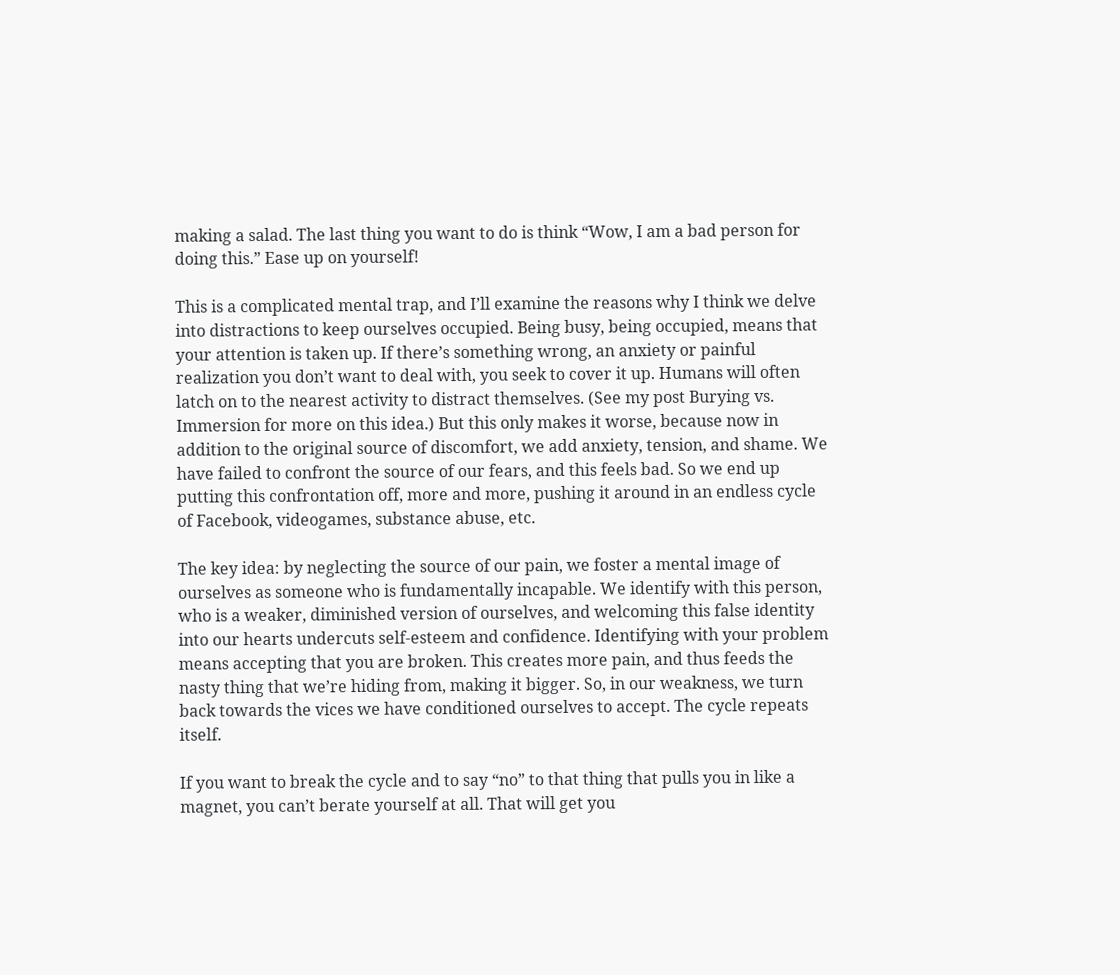making a salad. The last thing you want to do is think “Wow, I am a bad person for doing this.” Ease up on yourself!

This is a complicated mental trap, and I’ll examine the reasons why I think we delve into distractions to keep ourselves occupied. Being busy, being occupied, means that your attention is taken up. If there’s something wrong, an anxiety or painful realization you don’t want to deal with, you seek to cover it up. Humans will often latch on to the nearest activity to distract themselves. (See my post Burying vs. Immersion for more on this idea.) But this only makes it worse, because now in addition to the original source of discomfort, we add anxiety, tension, and shame. We have failed to confront the source of our fears, and this feels bad. So we end up putting this confrontation off, more and more, pushing it around in an endless cycle of Facebook, videogames, substance abuse, etc.

The key idea: by neglecting the source of our pain, we foster a mental image of ourselves as someone who is fundamentally incapable. We identify with this person, who is a weaker, diminished version of ourselves, and welcoming this false identity into our hearts undercuts self-esteem and confidence. Identifying with your problem means accepting that you are broken. This creates more pain, and thus feeds the nasty thing that we’re hiding from, making it bigger. So, in our weakness, we turn back towards the vices we have conditioned ourselves to accept. The cycle repeats itself.

If you want to break the cycle and to say “no” to that thing that pulls you in like a magnet, you can’t berate yourself at all. That will get you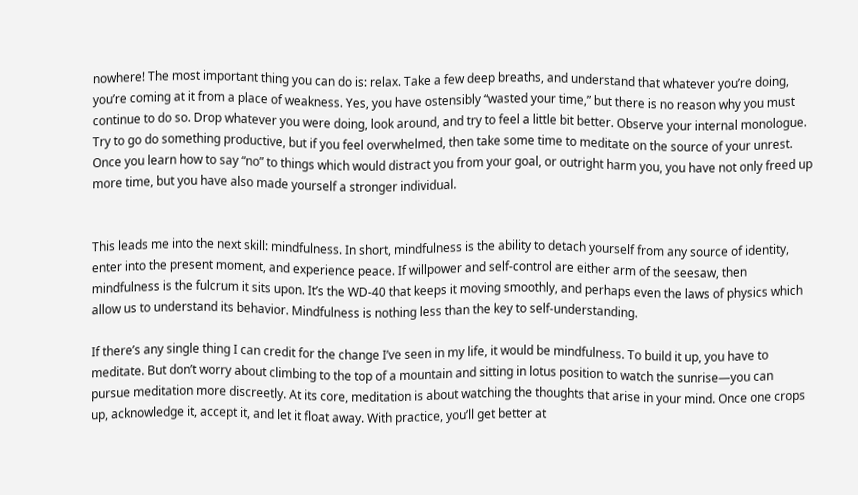nowhere! The most important thing you can do is: relax. Take a few deep breaths, and understand that whatever you’re doing, you’re coming at it from a place of weakness. Yes, you have ostensibly “wasted your time,” but there is no reason why you must continue to do so. Drop whatever you were doing, look around, and try to feel a little bit better. Observe your internal monologue. Try to go do something productive, but if you feel overwhelmed, then take some time to meditate on the source of your unrest. Once you learn how to say “no” to things which would distract you from your goal, or outright harm you, you have not only freed up more time, but you have also made yourself a stronger individual.


This leads me into the next skill: mindfulness. In short, mindfulness is the ability to detach yourself from any source of identity, enter into the present moment, and experience peace. If willpower and self-control are either arm of the seesaw, then mindfulness is the fulcrum it sits upon. It’s the WD-40 that keeps it moving smoothly, and perhaps even the laws of physics which allow us to understand its behavior. Mindfulness is nothing less than the key to self-understanding.

If there’s any single thing I can credit for the change I’ve seen in my life, it would be mindfulness. To build it up, you have to meditate. But don’t worry about climbing to the top of a mountain and sitting in lotus position to watch the sunrise—you can pursue meditation more discreetly. At its core, meditation is about watching the thoughts that arise in your mind. Once one crops up, acknowledge it, accept it, and let it float away. With practice, you’ll get better at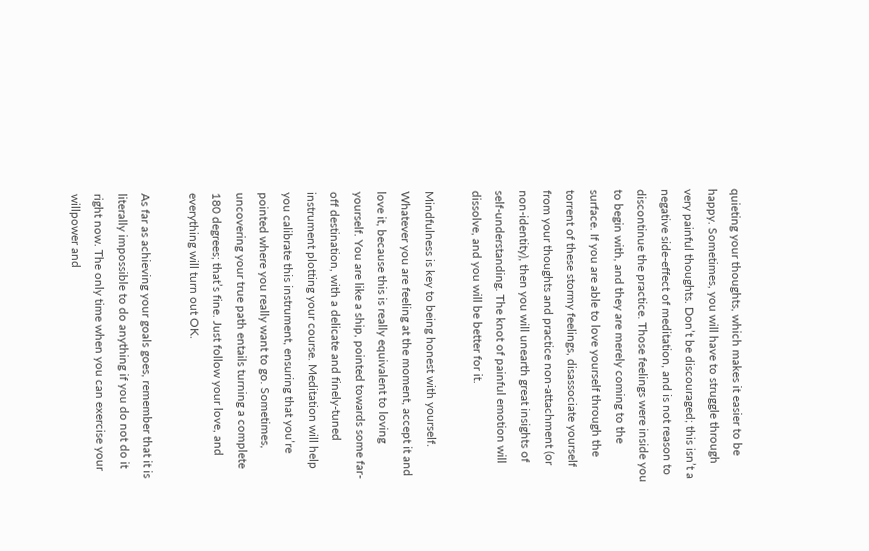quieting your thoughts, which makes it easier to be happy. Sometimes, you will have to struggle through very painful thoughts. Don’t be discouraged; this isn’t a negative side-effect of meditation, and is not reason to discontinue the practice. Those feelings were inside you to begin with, and they are merely coming to the surface. If you are able to love yourself through the torrent of these stormy feelings, disassociate yourself from your thoughts and practice non-attachment (or non-identity), then you will unearth great insights of self-understanding. The knot of painful emotion will dissolve, and you will be better for it.

Mindfulness is key to being honest with yourself. Whatever you are feeling at the moment, accept it and love it, because this is really equivalent to loving yourself. You are like a ship, pointed towards some far-off destination, with a delicate and finely-tuned instrument plotting your course. Meditation will help you calibrate this instrument, ensuring that you’re pointed where you really want to go. Sometimes, uncovering your true path entails turning a complete 180 degrees; that’s fine. Just follow your love, and everything will turn out OK.

As far as achieving your goals goes, remember that it is literally impossible to do anything if you do not do it right now. The only time when you can exercise your willpower and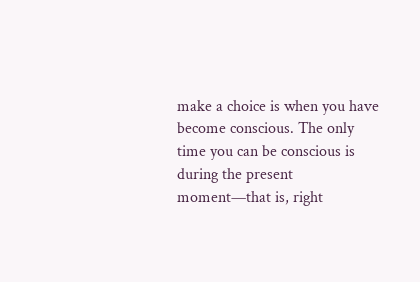make a choice is when you have become conscious. The only time you can be conscious is during the present moment—that is, right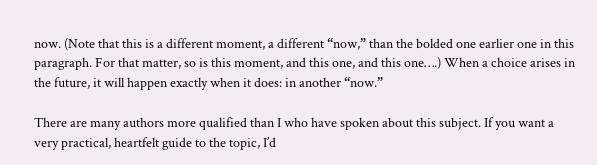now. (Note that this is a different moment, a different “now,” than the bolded one earlier one in this paragraph. For that matter, so is this moment, and this one, and this one….) When a choice arises in the future, it will happen exactly when it does: in another “now.”

There are many authors more qualified than I who have spoken about this subject. If you want a very practical, heartfelt guide to the topic, I’d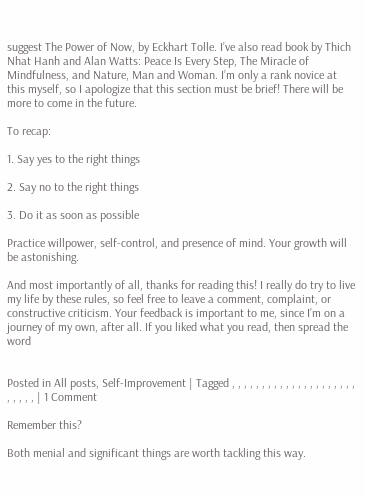suggest The Power of Now, by Eckhart Tolle. I’ve also read book by Thich Nhat Hanh and Alan Watts: Peace Is Every Step, The Miracle of Mindfulness, and Nature, Man and Woman. I’m only a rank novice at this myself, so I apologize that this section must be brief! There will be more to come in the future.

To recap:

1. Say yes to the right things

2. Say no to the right things

3. Do it as soon as possible

Practice willpower, self-control, and presence of mind. Your growth will be astonishing.

And most importantly of all, thanks for reading this! I really do try to live my life by these rules, so feel free to leave a comment, complaint, or constructive criticism. Your feedback is important to me, since I’m on a journey of my own, after all. If you liked what you read, then spread the word


Posted in All posts, Self-Improvement | Tagged , , , , , , , , , , , , , , , , , , , , , , , , , , | 1 Comment

Remember this?

Both menial and significant things are worth tackling this way.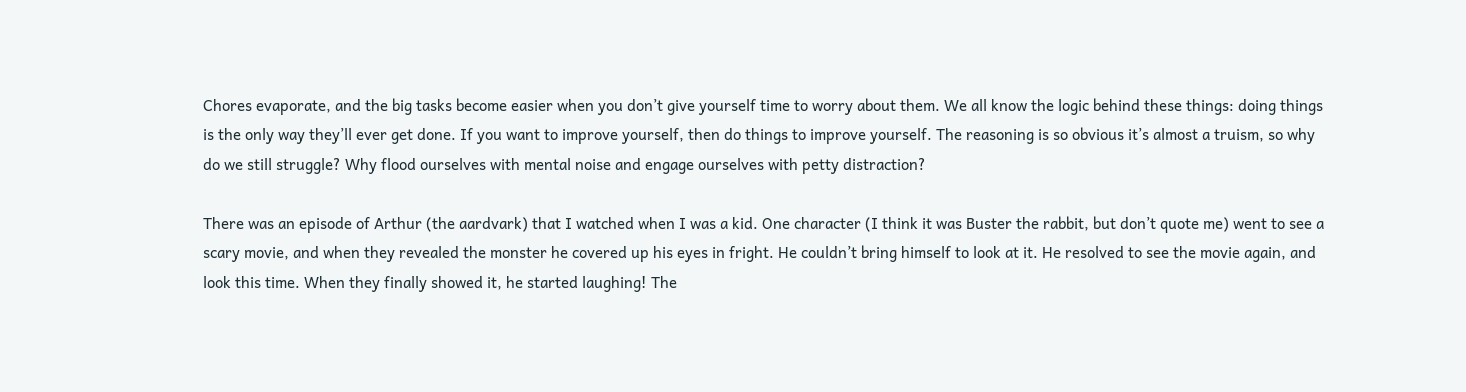Chores evaporate, and the big tasks become easier when you don’t give yourself time to worry about them. We all know the logic behind these things: doing things is the only way they’ll ever get done. If you want to improve yourself, then do things to improve yourself. The reasoning is so obvious it’s almost a truism, so why do we still struggle? Why flood ourselves with mental noise and engage ourselves with petty distraction?

There was an episode of Arthur (the aardvark) that I watched when I was a kid. One character (I think it was Buster the rabbit, but don’t quote me) went to see a scary movie, and when they revealed the monster he covered up his eyes in fright. He couldn’t bring himself to look at it. He resolved to see the movie again, and look this time. When they finally showed it, he started laughing! The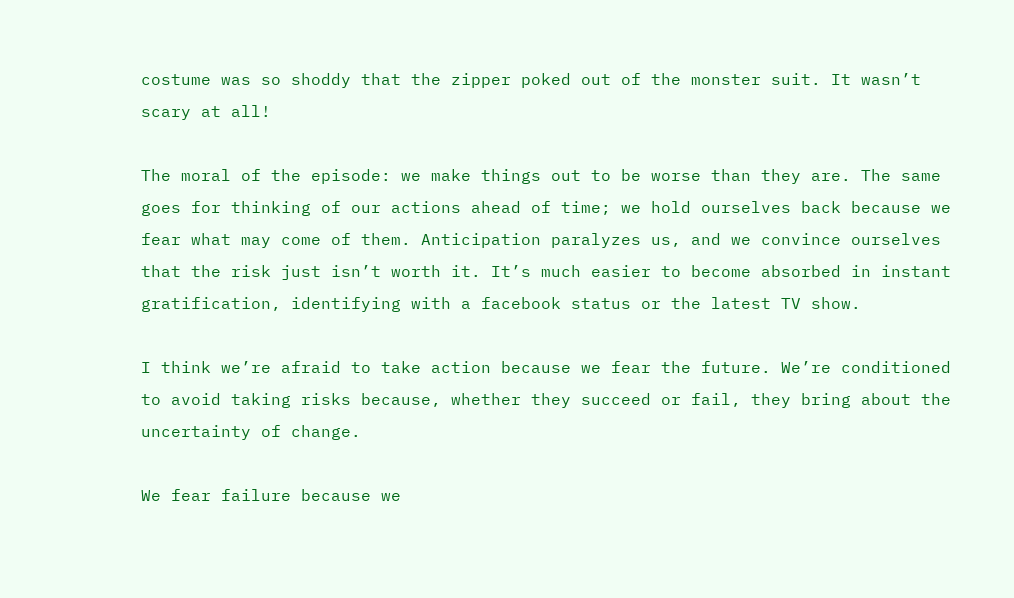costume was so shoddy that the zipper poked out of the monster suit. It wasn’t scary at all!

The moral of the episode: we make things out to be worse than they are. The same goes for thinking of our actions ahead of time; we hold ourselves back because we fear what may come of them. Anticipation paralyzes us, and we convince ourselves that the risk just isn’t worth it. It’s much easier to become absorbed in instant gratification, identifying with a facebook status or the latest TV show.

I think we’re afraid to take action because we fear the future. We’re conditioned to avoid taking risks because, whether they succeed or fail, they bring about the uncertainty of change.

We fear failure because we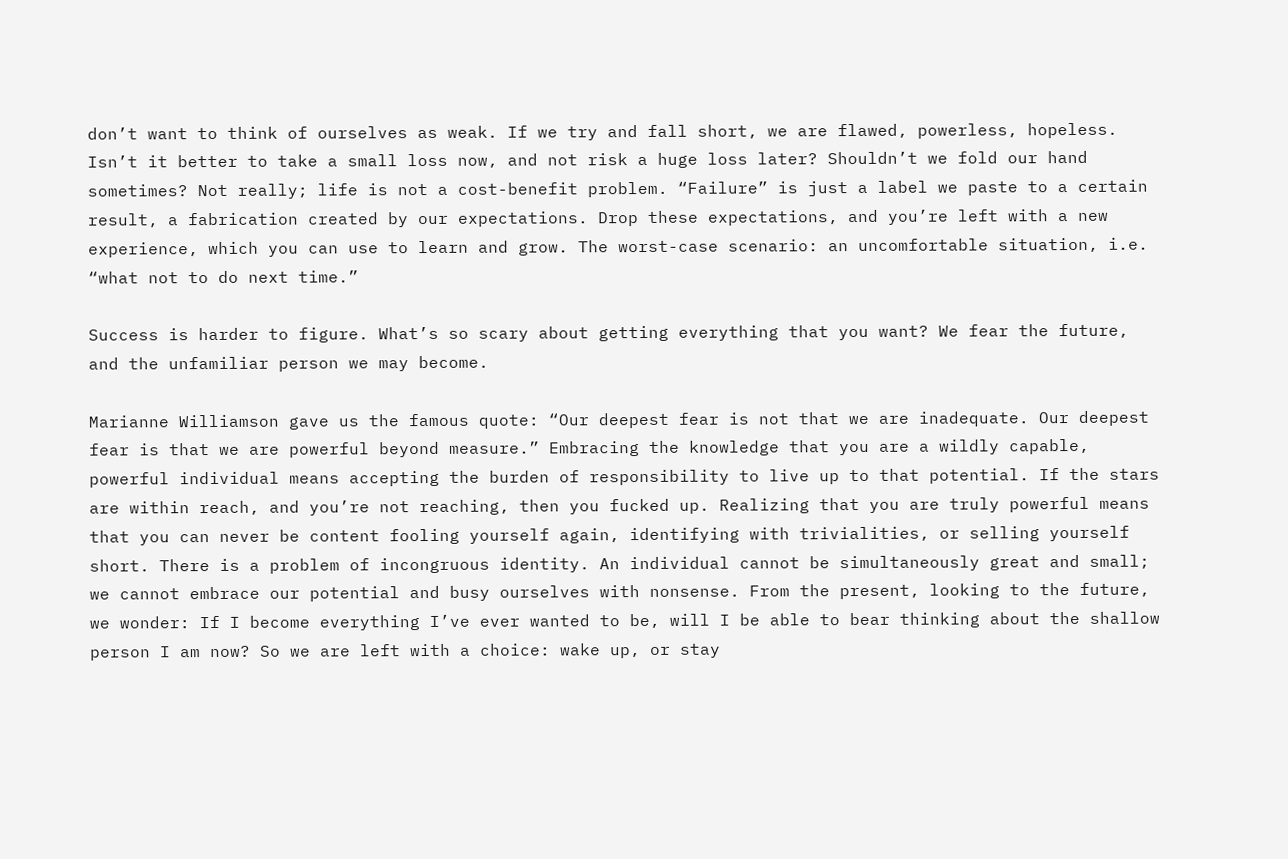don’t want to think of ourselves as weak. If we try and fall short, we are flawed, powerless, hopeless. Isn’t it better to take a small loss now, and not risk a huge loss later? Shouldn’t we fold our hand sometimes? Not really; life is not a cost-benefit problem. “Failure” is just a label we paste to a certain result, a fabrication created by our expectations. Drop these expectations, and you’re left with a new experience, which you can use to learn and grow. The worst-case scenario: an uncomfortable situation, i.e. “what not to do next time.”

Success is harder to figure. What’s so scary about getting everything that you want? We fear the future, and the unfamiliar person we may become.

Marianne Williamson gave us the famous quote: “Our deepest fear is not that we are inadequate. Our deepest fear is that we are powerful beyond measure.” Embracing the knowledge that you are a wildly capable, powerful individual means accepting the burden of responsibility to live up to that potential. If the stars are within reach, and you’re not reaching, then you fucked up. Realizing that you are truly powerful means that you can never be content fooling yourself again, identifying with trivialities, or selling yourself short. There is a problem of incongruous identity. An individual cannot be simultaneously great and small; we cannot embrace our potential and busy ourselves with nonsense. From the present, looking to the future, we wonder: If I become everything I’ve ever wanted to be, will I be able to bear thinking about the shallow person I am now? So we are left with a choice: wake up, or stay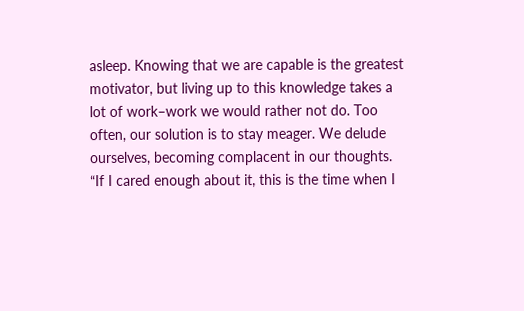asleep. Knowing that we are capable is the greatest motivator, but living up to this knowledge takes a lot of work–work we would rather not do. Too often, our solution is to stay meager. We delude ourselves, becoming complacent in our thoughts. “If I cared enough about it, this is the time when I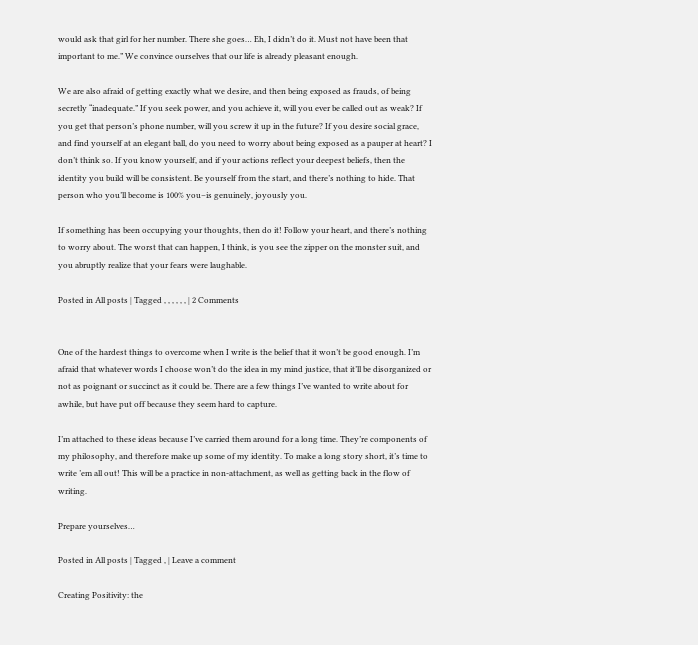would ask that girl for her number. There she goes… Eh, I didn’t do it. Must not have been that important to me.” We convince ourselves that our life is already pleasant enough.

We are also afraid of getting exactly what we desire, and then being exposed as frauds, of being secretly “inadequate.” If you seek power, and you achieve it, will you ever be called out as weak? If you get that person’s phone number, will you screw it up in the future? If you desire social grace, and find yourself at an elegant ball, do you need to worry about being exposed as a pauper at heart? I don’t think so. If you know yourself, and if your actions reflect your deepest beliefs, then the identity you build will be consistent. Be yourself from the start, and there’s nothing to hide. That person who you’ll become is 100% you–is genuinely, joyously you.

If something has been occupying your thoughts, then do it! Follow your heart, and there’s nothing to worry about. The worst that can happen, I think, is you see the zipper on the monster suit, and you abruptly realize that your fears were laughable.

Posted in All posts | Tagged , , , , , , | 2 Comments


One of the hardest things to overcome when I write is the belief that it won’t be good enough. I’m afraid that whatever words I choose won’t do the idea in my mind justice, that it’ll be disorganized or not as poignant or succinct as it could be. There are a few things I’ve wanted to write about for awhile, but have put off because they seem hard to capture.

I’m attached to these ideas because I’ve carried them around for a long time. They’re components of my philosophy, and therefore make up some of my identity. To make a long story short, it’s time to write ’em all out! This will be a practice in non-attachment, as well as getting back in the flow of writing.

Prepare yourselves…

Posted in All posts | Tagged , | Leave a comment

Creating Positivity: the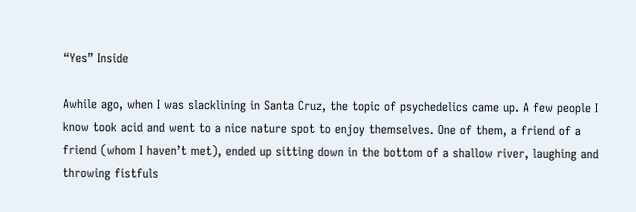“Yes” Inside

Awhile ago, when I was slacklining in Santa Cruz, the topic of psychedelics came up. A few people I know took acid and went to a nice nature spot to enjoy themselves. One of them, a friend of a friend (whom I haven’t met), ended up sitting down in the bottom of a shallow river, laughing and throwing fistfuls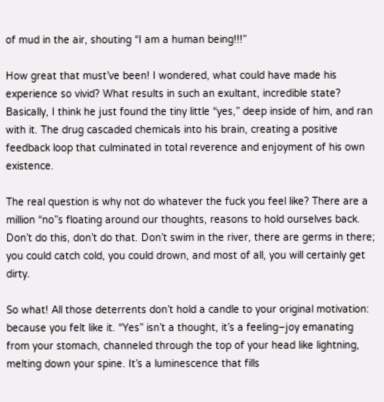of mud in the air, shouting “I am a human being!!!”

How great that must’ve been! I wondered, what could have made his experience so vivid? What results in such an exultant, incredible state? Basically, I think he just found the tiny little “yes,” deep inside of him, and ran with it. The drug cascaded chemicals into his brain, creating a positive feedback loop that culminated in total reverence and enjoyment of his own existence.

The real question is why not do whatever the fuck you feel like? There are a million “no”s floating around our thoughts, reasons to hold ourselves back. Don’t do this, don’t do that. Don’t swim in the river, there are germs in there; you could catch cold, you could drown, and most of all, you will certainly get dirty.

So what! All those deterrents don’t hold a candle to your original motivation: because you felt like it. “Yes” isn’t a thought, it’s a feeling–joy emanating from your stomach, channeled through the top of your head like lightning, melting down your spine. It’s a luminescence that fills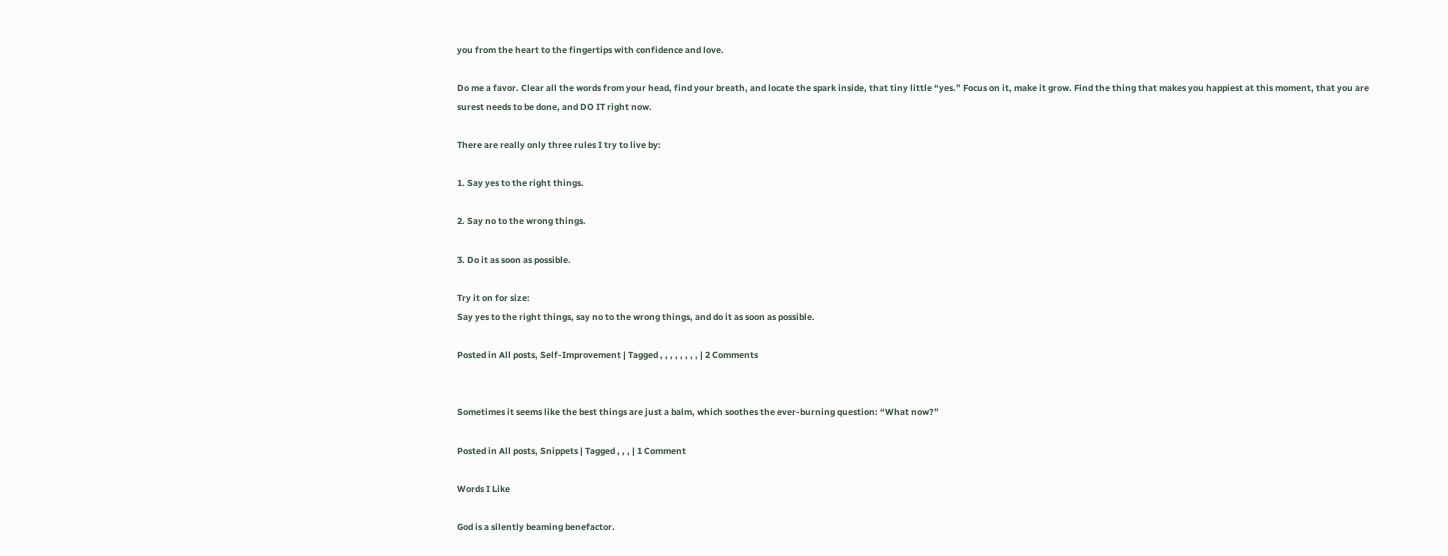you from the heart to the fingertips with confidence and love.

Do me a favor. Clear all the words from your head, find your breath, and locate the spark inside, that tiny little “yes.” Focus on it, make it grow. Find the thing that makes you happiest at this moment, that you are surest needs to be done, and DO IT right now.

There are really only three rules I try to live by:

1. Say yes to the right things.

2. Say no to the wrong things.

3. Do it as soon as possible.

Try it on for size:
Say yes to the right things, say no to the wrong things, and do it as soon as possible.

Posted in All posts, Self-Improvement | Tagged , , , , , , , , | 2 Comments


Sometimes it seems like the best things are just a balm, which soothes the ever-burning question: “What now?”

Posted in All posts, Snippets | Tagged , , , | 1 Comment

Words I Like

God is a silently beaming benefactor.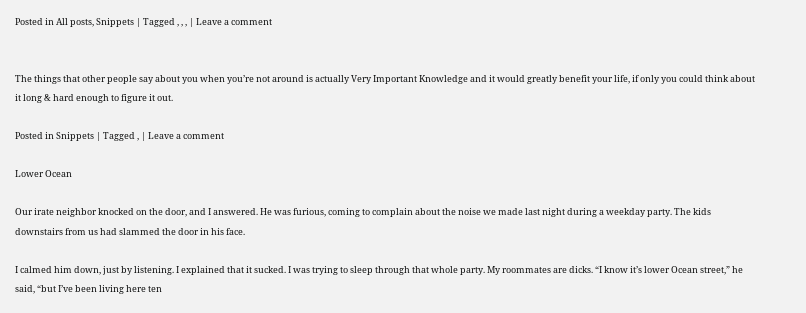Posted in All posts, Snippets | Tagged , , , | Leave a comment


The things that other people say about you when you’re not around is actually Very Important Knowledge and it would greatly benefit your life, if only you could think about it long & hard enough to figure it out.

Posted in Snippets | Tagged , | Leave a comment

Lower Ocean

Our irate neighbor knocked on the door, and I answered. He was furious, coming to complain about the noise we made last night during a weekday party. The kids downstairs from us had slammed the door in his face.

I calmed him down, just by listening. I explained that it sucked. I was trying to sleep through that whole party. My roommates are dicks. “I know it’s lower Ocean street,” he said, “but I’ve been living here ten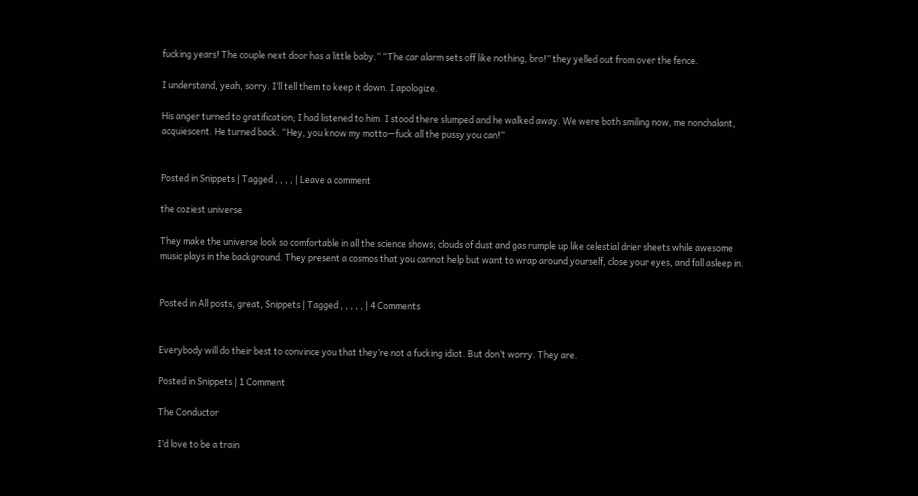fucking years! The couple next door has a little baby.” “The car alarm sets off like nothing, bro!” they yelled out from over the fence.

I understand, yeah, sorry. I’ll tell them to keep it down. I apologize.

His anger turned to gratification; I had listened to him. I stood there slumped and he walked away. We were both smiling now, me nonchalant, acquiescent. He turned back. “Hey, you know my motto—fuck all the pussy you can!”


Posted in Snippets | Tagged , , , , | Leave a comment

the coziest universe

They make the universe look so comfortable in all the science shows; clouds of dust and gas rumple up like celestial drier sheets while awesome music plays in the background. They present a cosmos that you cannot help but want to wrap around yourself, close your eyes, and fall asleep in.


Posted in All posts, great, Snippets | Tagged , , , , , | 4 Comments


Everybody will do their best to convince you that they’re not a fucking idiot. But don’t worry. They are.

Posted in Snippets | 1 Comment

The Conductor

I’d love to be a train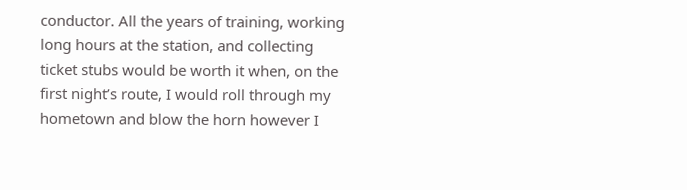conductor. All the years of training, working long hours at the station, and collecting ticket stubs would be worth it when, on the first night’s route, I would roll through my hometown and blow the horn however I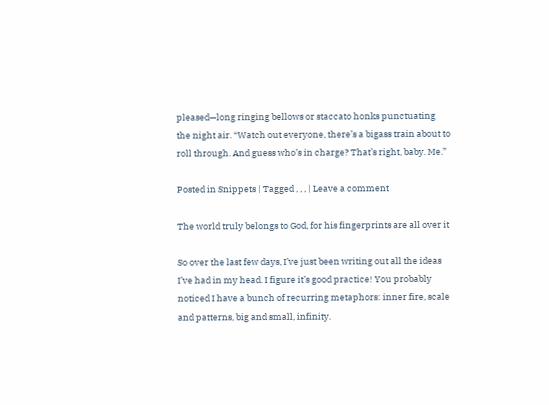pleased—long ringing bellows or staccato honks punctuating the night air. “Watch out everyone, there’s a bigass train about to roll through. And guess who’s in charge? That’s right, baby. Me.”

Posted in Snippets | Tagged , , , | Leave a comment

The world truly belongs to God, for his fingerprints are all over it

So over the last few days, I’ve just been writing out all the ideas I’ve had in my head. I figure it’s good practice! You probably noticed I have a bunch of recurring metaphors: inner fire, scale and patterns, big and small, infinity.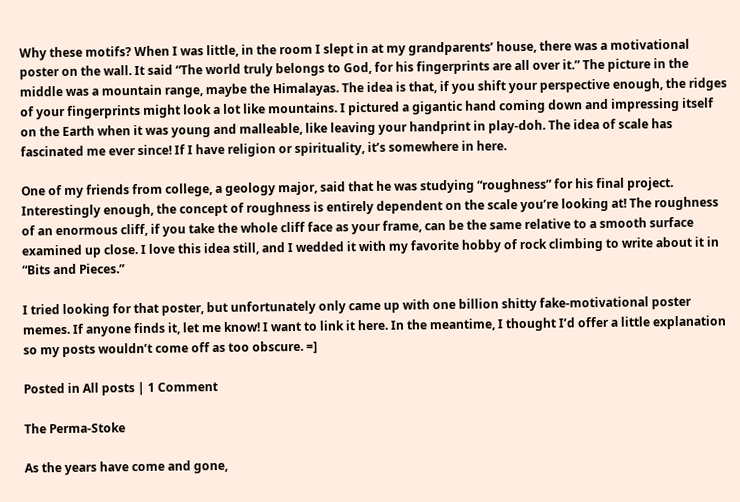Why these motifs? When I was little, in the room I slept in at my grandparents’ house, there was a motivational poster on the wall. It said “The world truly belongs to God, for his fingerprints are all over it.” The picture in the middle was a mountain range, maybe the Himalayas. The idea is that, if you shift your perspective enough, the ridges of your fingerprints might look a lot like mountains. I pictured a gigantic hand coming down and impressing itself on the Earth when it was young and malleable, like leaving your handprint in play-doh. The idea of scale has fascinated me ever since! If I have religion or spirituality, it’s somewhere in here.

One of my friends from college, a geology major, said that he was studying “roughness” for his final project. Interestingly enough, the concept of roughness is entirely dependent on the scale you’re looking at! The roughness of an enormous cliff, if you take the whole cliff face as your frame, can be the same relative to a smooth surface examined up close. I love this idea still, and I wedded it with my favorite hobby of rock climbing to write about it in “Bits and Pieces.”

I tried looking for that poster, but unfortunately only came up with one billion shitty fake-motivational poster memes. If anyone finds it, let me know! I want to link it here. In the meantime, I thought I’d offer a little explanation so my posts wouldn’t come off as too obscure. =]

Posted in All posts | 1 Comment

The Perma-Stoke

As the years have come and gone,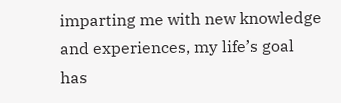imparting me with new knowledge and experiences, my life’s goal has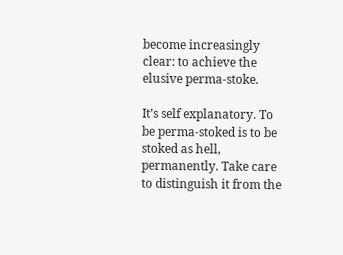become increasingly clear: to achieve the elusive perma-stoke.

It’s self explanatory. To be perma-stoked is to be stoked as hell, permanently. Take care to distinguish it from the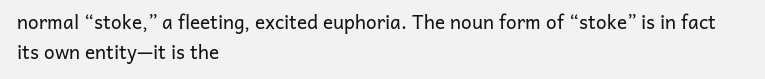normal “stoke,” a fleeting, excited euphoria. The noun form of “stoke” is in fact its own entity—it is the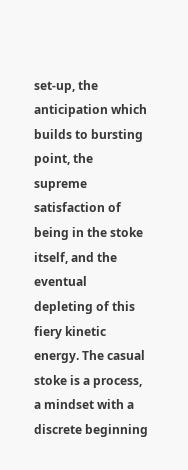set-up, the anticipation which builds to bursting point, the supreme satisfaction of being in the stoke itself, and the eventual depleting of this fiery kinetic energy. The casual stoke is a process, a mindset with a discrete beginning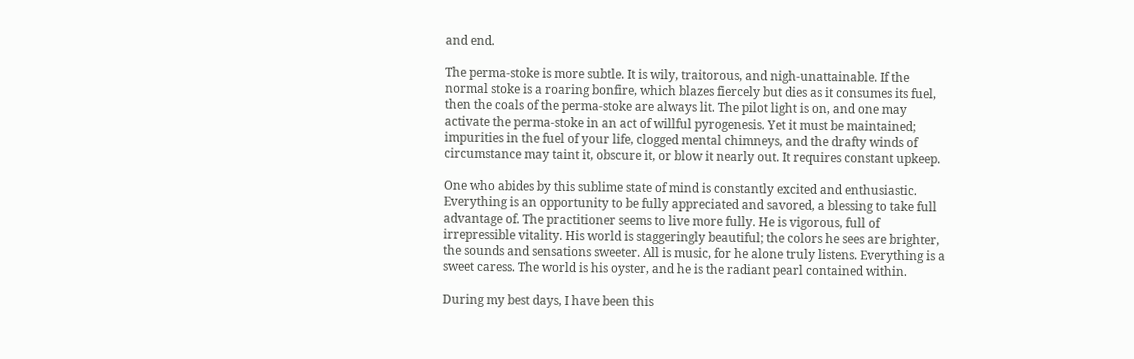and end.

The perma-stoke is more subtle. It is wily, traitorous, and nigh-unattainable. If the normal stoke is a roaring bonfire, which blazes fiercely but dies as it consumes its fuel, then the coals of the perma-stoke are always lit. The pilot light is on, and one may activate the perma-stoke in an act of willful pyrogenesis. Yet it must be maintained; impurities in the fuel of your life, clogged mental chimneys, and the drafty winds of circumstance may taint it, obscure it, or blow it nearly out. It requires constant upkeep.

One who abides by this sublime state of mind is constantly excited and enthusiastic. Everything is an opportunity to be fully appreciated and savored, a blessing to take full advantage of. The practitioner seems to live more fully. He is vigorous, full of irrepressible vitality. His world is staggeringly beautiful; the colors he sees are brighter, the sounds and sensations sweeter. All is music, for he alone truly listens. Everything is a sweet caress. The world is his oyster, and he is the radiant pearl contained within.

During my best days, I have been this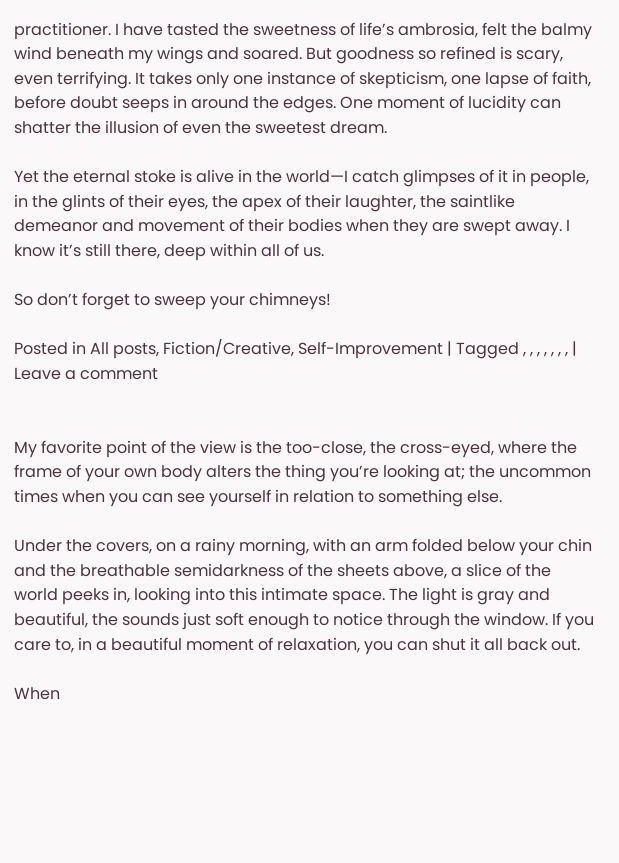practitioner. I have tasted the sweetness of life’s ambrosia, felt the balmy wind beneath my wings and soared. But goodness so refined is scary, even terrifying. It takes only one instance of skepticism, one lapse of faith, before doubt seeps in around the edges. One moment of lucidity can shatter the illusion of even the sweetest dream.

Yet the eternal stoke is alive in the world—I catch glimpses of it in people, in the glints of their eyes, the apex of their laughter, the saintlike demeanor and movement of their bodies when they are swept away. I know it’s still there, deep within all of us.

So don’t forget to sweep your chimneys!

Posted in All posts, Fiction/Creative, Self-Improvement | Tagged , , , , , , , | Leave a comment


My favorite point of the view is the too-close, the cross-eyed, where the frame of your own body alters the thing you’re looking at; the uncommon times when you can see yourself in relation to something else.

Under the covers, on a rainy morning, with an arm folded below your chin and the breathable semidarkness of the sheets above, a slice of the world peeks in, looking into this intimate space. The light is gray and beautiful, the sounds just soft enough to notice through the window. If you care to, in a beautiful moment of relaxation, you can shut it all back out.

When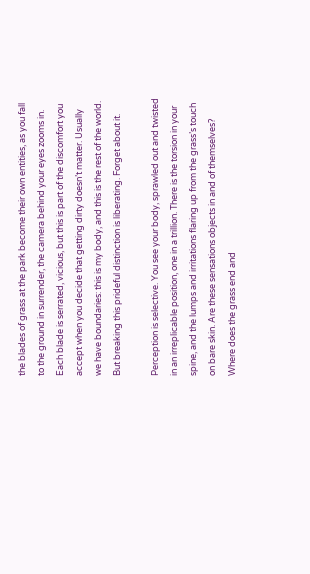the blades of grass at the park become their own entities, as you fall to the ground in surrender, the camera behind your eyes zooms in. Each blade is serrated, vicious, but this is part of the discomfort you accept when you decide that getting dirty doesn’t matter. Usually we have boundaries: this is my body, and this is the rest of the world. But breaking this prideful distinction is liberating. Forget about it.

Perception is selective. You see your body, sprawled out and twisted in an irreplicable position, one in a trillion. There is the torsion in your spine, and the lumps and irritations flaring up from the grass’s touch on bare skin. Are these sensations objects in and of themselves? Where does the grass end and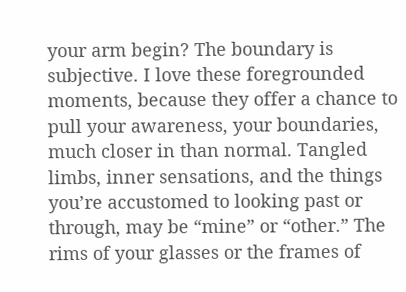your arm begin? The boundary is subjective. I love these foregrounded moments, because they offer a chance to pull your awareness, your boundaries, much closer in than normal. Tangled limbs, inner sensations, and the things you’re accustomed to looking past or through, may be “mine” or “other.” The rims of your glasses or the frames of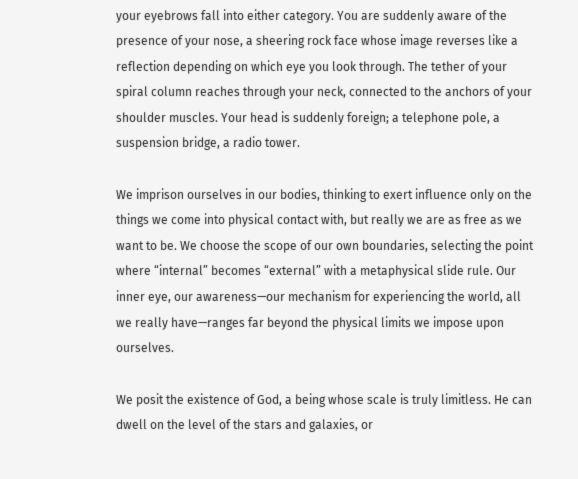your eyebrows fall into either category. You are suddenly aware of the presence of your nose, a sheering rock face whose image reverses like a reflection depending on which eye you look through. The tether of your spiral column reaches through your neck, connected to the anchors of your shoulder muscles. Your head is suddenly foreign; a telephone pole, a suspension bridge, a radio tower.

We imprison ourselves in our bodies, thinking to exert influence only on the things we come into physical contact with, but really we are as free as we want to be. We choose the scope of our own boundaries, selecting the point where “internal” becomes “external” with a metaphysical slide rule. Our inner eye, our awareness—our mechanism for experiencing the world, all we really have—ranges far beyond the physical limits we impose upon ourselves.

We posit the existence of God, a being whose scale is truly limitless. He can dwell on the level of the stars and galaxies, or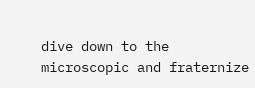dive down to the microscopic and fraternize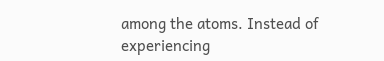among the atoms. Instead of experiencing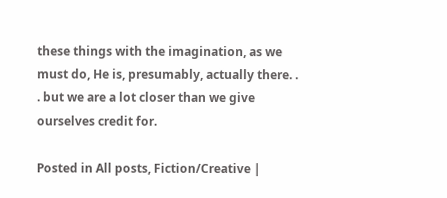these things with the imagination, as we must do, He is, presumably, actually there. . . but we are a lot closer than we give ourselves credit for.

Posted in All posts, Fiction/Creative |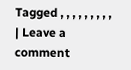Tagged , , , , , , , , , | Leave a comment